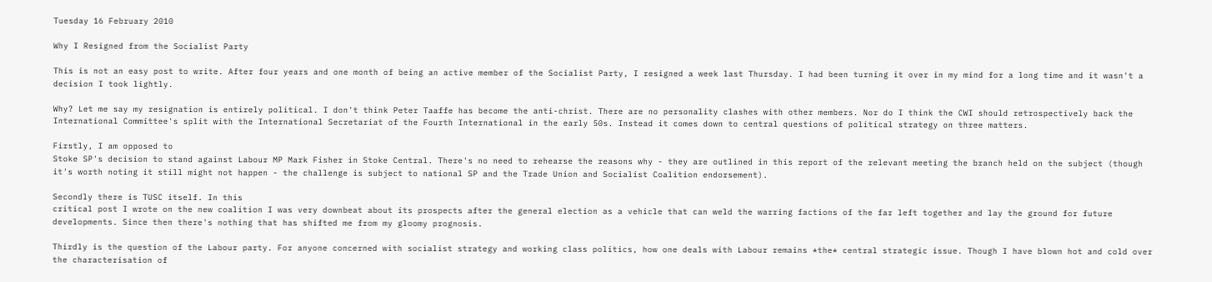Tuesday 16 February 2010

Why I Resigned from the Socialist Party

This is not an easy post to write. After four years and one month of being an active member of the Socialist Party, I resigned a week last Thursday. I had been turning it over in my mind for a long time and it wasn't a decision I took lightly.

Why? Let me say my resignation is entirely political. I don't think Peter Taaffe has become the anti-christ. There are no personality clashes with other members. Nor do I think the CWI should retrospectively back the International Committee's split with the International Secretariat of the Fourth International in the early 50s. Instead it comes down to central questions of political strategy on three matters.

Firstly, I am opposed to
Stoke SP's decision to stand against Labour MP Mark Fisher in Stoke Central. There's no need to rehearse the reasons why - they are outlined in this report of the relevant meeting the branch held on the subject (though it's worth noting it still might not happen - the challenge is subject to national SP and the Trade Union and Socialist Coalition endorsement).

Secondly there is TUSC itself. In this
critical post I wrote on the new coalition I was very downbeat about its prospects after the general election as a vehicle that can weld the warring factions of the far left together and lay the ground for future developments. Since then there's nothing that has shifted me from my gloomy prognosis.

Thirdly is the question of the Labour party. For anyone concerned with socialist strategy and working class politics, how one deals with Labour remains *the* central strategic issue. Though I have blown hot and cold over the characterisation of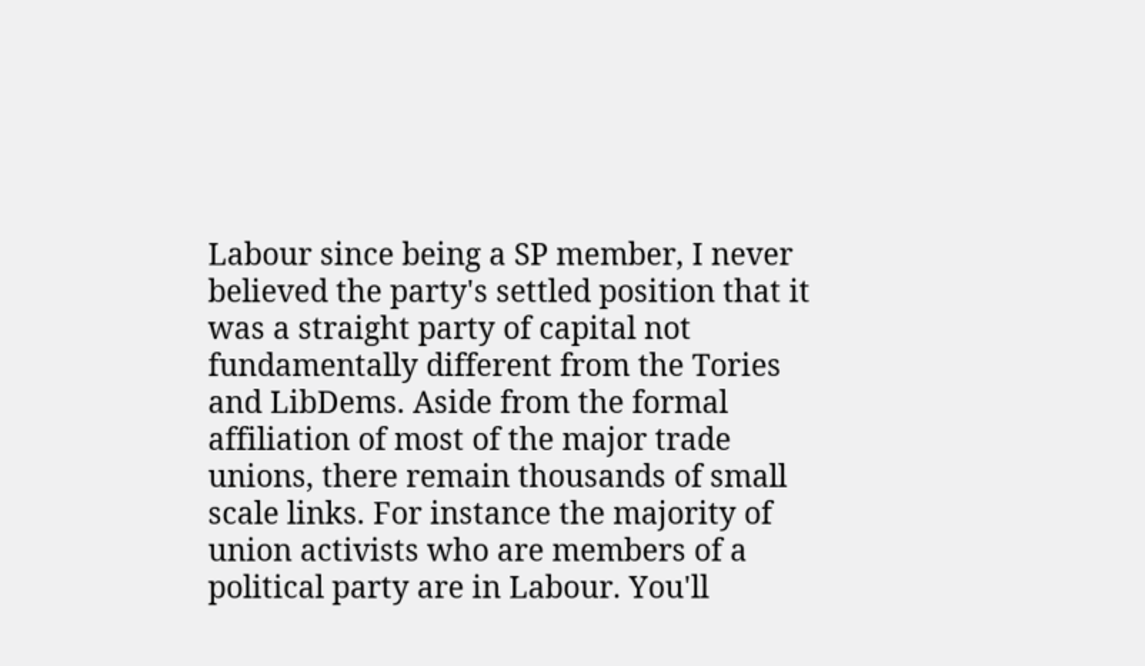Labour since being a SP member, I never believed the party's settled position that it was a straight party of capital not fundamentally different from the Tories and LibDems. Aside from the formal affiliation of most of the major trade unions, there remain thousands of small scale links. For instance the majority of union activists who are members of a political party are in Labour. You'll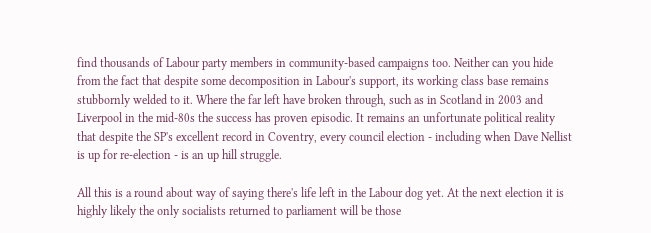find thousands of Labour party members in community-based campaigns too. Neither can you hide from the fact that despite some decomposition in Labour's support, its working class base remains stubbornly welded to it. Where the far left have broken through, such as in Scotland in 2003 and Liverpool in the mid-80s the success has proven episodic. It remains an unfortunate political reality that despite the SP's excellent record in Coventry, every council election - including when Dave Nellist is up for re-election - is an up hill struggle.

All this is a round about way of saying there's life left in the Labour dog yet. At the next election it is highly likely the only socialists returned to parliament will be those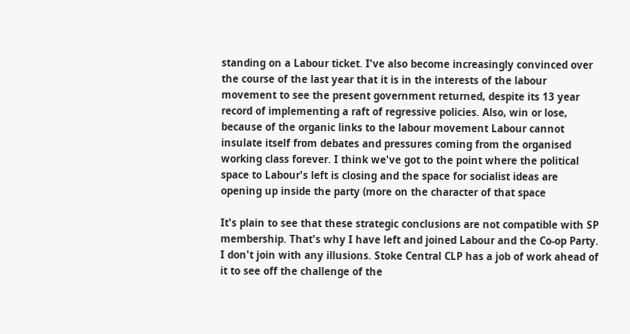standing on a Labour ticket. I've also become increasingly convinced over the course of the last year that it is in the interests of the labour movement to see the present government returned, despite its 13 year record of implementing a raft of regressive policies. Also, win or lose, because of the organic links to the labour movement Labour cannot insulate itself from debates and pressures coming from the organised working class forever. I think we've got to the point where the political space to Labour's left is closing and the space for socialist ideas are opening up inside the party (more on the character of that space

It's plain to see that these strategic conclusions are not compatible with SP membership. That's why I have left and joined Labour and the Co-op Party. I don't join with any illusions. Stoke Central CLP has a job of work ahead of it to see off the challenge of the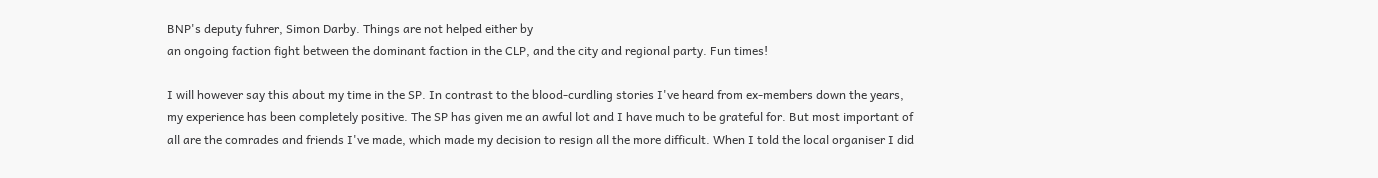BNP's deputy fuhrer, Simon Darby. Things are not helped either by
an ongoing faction fight between the dominant faction in the CLP, and the city and regional party. Fun times!

I will however say this about my time in the SP. In contrast to the blood-curdling stories I've heard from ex-members down the years, my experience has been completely positive. The SP has given me an awful lot and I have much to be grateful for. But most important of all are the comrades and friends I've made, which made my decision to resign all the more difficult. When I told the local organiser I did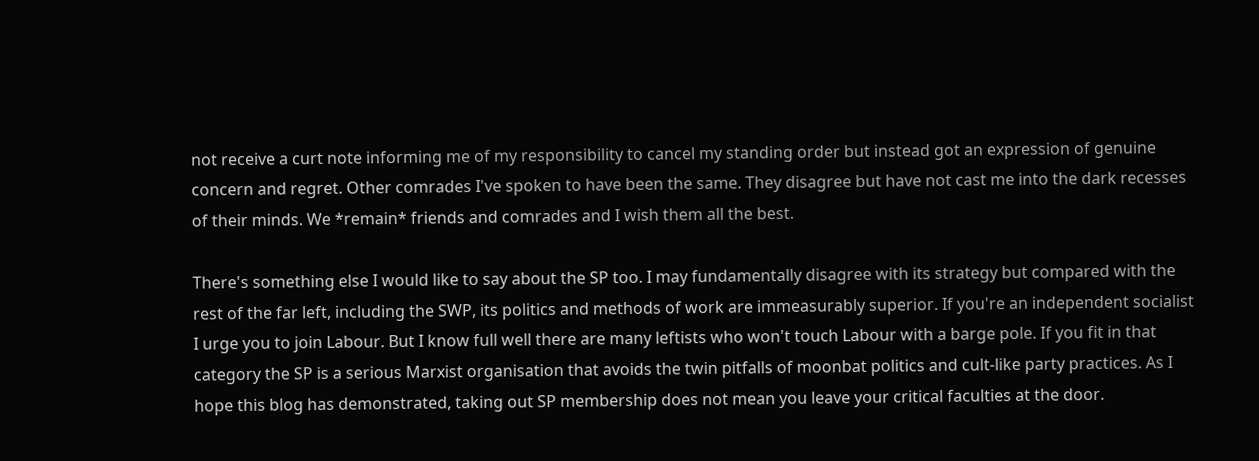not receive a curt note informing me of my responsibility to cancel my standing order but instead got an expression of genuine concern and regret. Other comrades I've spoken to have been the same. They disagree but have not cast me into the dark recesses of their minds. We *remain* friends and comrades and I wish them all the best.

There's something else I would like to say about the SP too. I may fundamentally disagree with its strategy but compared with the rest of the far left, including the SWP, its politics and methods of work are immeasurably superior. If you're an independent socialist I urge you to join Labour. But I know full well there are many leftists who won't touch Labour with a barge pole. If you fit in that category the SP is a serious Marxist organisation that avoids the twin pitfalls of moonbat politics and cult-like party practices. As I hope this blog has demonstrated, taking out SP membership does not mean you leave your critical faculties at the door.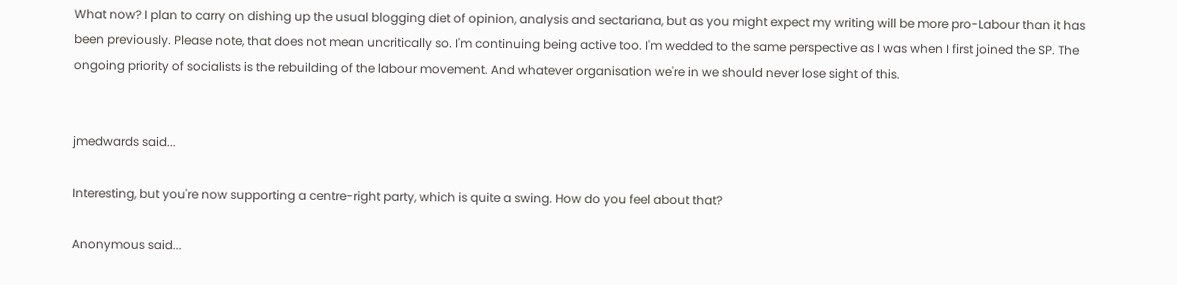What now? I plan to carry on dishing up the usual blogging diet of opinion, analysis and sectariana, but as you might expect my writing will be more pro-Labour than it has been previously. Please note, that does not mean uncritically so. I'm continuing being active too. I'm wedded to the same perspective as I was when I first joined the SP. The ongoing priority of socialists is the rebuilding of the labour movement. And whatever organisation we're in we should never lose sight of this.


jmedwards said...

Interesting, but you're now supporting a centre-right party, which is quite a swing. How do you feel about that?

Anonymous said...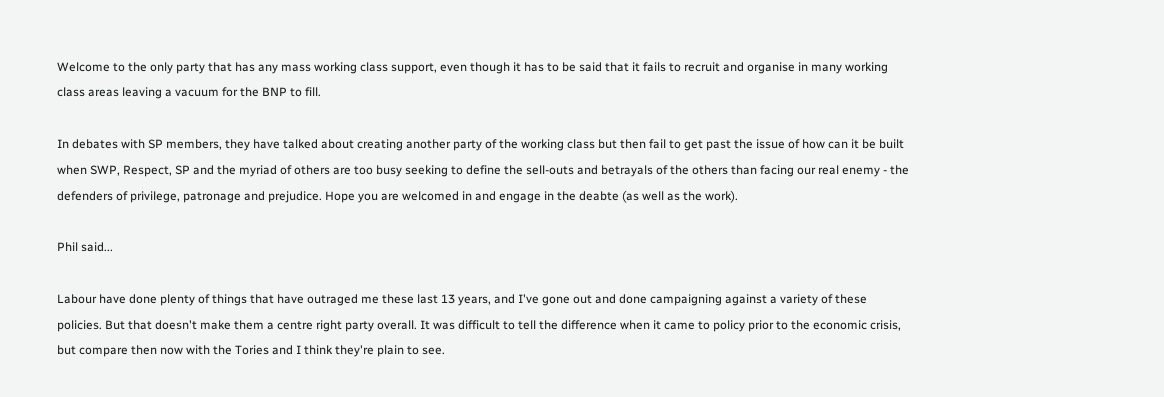Welcome to the only party that has any mass working class support, even though it has to be said that it fails to recruit and organise in many working class areas leaving a vacuum for the BNP to fill.

In debates with SP members, they have talked about creating another party of the working class but then fail to get past the issue of how can it be built when SWP, Respect, SP and the myriad of others are too busy seeking to define the sell-outs and betrayals of the others than facing our real enemy - the defenders of privilege, patronage and prejudice. Hope you are welcomed in and engage in the deabte (as well as the work).

Phil said...

Labour have done plenty of things that have outraged me these last 13 years, and I've gone out and done campaigning against a variety of these policies. But that doesn't make them a centre right party overall. It was difficult to tell the difference when it came to policy prior to the economic crisis, but compare then now with the Tories and I think they're plain to see.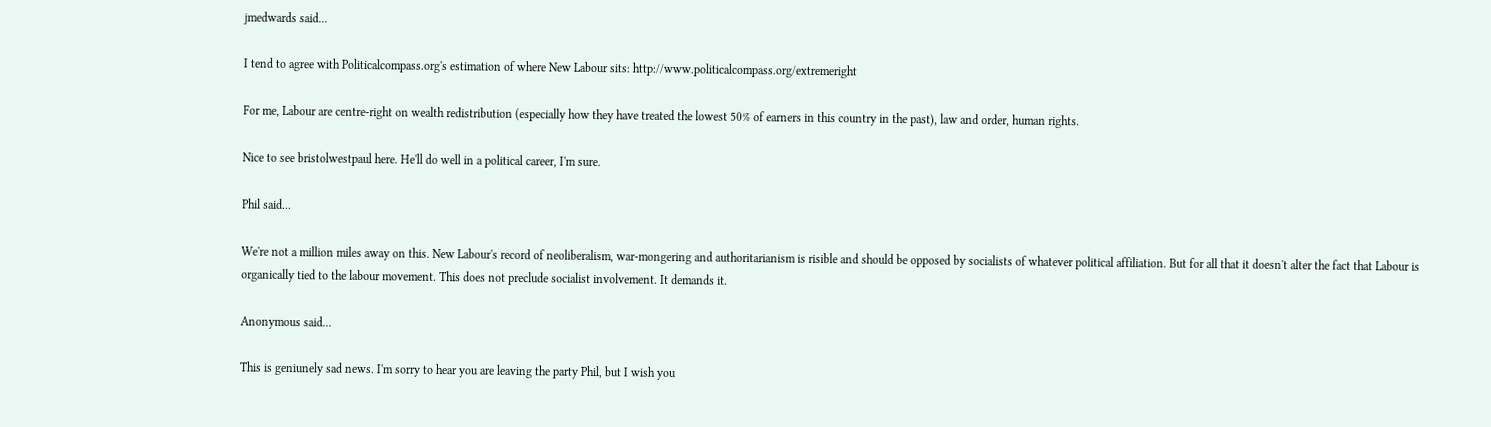jmedwards said...

I tend to agree with Politicalcompass.org's estimation of where New Labour sits: http://www.politicalcompass.org/extremeright

For me, Labour are centre-right on wealth redistribution (especially how they have treated the lowest 50% of earners in this country in the past), law and order, human rights.

Nice to see bristolwestpaul here. He'll do well in a political career, I'm sure.

Phil said...

We're not a million miles away on this. New Labour's record of neoliberalism, war-mongering and authoritarianism is risible and should be opposed by socialists of whatever political affiliation. But for all that it doesn't alter the fact that Labour is organically tied to the labour movement. This does not preclude socialist involvement. It demands it.

Anonymous said...

This is geniunely sad news. I'm sorry to hear you are leaving the party Phil, but I wish you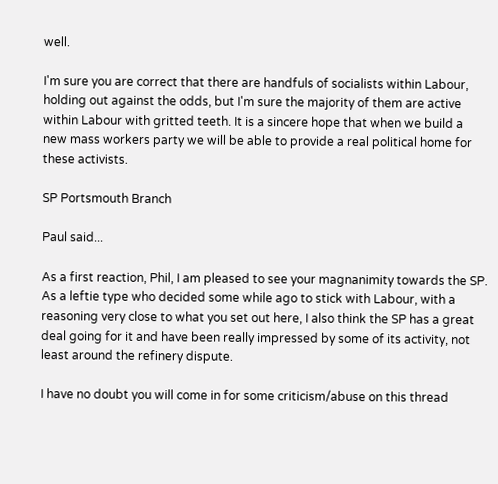well.

I'm sure you are correct that there are handfuls of socialists within Labour, holding out against the odds, but I'm sure the majority of them are active within Labour with gritted teeth. It is a sincere hope that when we build a new mass workers party we will be able to provide a real political home for these activists.

SP Portsmouth Branch

Paul said...

As a first reaction, Phil, I am pleased to see your magnanimity towards the SP. As a leftie type who decided some while ago to stick with Labour, with a reasoning very close to what you set out here, I also think the SP has a great deal going for it and have been really impressed by some of its activity, not least around the refinery dispute.

I have no doubt you will come in for some criticism/abuse on this thread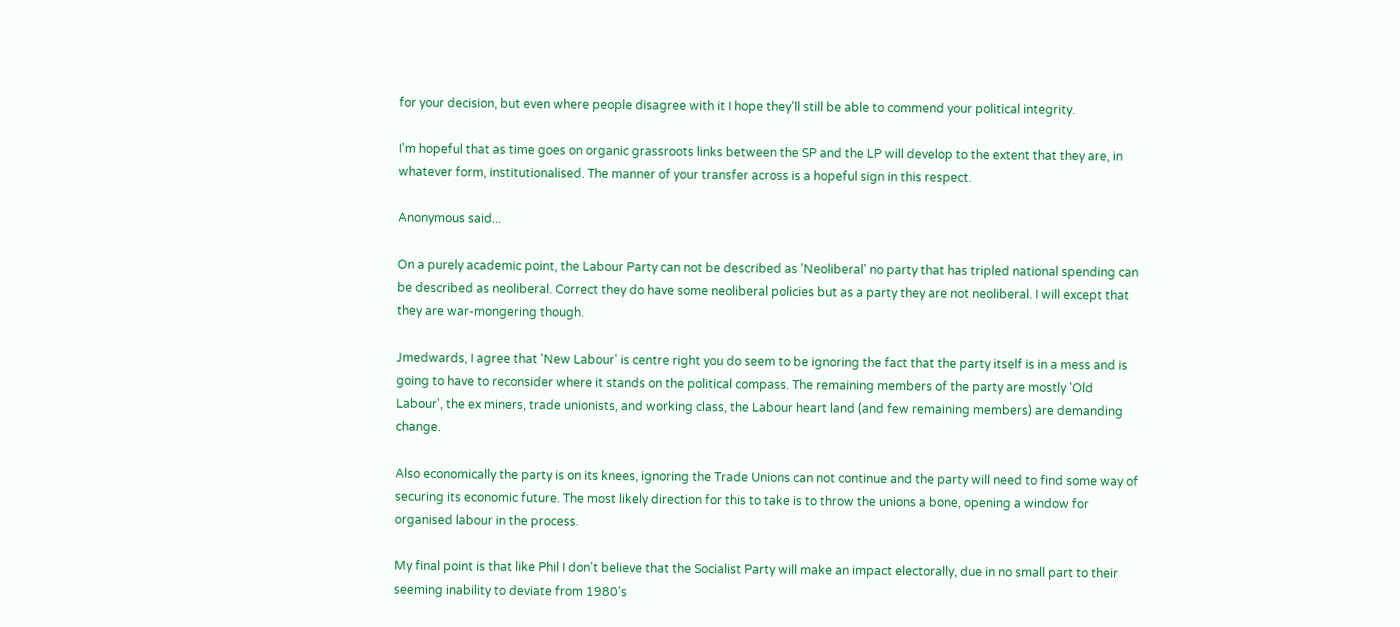for your decision, but even where people disagree with it I hope they'll still be able to commend your political integrity.

I'm hopeful that as time goes on organic grassroots links between the SP and the LP will develop to the extent that they are, in whatever form, institutionalised. The manner of your transfer across is a hopeful sign in this respect.

Anonymous said...

On a purely academic point, the Labour Party can not be described as 'Neoliberal' no party that has tripled national spending can be described as neoliberal. Correct they do have some neoliberal policies but as a party they are not neoliberal. I will except that they are war-mongering though.

Jmedwards, I agree that 'New Labour' is centre right you do seem to be ignoring the fact that the party itself is in a mess and is going to have to reconsider where it stands on the political compass. The remaining members of the party are mostly 'Old Labour', the ex miners, trade unionists, and working class, the Labour heart land (and few remaining members) are demanding change.

Also economically the party is on its knees, ignoring the Trade Unions can not continue and the party will need to find some way of securing its economic future. The most likely direction for this to take is to throw the unions a bone, opening a window for organised labour in the process.

My final point is that like Phil I don't believe that the Socialist Party will make an impact electorally, due in no small part to their seeming inability to deviate from 1980's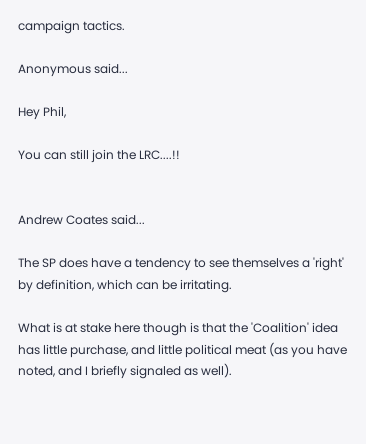campaign tactics.

Anonymous said...

Hey Phil,

You can still join the LRC....!!


Andrew Coates said...

The SP does have a tendency to see themselves a 'right' by definition, which can be irritating.

What is at stake here though is that the 'Coalition' idea has little purchase, and little political meat (as you have noted, and I briefly signaled as well).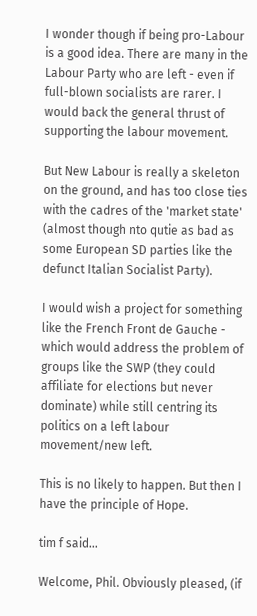I wonder though if being pro-Labour is a good idea. There are many in the Labour Party who are left - even if full-blown socialists are rarer. I would back the general thrust of supporting the labour movement.

But New Labour is really a skeleton on the ground, and has too close ties with the cadres of the 'market state' (almost though nto qutie as bad as some European SD parties like the defunct Italian Socialist Party).

I would wish a project for something like the French Front de Gauche - which would address the problem of groups like the SWP (they could affiliate for elections but never dominate) while still centring its politics on a left labour movement/new left.

This is no likely to happen. But then I have the principle of Hope.

tim f said...

Welcome, Phil. Obviously pleased, (if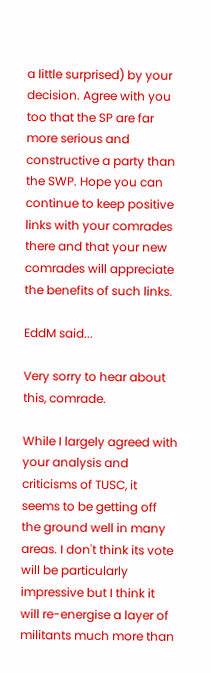a little surprised) by your decision. Agree with you too that the SP are far more serious and constructive a party than the SWP. Hope you can continue to keep positive links with your comrades there and that your new comrades will appreciate the benefits of such links.

EddM said...

Very sorry to hear about this, comrade.

While I largely agreed with your analysis and criticisms of TUSC, it seems to be getting off the ground well in many areas. I don't think its vote will be particularly impressive but I think it will re-energise a layer of militants much more than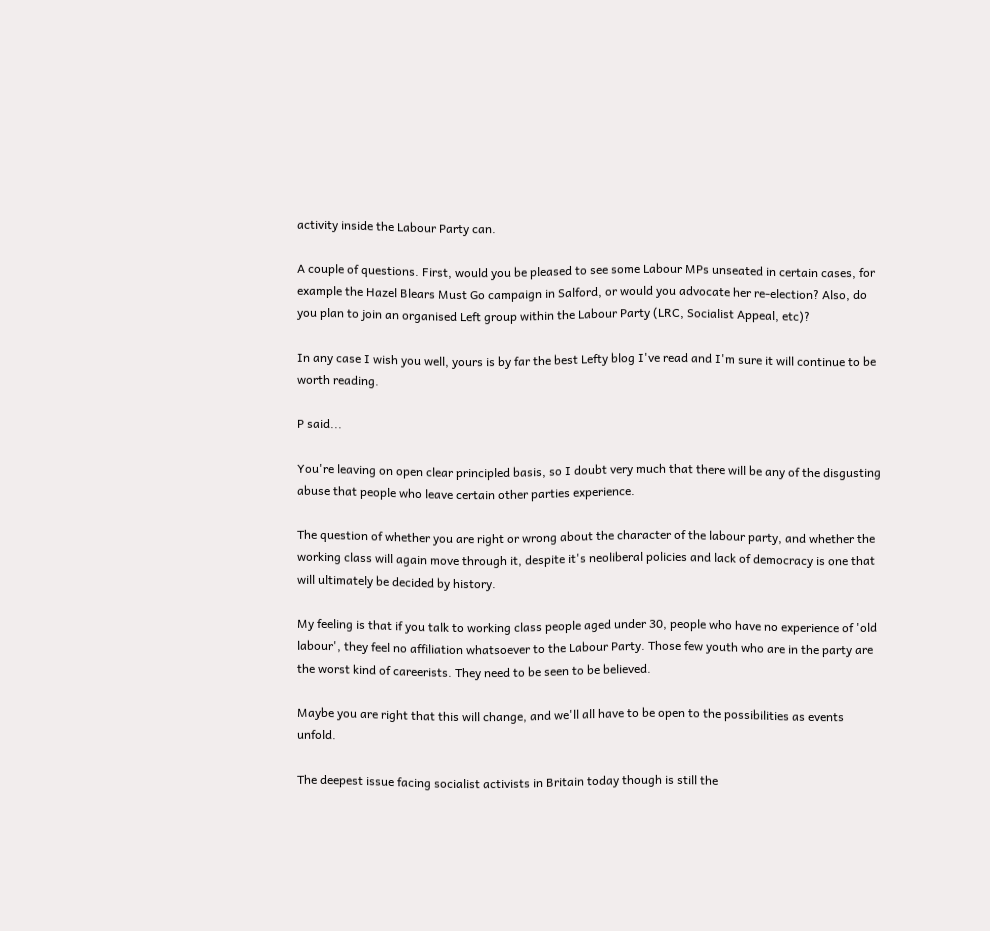activity inside the Labour Party can.

A couple of questions. First, would you be pleased to see some Labour MPs unseated in certain cases, for example the Hazel Blears Must Go campaign in Salford, or would you advocate her re-election? Also, do you plan to join an organised Left group within the Labour Party (LRC, Socialist Appeal, etc)?

In any case I wish you well, yours is by far the best Lefty blog I've read and I'm sure it will continue to be worth reading.

P said...

You're leaving on open clear principled basis, so I doubt very much that there will be any of the disgusting abuse that people who leave certain other parties experience.

The question of whether you are right or wrong about the character of the labour party, and whether the working class will again move through it, despite it's neoliberal policies and lack of democracy is one that will ultimately be decided by history.

My feeling is that if you talk to working class people aged under 30, people who have no experience of 'old labour', they feel no affiliation whatsoever to the Labour Party. Those few youth who are in the party are the worst kind of careerists. They need to be seen to be believed.

Maybe you are right that this will change, and we'll all have to be open to the possibilities as events unfold.

The deepest issue facing socialist activists in Britain today though is still the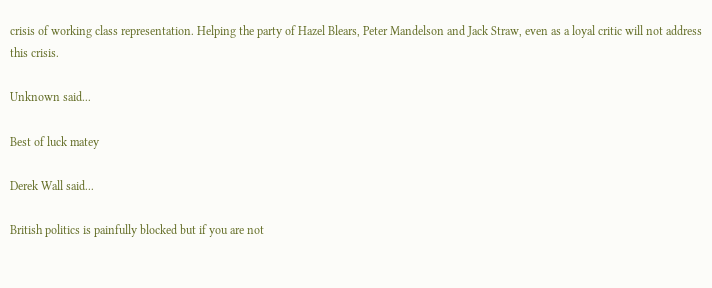crisis of working class representation. Helping the party of Hazel Blears, Peter Mandelson and Jack Straw, even as a loyal critic will not address this crisis.

Unknown said...

Best of luck matey

Derek Wall said...

British politics is painfully blocked but if you are not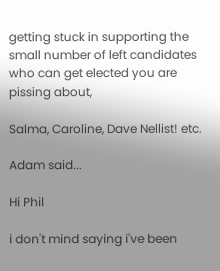getting stuck in supporting the small number of left candidates who can get elected you are pissing about,

Salma, Caroline, Dave Nellist! etc.

Adam said...

Hi Phil

i don't mind saying i've been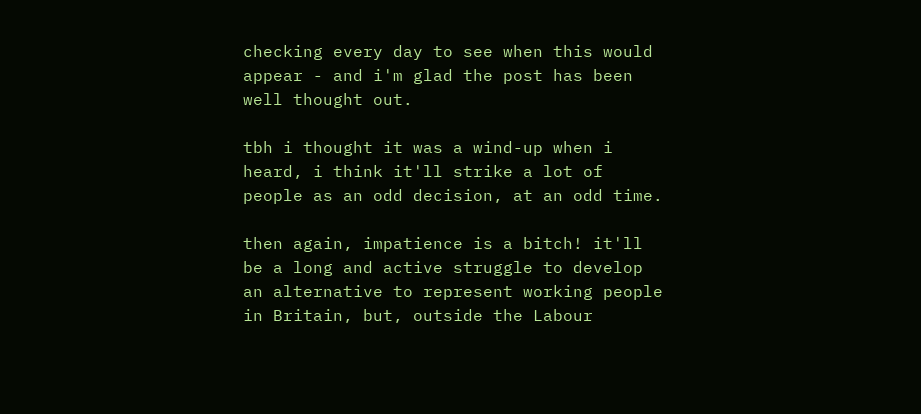checking every day to see when this would appear - and i'm glad the post has been well thought out.

tbh i thought it was a wind-up when i heard, i think it'll strike a lot of people as an odd decision, at an odd time.

then again, impatience is a bitch! it'll be a long and active struggle to develop an alternative to represent working people in Britain, but, outside the Labour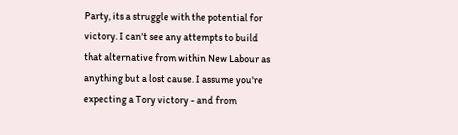Party, its a struggle with the potential for victory. I can't see any attempts to build that alternative from within New Labour as anything but a lost cause. I assume you're expecting a Tory victory - and from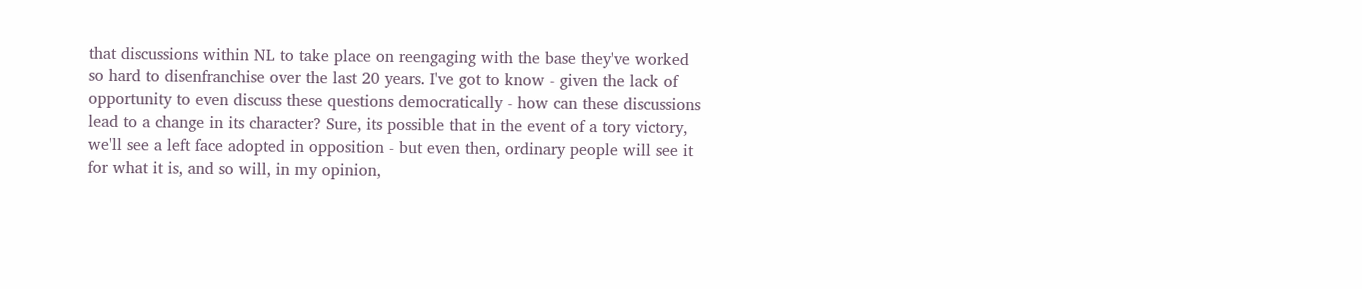that discussions within NL to take place on reengaging with the base they've worked so hard to disenfranchise over the last 20 years. I've got to know - given the lack of opportunity to even discuss these questions democratically - how can these discussions lead to a change in its character? Sure, its possible that in the event of a tory victory, we'll see a left face adopted in opposition - but even then, ordinary people will see it for what it is, and so will, in my opinion,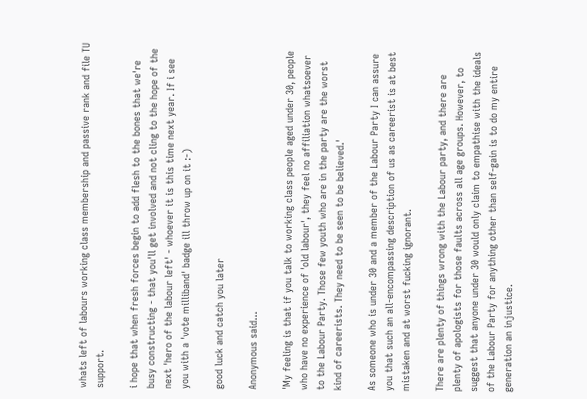whats left of labours working class membership and passive rank and file TU support.

i hope that when fresh forces begin to add flesh to the bones that we're busy constructing - that you'll get involved and not cling to the hope of the next 'hero of the labour left' - whoever it is this time next year. If i see you with a 'vote milliband' badge ill throw up on it :-)

good luck and catch you later

Anonymous said...

'My feeling is that if you talk to working class people aged under 30, people who have no experience of 'old labour', they feel no affiliation whatsoever to the Labour Party. Those few youth who are in the party are the worst kind of careerists. They need to be seen to be believed.'

As someone who is under 30 and a member of the Labour Party I can assure you that such an all-encompassing description of us as careerist is at best mistaken and at worst fucking ignorant.

There are plenty of things wrong with the Labour party, and there are plenty of apologists for those faults across all age groups. However, to suggest that anyone under 30 would only claim to empathise with the ideals of the Labour Party for anything other than self-gain is to do my entire generation an injustice.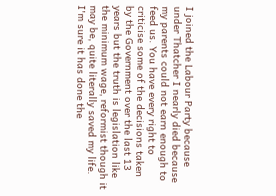I joined the Labour Party because under Thatcher I nearly died because my parents could not earn enough to feed us. You have every right to criticise some of the decisions taken by the Government over the last 13 years but the truth is legislation like the minimum wage, reformist though it may be, quite literally saved my life. I'm sure it has done the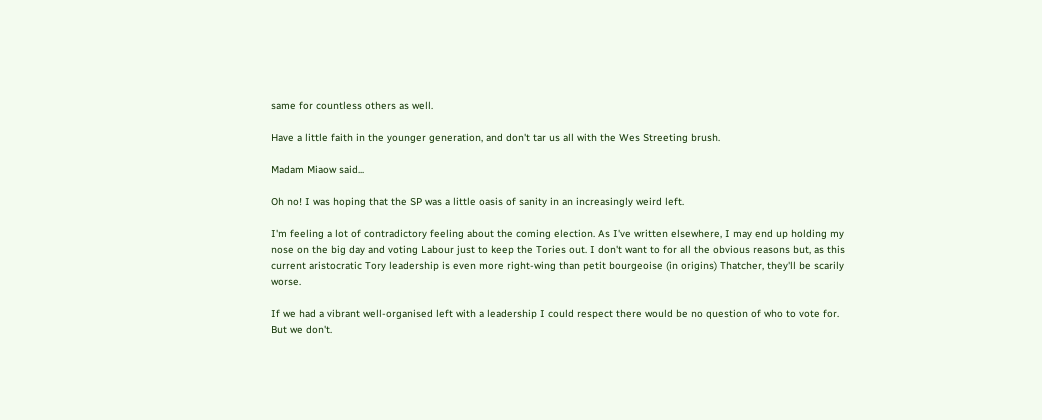same for countless others as well.

Have a little faith in the younger generation, and don't tar us all with the Wes Streeting brush.

Madam Miaow said...

Oh no! I was hoping that the SP was a little oasis of sanity in an increasingly weird left.

I'm feeling a lot of contradictory feeling about the coming election. As I've written elsewhere, I may end up holding my nose on the big day and voting Labour just to keep the Tories out. I don't want to for all the obvious reasons but, as this current aristocratic Tory leadership is even more right-wing than petit bourgeoise (in origins) Thatcher, they'll be scarily worse.

If we had a vibrant well-organised left with a leadership I could respect there would be no question of who to vote for. But we don't.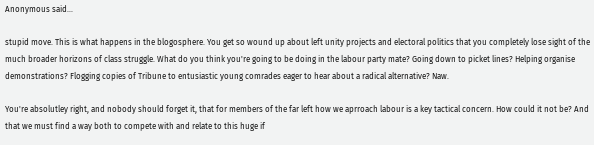Anonymous said...

stupid move. This is what happens in the blogosphere. You get so wound up about left unity projects and electoral politics that you completely lose sight of the much broader horizons of class struggle. What do you think you're going to be doing in the labour party mate? Going down to picket lines? Helping organise demonstrations? Flogging copies of Tribune to entusiastic young comrades eager to hear about a radical alternative? Naw.

You're absolutley right, and nobody should forget it, that for members of the far left how we aprroach labour is a key tactical concern. How could it not be? And that we must find a way both to compete with and relate to this huge if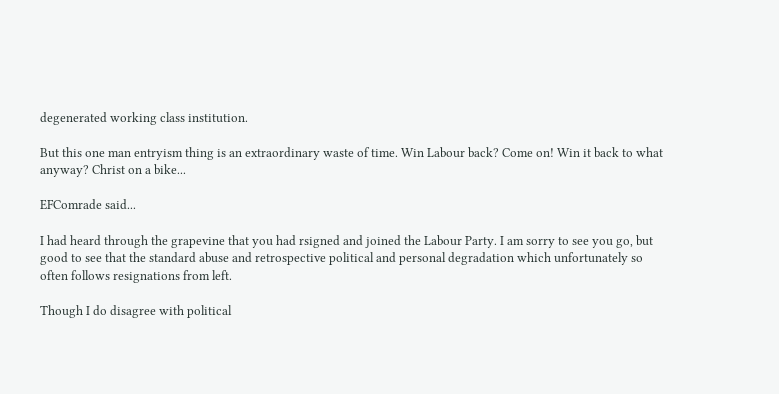degenerated working class institution.

But this one man entryism thing is an extraordinary waste of time. Win Labour back? Come on! Win it back to what anyway? Christ on a bike...

EFComrade said...

I had heard through the grapevine that you had rsigned and joined the Labour Party. I am sorry to see you go, but good to see that the standard abuse and retrospective political and personal degradation which unfortunately so often follows resignations from left.

Though I do disagree with political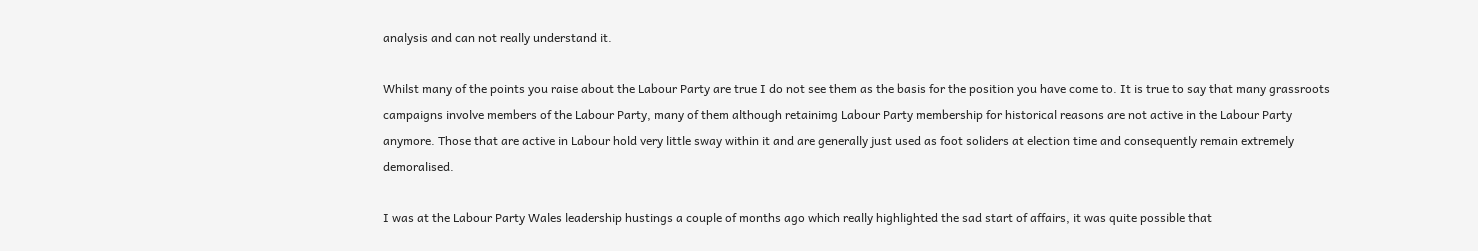analysis and can not really understand it.

Whilst many of the points you raise about the Labour Party are true I do not see them as the basis for the position you have come to. It is true to say that many grassroots campaigns involve members of the Labour Party, many of them although retainimg Labour Party membership for historical reasons are not active in the Labour Party anymore. Those that are active in Labour hold very little sway within it and are generally just used as foot soliders at election time and consequently remain extremely demoralised.

I was at the Labour Party Wales leadership hustings a couple of months ago which really highlighted the sad start of affairs, it was quite possible that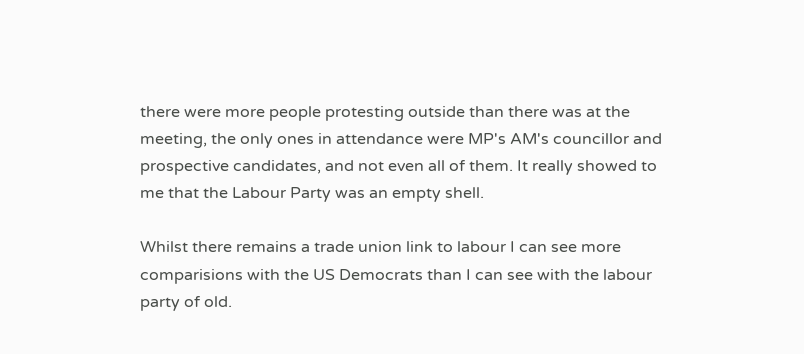there were more people protesting outside than there was at the meeting, the only ones in attendance were MP's AM's councillor and prospective candidates, and not even all of them. It really showed to me that the Labour Party was an empty shell.

Whilst there remains a trade union link to labour I can see more comparisions with the US Democrats than I can see with the labour party of old.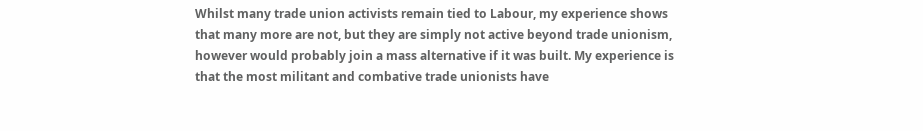Whilst many trade union activists remain tied to Labour, my experience shows that many more are not, but they are simply not active beyond trade unionism, however would probably join a mass alternative if it was built. My experience is that the most militant and combative trade unionists have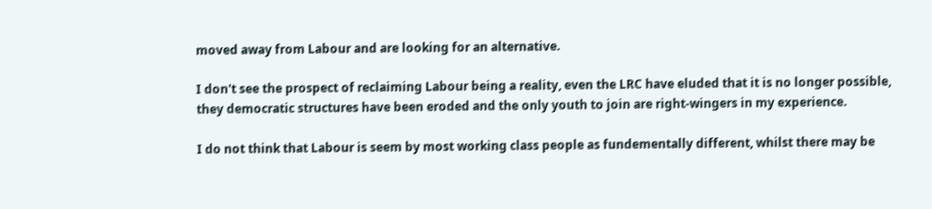moved away from Labour and are looking for an alternative.

I don't see the prospect of reclaiming Labour being a reality, even the LRC have eluded that it is no longer possible, they democratic structures have been eroded and the only youth to join are right-wingers in my experience.

I do not think that Labour is seem by most working class people as fundementally different, whilst there may be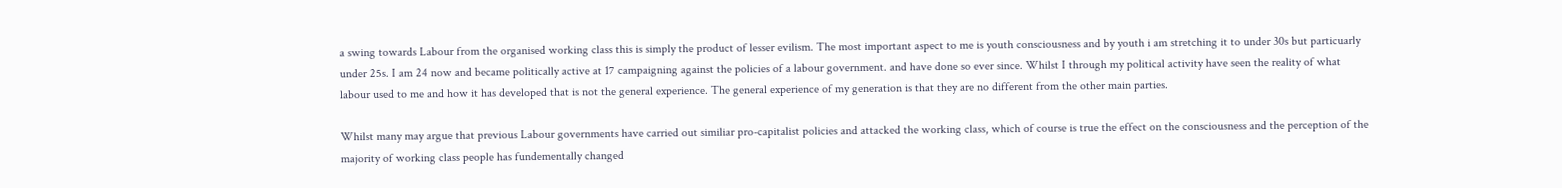a swing towards Labour from the organised working class this is simply the product of lesser evilism. The most important aspect to me is youth consciousness and by youth i am stretching it to under 30s but particuarly under 25s. I am 24 now and became politically active at 17 campaigning against the policies of a labour government. and have done so ever since. Whilst I through my political activity have seen the reality of what labour used to me and how it has developed that is not the general experience. The general experience of my generation is that they are no different from the other main parties.

Whilst many may argue that previous Labour governments have carried out similiar pro-capitalist policies and attacked the working class, which of course is true the effect on the consciousness and the perception of the majority of working class people has fundementally changed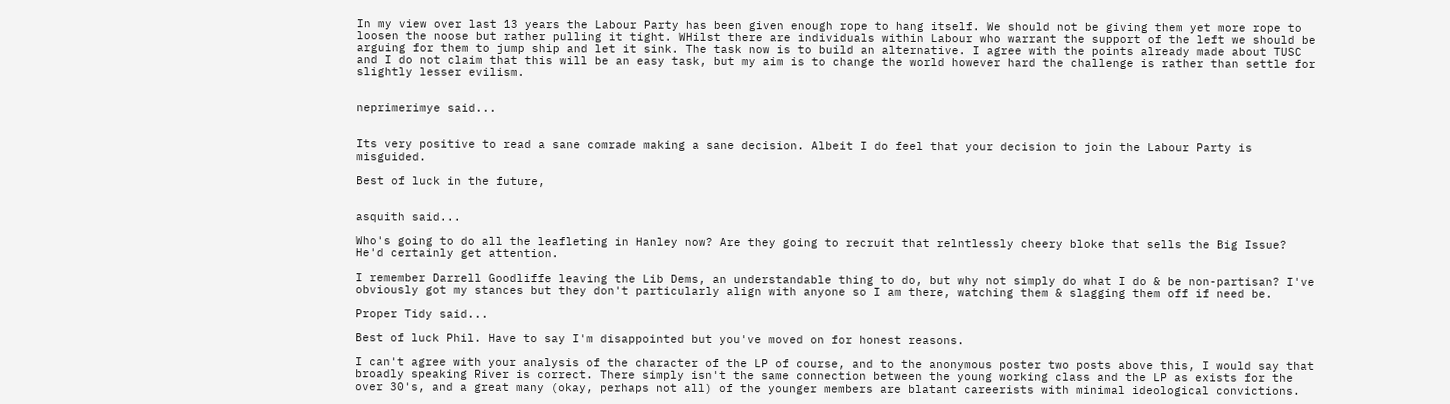In my view over last 13 years the Labour Party has been given enough rope to hang itself. We should not be giving them yet more rope to loosen the noose but rather pulling it tight. WHilst there are individuals within Labour who warrant the support of the left we should be arguing for them to jump ship and let it sink. The task now is to build an alternative. I agree with the points already made about TUSC and I do not claim that this will be an easy task, but my aim is to change the world however hard the challenge is rather than settle for slightly lesser evilism.


neprimerimye said...


Its very positive to read a sane comrade making a sane decision. Albeit I do feel that your decision to join the Labour Party is misguided.

Best of luck in the future,


asquith said...

Who's going to do all the leafleting in Hanley now? Are they going to recruit that relntlessly cheery bloke that sells the Big Issue? He'd certainly get attention.

I remember Darrell Goodliffe leaving the Lib Dems, an understandable thing to do, but why not simply do what I do & be non-partisan? I've obviously got my stances but they don't particularly align with anyone so I am there, watching them & slagging them off if need be.

Proper Tidy said...

Best of luck Phil. Have to say I'm disappointed but you've moved on for honest reasons.

I can't agree with your analysis of the character of the LP of course, and to the anonymous poster two posts above this, I would say that broadly speaking River is correct. There simply isn't the same connection between the young working class and the LP as exists for the over 30's, and a great many (okay, perhaps not all) of the younger members are blatant careerists with minimal ideological convictions.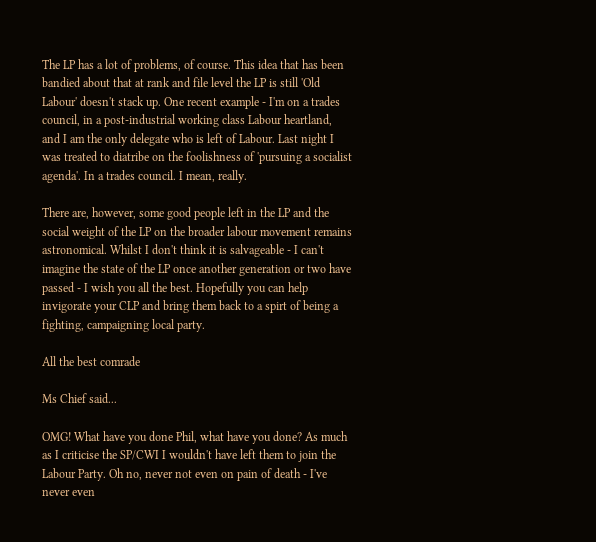The LP has a lot of problems, of course. This idea that has been bandied about that at rank and file level the LP is still 'Old Labour' doesn't stack up. One recent example - I'm on a trades council, in a post-industrial working class Labour heartland, and I am the only delegate who is left of Labour. Last night I was treated to diatribe on the foolishness of 'pursuing a socialist agenda'. In a trades council. I mean, really.

There are, however, some good people left in the LP and the social weight of the LP on the broader labour movement remains astronomical. Whilst I don't think it is salvageable - I can't imagine the state of the LP once another generation or two have passed - I wish you all the best. Hopefully you can help invigorate your CLP and bring them back to a spirt of being a fighting, campaigning local party.

All the best comrade

Ms Chief said...

OMG! What have you done Phil, what have you done? As much as I criticise the SP/CWI I wouldn't have left them to join the Labour Party. Oh no, never not even on pain of death - I've never even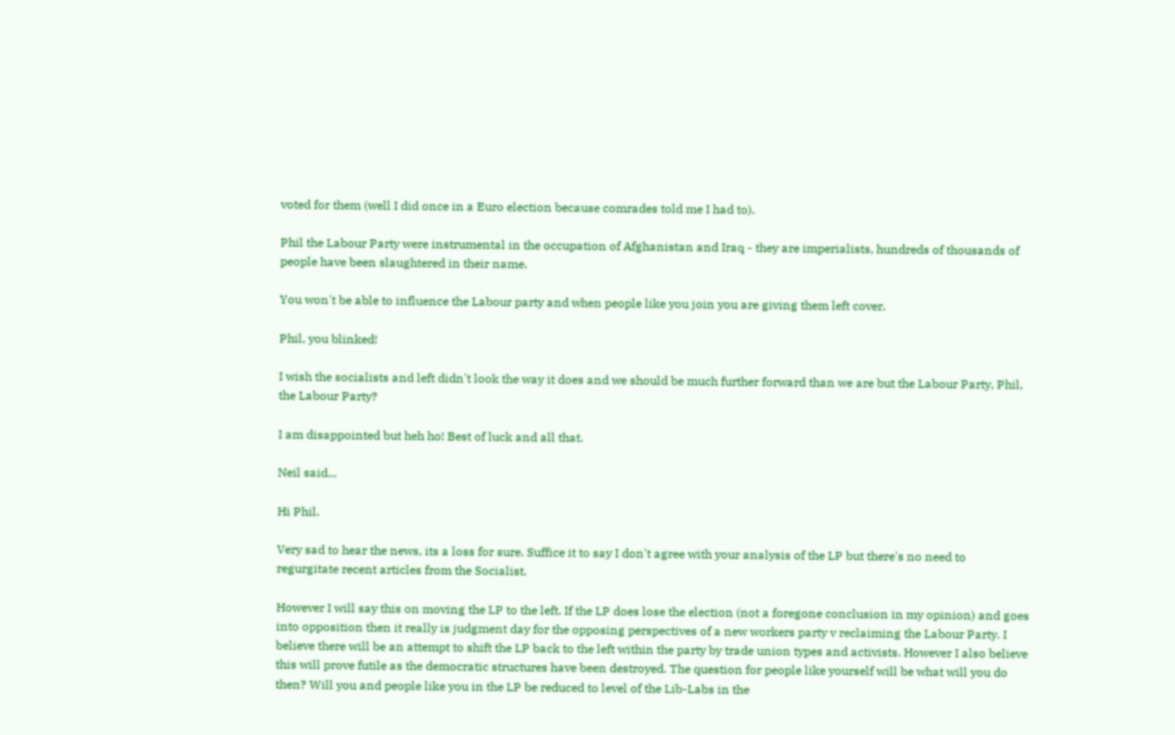voted for them (well I did once in a Euro election because comrades told me I had to).

Phil the Labour Party were instrumental in the occupation of Afghanistan and Iraq - they are imperialists, hundreds of thousands of people have been slaughtered in their name.

You won't be able to influence the Labour party and when people like you join you are giving them left cover.

Phil, you blinked!

I wish the socialists and left didn't look the way it does and we should be much further forward than we are but the Labour Party, Phil, the Labour Party?

I am disappointed but heh ho! Best of luck and all that.

Neil said...

Hi Phil.

Very sad to hear the news, its a loss for sure. Suffice it to say I don't agree with your analysis of the LP but there's no need to regurgitate recent articles from the Socialist.

However I will say this on moving the LP to the left. If the LP does lose the election (not a foregone conclusion in my opinion) and goes into opposition then it really is judgment day for the opposing perspectives of a new workers party v reclaiming the Labour Party. I believe there will be an attempt to shift the LP back to the left within the party by trade union types and activists. However I also believe this will prove futile as the democratic structures have been destroyed. The question for people like yourself will be what will you do then? Will you and people like you in the LP be reduced to level of the Lib-Labs in the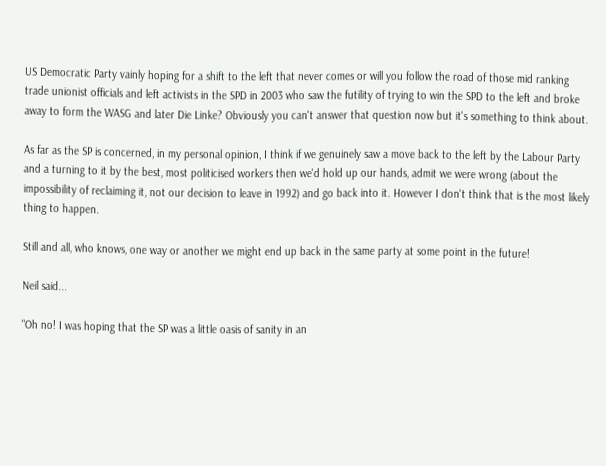US Democratic Party vainly hoping for a shift to the left that never comes or will you follow the road of those mid ranking trade unionist officials and left activists in the SPD in 2003 who saw the futility of trying to win the SPD to the left and broke away to form the WASG and later Die Linke? Obviously you can't answer that question now but it's something to think about.

As far as the SP is concerned, in my personal opinion, I think if we genuinely saw a move back to the left by the Labour Party and a turning to it by the best, most politicised workers then we'd hold up our hands, admit we were wrong (about the impossibility of reclaiming it, not our decision to leave in 1992) and go back into it. However I don't think that is the most likely thing to happen.

Still and all, who knows, one way or another we might end up back in the same party at some point in the future!

Neil said...

"Oh no! I was hoping that the SP was a little oasis of sanity in an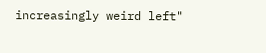increasingly weird left"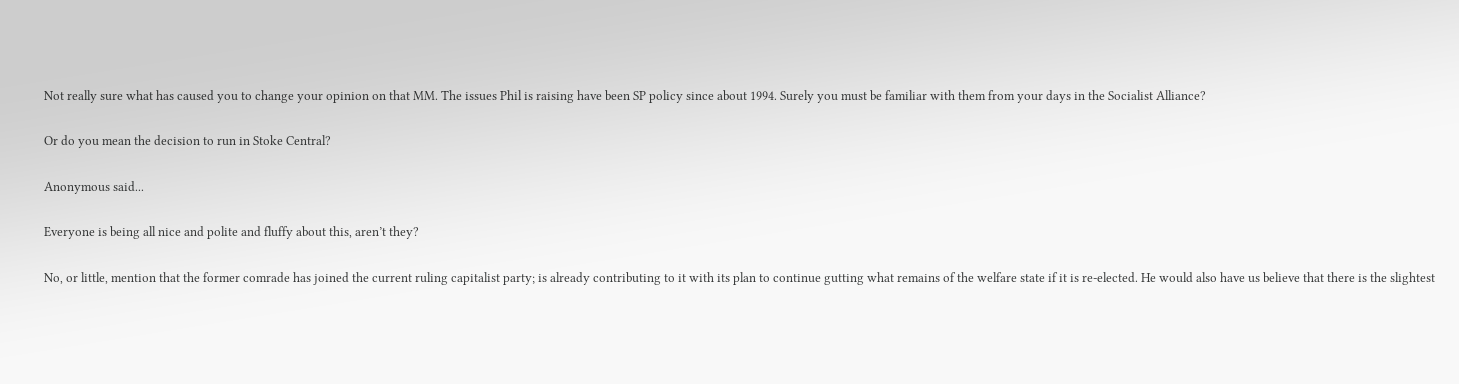Not really sure what has caused you to change your opinion on that MM. The issues Phil is raising have been SP policy since about 1994. Surely you must be familiar with them from your days in the Socialist Alliance?

Or do you mean the decision to run in Stoke Central?

Anonymous said...

Everyone is being all nice and polite and fluffy about this, aren’t they?

No, or little, mention that the former comrade has joined the current ruling capitalist party; is already contributing to it with its plan to continue gutting what remains of the welfare state if it is re-elected. He would also have us believe that there is the slightest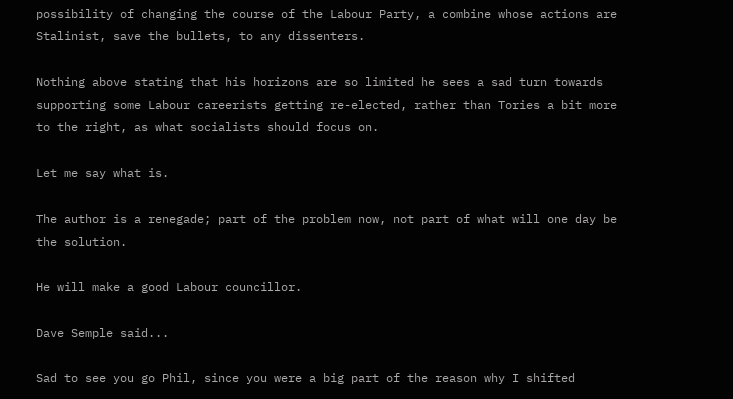possibility of changing the course of the Labour Party, a combine whose actions are Stalinist, save the bullets, to any dissenters.

Nothing above stating that his horizons are so limited he sees a sad turn towards supporting some Labour careerists getting re-elected, rather than Tories a bit more to the right, as what socialists should focus on.

Let me say what is.

The author is a renegade; part of the problem now, not part of what will one day be the solution.

He will make a good Labour councillor.

Dave Semple said...

Sad to see you go Phil, since you were a big part of the reason why I shifted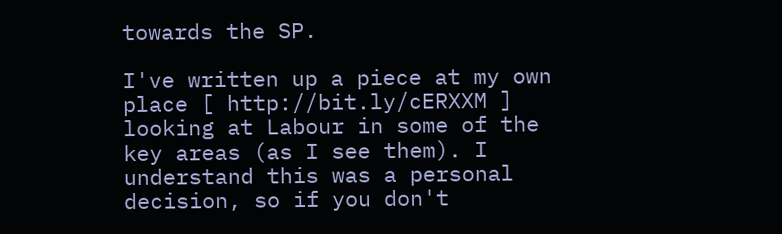towards the SP.

I've written up a piece at my own place [ http://bit.ly/cERXXM ] looking at Labour in some of the key areas (as I see them). I understand this was a personal decision, so if you don't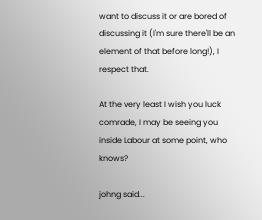want to discuss it or are bored of discussing it (I'm sure there'll be an element of that before long!), I respect that.

At the very least I wish you luck comrade, I may be seeing you inside Labour at some point, who knows?

johng said...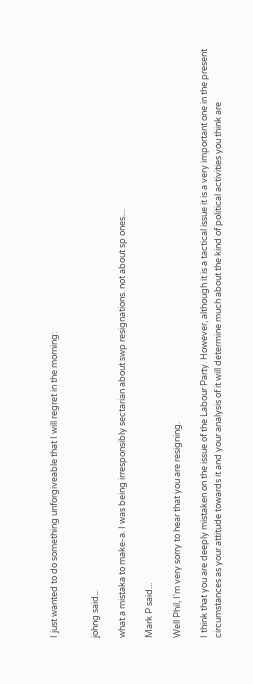I just wanted to do something unforgiveable that I will regret in the morning:


johng said...

what a mistaka to make-a. I was being irresponsibly sectarian about swp resignations. not about sp ones....

Mark P said...

Well Phil, I'm very sorry to hear that you are resigning.

I think that you are deeply mistaken on the issue of the Labour Party. However, although it is a tactical issue it is a very important one in the present circumstances as your attitude towards it and your analysis of it will determine much about the kind of political activities you think are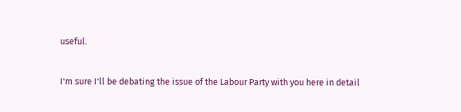useful.

I'm sure I'll be debating the issue of the Labour Party with you here in detail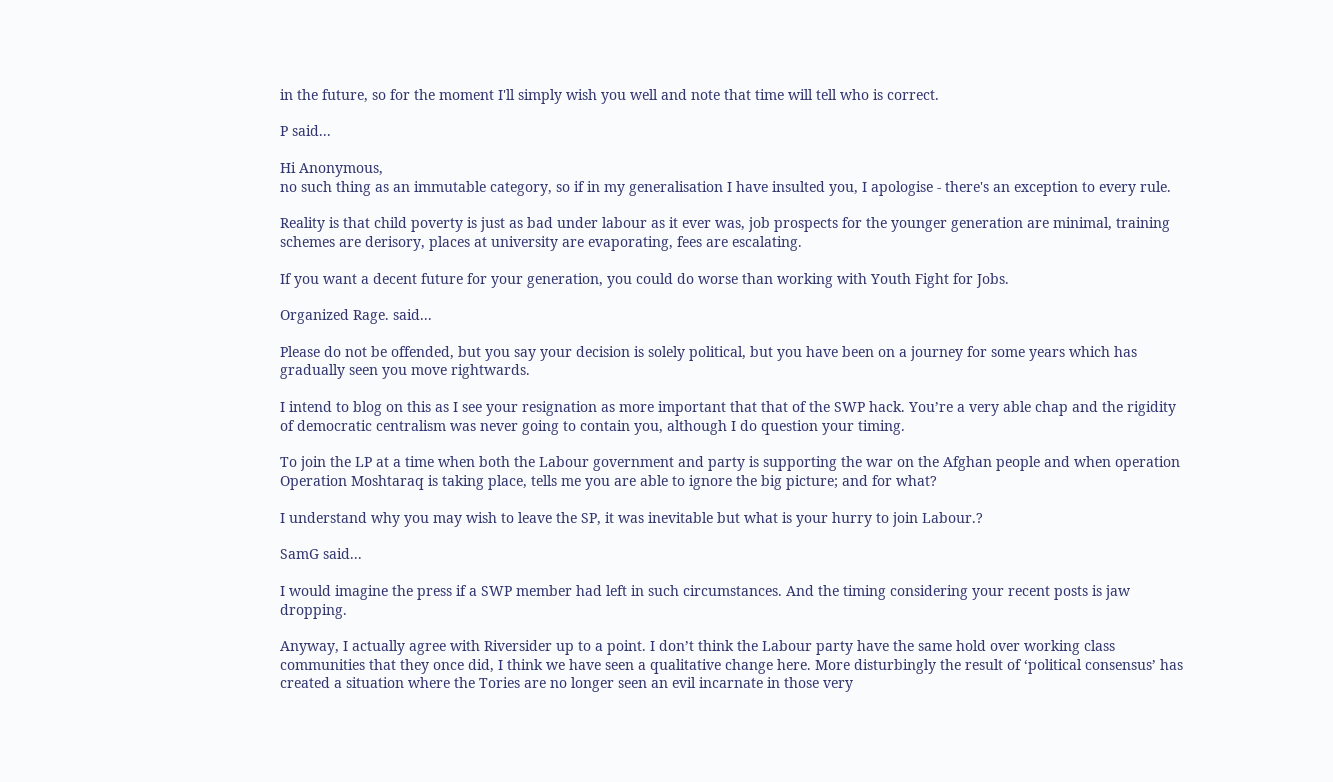in the future, so for the moment I'll simply wish you well and note that time will tell who is correct.

P said...

Hi Anonymous,
no such thing as an immutable category, so if in my generalisation I have insulted you, I apologise - there's an exception to every rule.

Reality is that child poverty is just as bad under labour as it ever was, job prospects for the younger generation are minimal, training schemes are derisory, places at university are evaporating, fees are escalating.

If you want a decent future for your generation, you could do worse than working with Youth Fight for Jobs.

Organized Rage. said...

Please do not be offended, but you say your decision is solely political, but you have been on a journey for some years which has gradually seen you move rightwards.

I intend to blog on this as I see your resignation as more important that that of the SWP hack. You’re a very able chap and the rigidity of democratic centralism was never going to contain you, although I do question your timing.

To join the LP at a time when both the Labour government and party is supporting the war on the Afghan people and when operation Operation Moshtaraq is taking place, tells me you are able to ignore the big picture; and for what?

I understand why you may wish to leave the SP, it was inevitable but what is your hurry to join Labour.?

SamG said...

I would imagine the press if a SWP member had left in such circumstances. And the timing considering your recent posts is jaw dropping.

Anyway, I actually agree with Riversider up to a point. I don’t think the Labour party have the same hold over working class communities that they once did, I think we have seen a qualitative change here. More disturbingly the result of ‘political consensus’ has created a situation where the Tories are no longer seen an evil incarnate in those very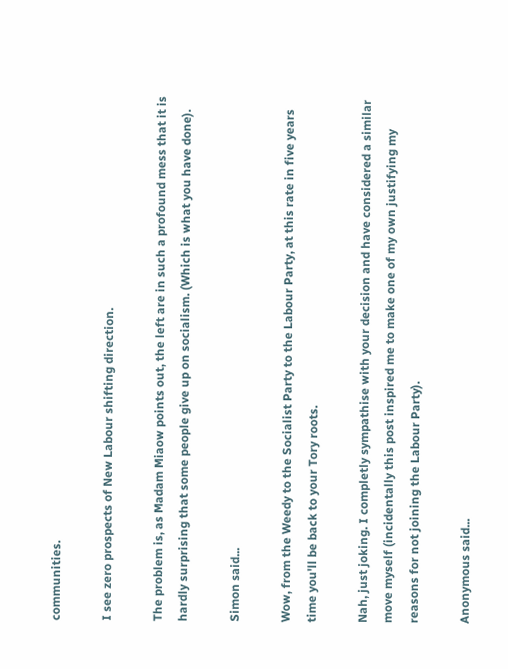communities.

I see zero prospects of New Labour shifting direction.

The problem is, as Madam Miaow points out, the left are in such a profound mess that it is hardly surprising that some people give up on socialism. (Which is what you have done).

Simon said...

Wow, from the Weedy to the Socialist Party to the Labour Party, at this rate in five years time you'll be back to your Tory roots.

Nah, just joking. I completly sympathise with your decision and have considered a similar move myself (incidentally this post inspired me to make one of my own justifying my reasons for not joining the Labour Party).

Anonymous said...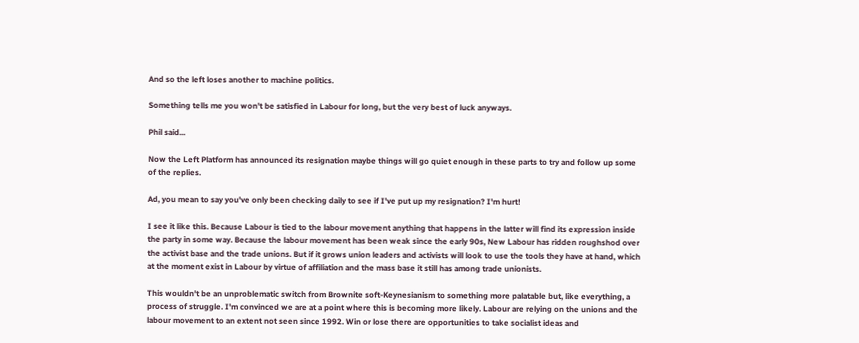And so the left loses another to machine politics.

Something tells me you won't be satisfied in Labour for long, but the very best of luck anyways.

Phil said...

Now the Left Platform has announced its resignation maybe things will go quiet enough in these parts to try and follow up some of the replies.

Ad, you mean to say you've only been checking daily to see if I've put up my resignation? I'm hurt!

I see it like this. Because Labour is tied to the labour movement anything that happens in the latter will find its expression inside the party in some way. Because the labour movement has been weak since the early 90s, New Labour has ridden roughshod over the activist base and the trade unions. But if it grows union leaders and activists will look to use the tools they have at hand, which at the moment exist in Labour by virtue of affiliation and the mass base it still has among trade unionists.

This wouldn't be an unproblematic switch from Brownite soft-Keynesianism to something more palatable but, like everything, a process of struggle. I'm convinced we are at a point where this is becoming more likely. Labour are relying on the unions and the labour movement to an extent not seen since 1992. Win or lose there are opportunities to take socialist ideas and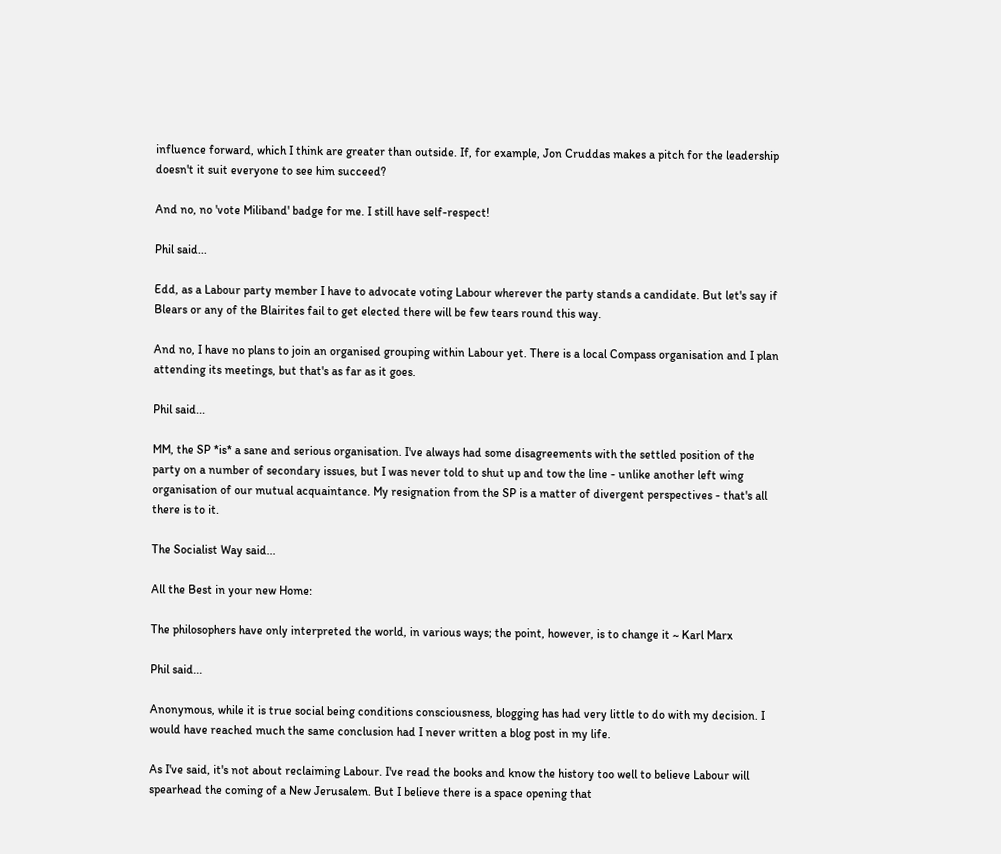influence forward, which I think are greater than outside. If, for example, Jon Cruddas makes a pitch for the leadership doesn't it suit everyone to see him succeed?

And no, no 'vote Miliband' badge for me. I still have self-respect!

Phil said...

Edd, as a Labour party member I have to advocate voting Labour wherever the party stands a candidate. But let's say if Blears or any of the Blairites fail to get elected there will be few tears round this way.

And no, I have no plans to join an organised grouping within Labour yet. There is a local Compass organisation and I plan attending its meetings, but that's as far as it goes.

Phil said...

MM, the SP *is* a sane and serious organisation. I've always had some disagreements with the settled position of the party on a number of secondary issues, but I was never told to shut up and tow the line - unlike another left wing organisation of our mutual acquaintance. My resignation from the SP is a matter of divergent perspectives - that's all there is to it.

The Socialist Way said...

All the Best in your new Home:

The philosophers have only interpreted the world, in various ways; the point, however, is to change it ~ Karl Marx

Phil said...

Anonymous, while it is true social being conditions consciousness, blogging has had very little to do with my decision. I would have reached much the same conclusion had I never written a blog post in my life.

As I've said, it's not about reclaiming Labour. I've read the books and know the history too well to believe Labour will spearhead the coming of a New Jerusalem. But I believe there is a space opening that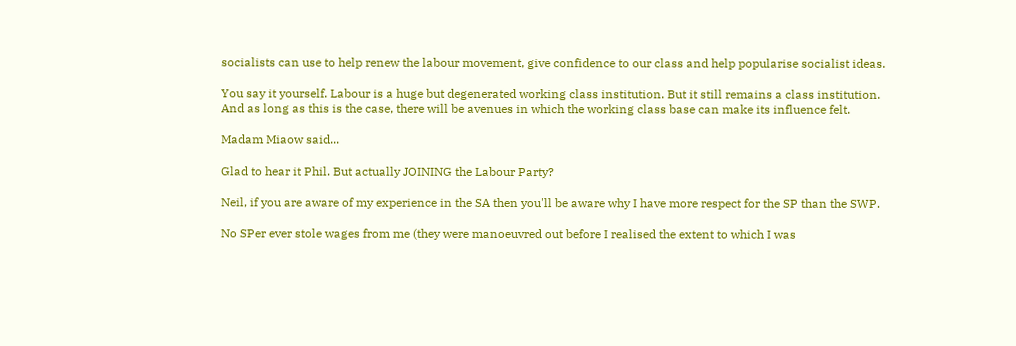socialists can use to help renew the labour movement, give confidence to our class and help popularise socialist ideas.

You say it yourself. Labour is a huge but degenerated working class institution. But it still remains a class institution. And as long as this is the case, there will be avenues in which the working class base can make its influence felt.

Madam Miaow said...

Glad to hear it Phil. But actually JOINING the Labour Party?

Neil, if you are aware of my experience in the SA then you'll be aware why I have more respect for the SP than the SWP.

No SPer ever stole wages from me (they were manoeuvred out before I realised the extent to which I was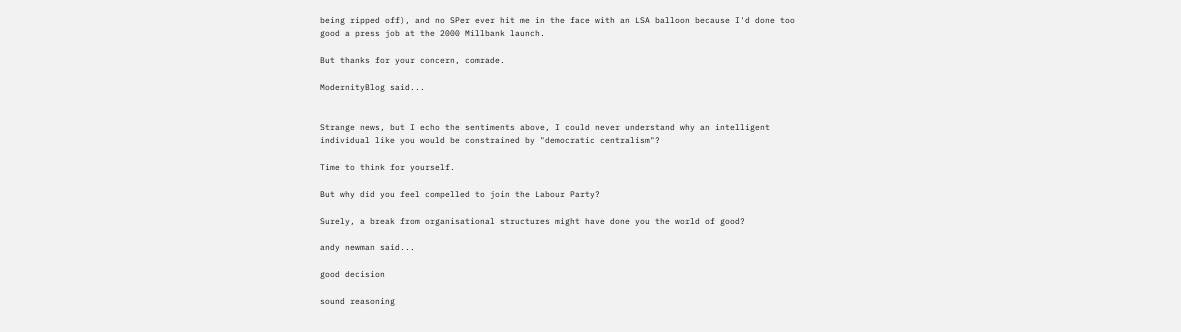being ripped off), and no SPer ever hit me in the face with an LSA balloon because I'd done too good a press job at the 2000 Millbank launch.

But thanks for your concern, comrade.

ModernityBlog said...


Strange news, but I echo the sentiments above, I could never understand why an intelligent individual like you would be constrained by "democratic centralism"?

Time to think for yourself.

But why did you feel compelled to join the Labour Party?

Surely, a break from organisational structures might have done you the world of good?

andy newman said...

good decision

sound reasoning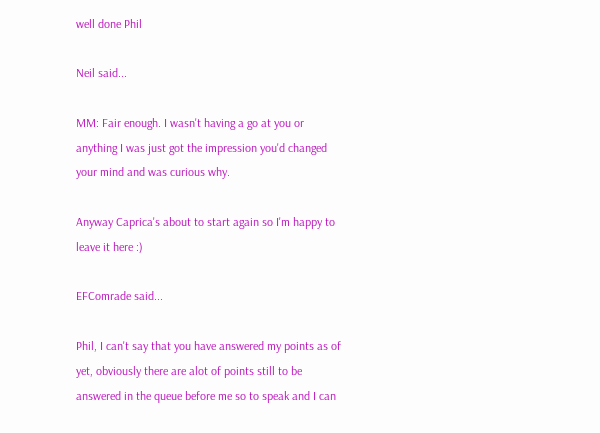well done Phil

Neil said...

MM: Fair enough. I wasn't having a go at you or anything I was just got the impression you'd changed your mind and was curious why.

Anyway Caprica's about to start again so I'm happy to leave it here :)

EFComrade said...

Phil, I can't say that you have answered my points as of yet, obviously there are alot of points still to be answered in the queue before me so to speak and I can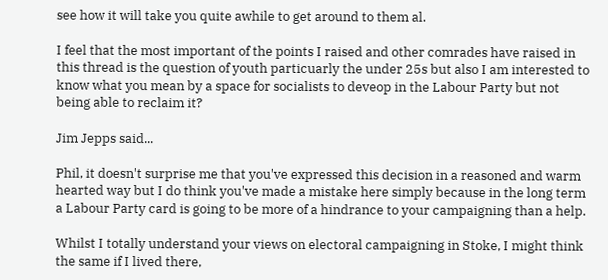see how it will take you quite awhile to get around to them al.

I feel that the most important of the points I raised and other comrades have raised in this thread is the question of youth particuarly the under 25s but also I am interested to know what you mean by a space for socialists to deveop in the Labour Party but not being able to reclaim it?

Jim Jepps said...

Phil, it doesn't surprise me that you've expressed this decision in a reasoned and warm hearted way but I do think you've made a mistake here simply because in the long term a Labour Party card is going to be more of a hindrance to your campaigning than a help.

Whilst I totally understand your views on electoral campaigning in Stoke, I might think the same if I lived there,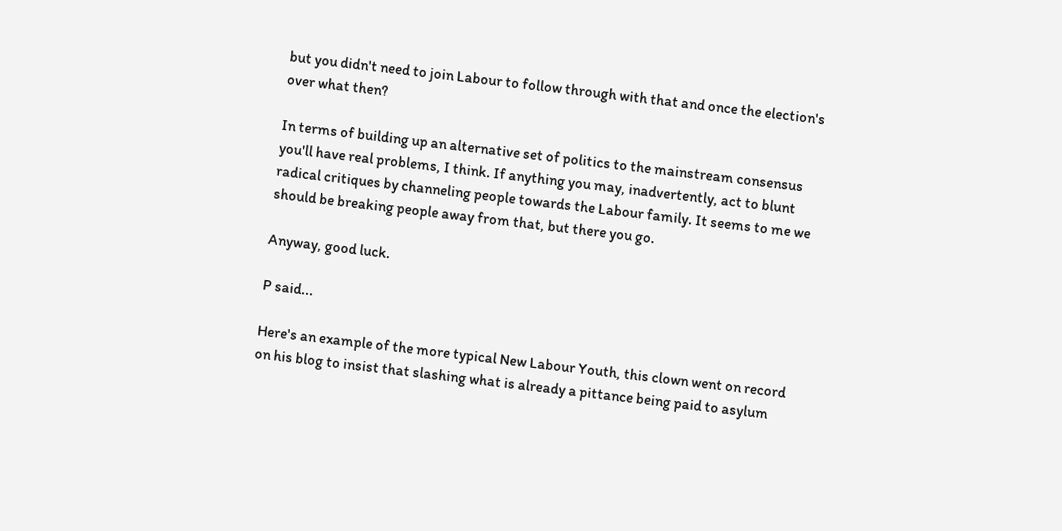but you didn't need to join Labour to follow through with that and once the election's over what then?

In terms of building up an alternative set of politics to the mainstream consensus you'll have real problems, I think. If anything you may, inadvertently, act to blunt radical critiques by channeling people towards the Labour family. It seems to me we should be breaking people away from that, but there you go.

Anyway, good luck.

P said...

Here's an example of the more typical New Labour Youth, this clown went on record on his blog to insist that slashing what is already a pittance being paid to asylum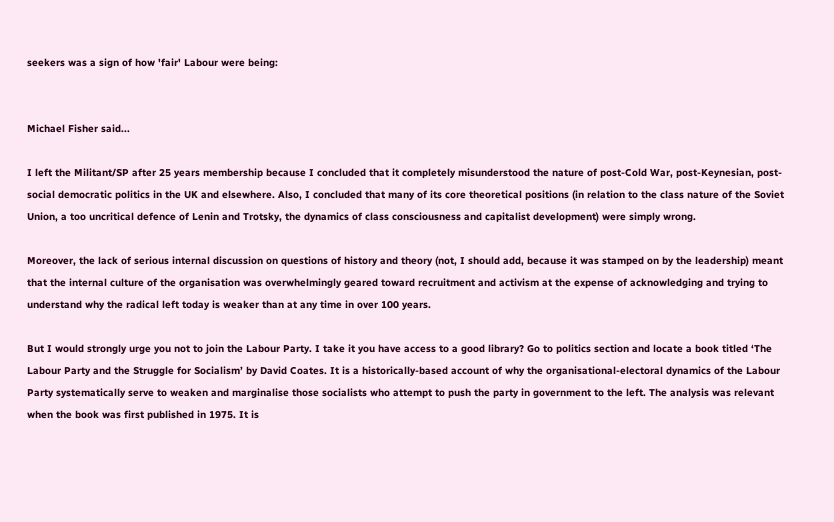seekers was a sign of how 'fair' Labour were being:


Michael Fisher said...

I left the Militant/SP after 25 years membership because I concluded that it completely misunderstood the nature of post-Cold War, post-Keynesian, post-social democratic politics in the UK and elsewhere. Also, I concluded that many of its core theoretical positions (in relation to the class nature of the Soviet Union, a too uncritical defence of Lenin and Trotsky, the dynamics of class consciousness and capitalist development) were simply wrong.

Moreover, the lack of serious internal discussion on questions of history and theory (not, I should add, because it was stamped on by the leadership) meant that the internal culture of the organisation was overwhelmingly geared toward recruitment and activism at the expense of acknowledging and trying to understand why the radical left today is weaker than at any time in over 100 years.

But I would strongly urge you not to join the Labour Party. I take it you have access to a good library? Go to politics section and locate a book titled ‘The Labour Party and the Struggle for Socialism’ by David Coates. It is a historically-based account of why the organisational-electoral dynamics of the Labour Party systematically serve to weaken and marginalise those socialists who attempt to push the party in government to the left. The analysis was relevant when the book was first published in 1975. It is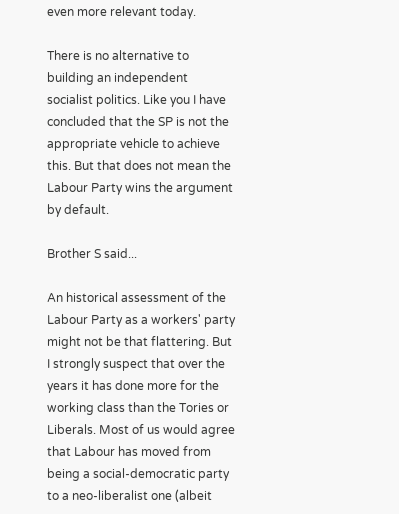even more relevant today.

There is no alternative to building an independent socialist politics. Like you I have concluded that the SP is not the appropriate vehicle to achieve this. But that does not mean the Labour Party wins the argument by default.

Brother S said...

An historical assessment of the Labour Party as a workers' party might not be that flattering. But I strongly suspect that over the years it has done more for the working class than the Tories or Liberals. Most of us would agree that Labour has moved from being a social-democratic party to a neo-liberalist one (albeit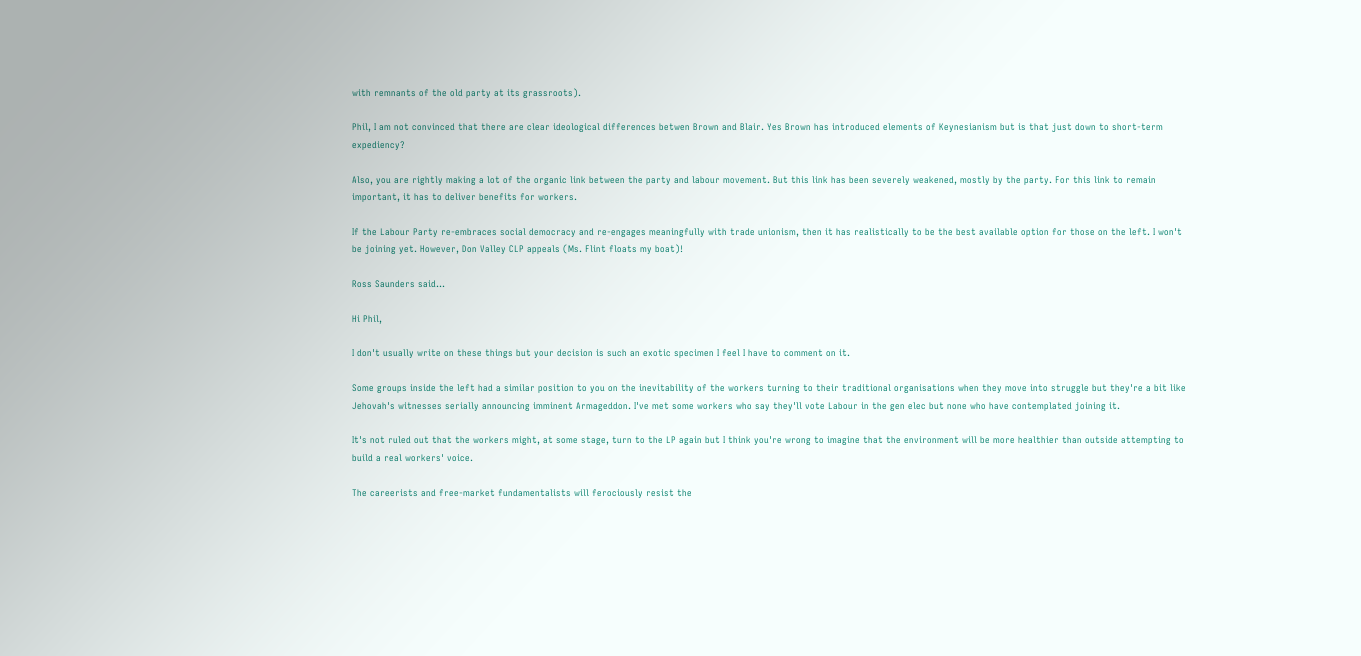with remnants of the old party at its grassroots).

Phil, I am not convinced that there are clear ideological differences betwen Brown and Blair. Yes Brown has introduced elements of Keynesianism but is that just down to short-term expediency?

Also, you are rightly making a lot of the organic link between the party and labour movement. But this link has been severely weakened, mostly by the party. For this link to remain important, it has to deliver benefits for workers.

If the Labour Party re-embraces social democracy and re-engages meaningfully with trade unionism, then it has realistically to be the best available option for those on the left. I won't be joining yet. However, Don Valley CLP appeals (Ms. Flint floats my boat)!

Ross Saunders said...

Hi Phil,

I don't usually write on these things but your decision is such an exotic specimen I feel I have to comment on it.

Some groups inside the left had a similar position to you on the inevitability of the workers turning to their traditional organisations when they move into struggle but they're a bit like Jehovah's witnesses serially announcing imminent Armageddon. I've met some workers who say they'll vote Labour in the gen elec but none who have contemplated joining it.

It's not ruled out that the workers might, at some stage, turn to the LP again but I think you're wrong to imagine that the environment will be more healthier than outside attempting to build a real workers' voice.

The careerists and free-market fundamentalists will ferociously resist the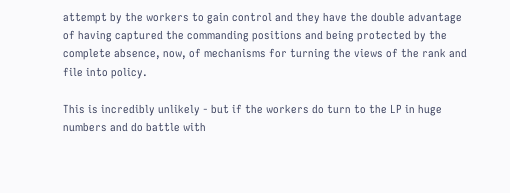attempt by the workers to gain control and they have the double advantage of having captured the commanding positions and being protected by the complete absence, now, of mechanisms for turning the views of the rank and file into policy.

This is incredibly unlikely - but if the workers do turn to the LP in huge numbers and do battle with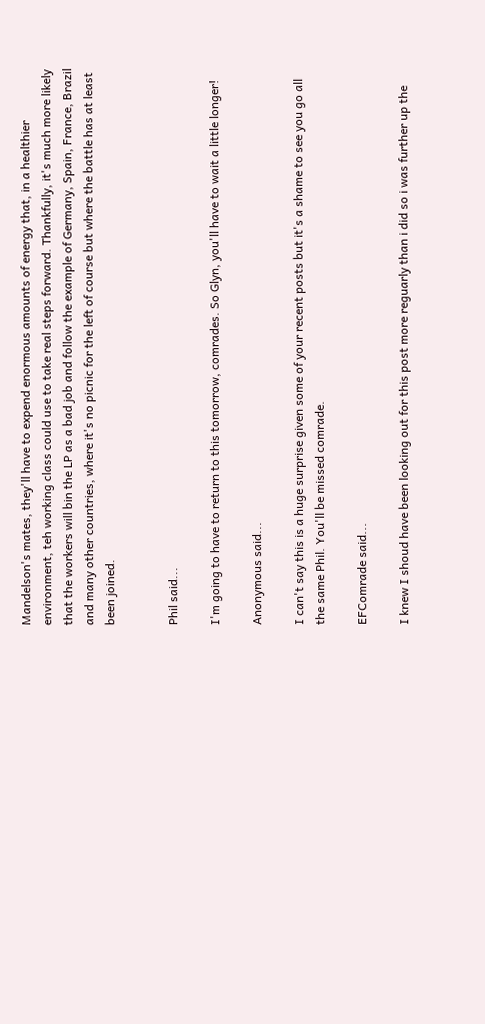Mandelson's mates, they'll have to expend enormous amounts of energy that, in a healthier environment, teh working class could use to take real steps forward. Thankfully, it's much more likely that the workers will bin the LP as a bad job and follow the example of Germany, Spain, France, Brazil and many other countries, where it's no picnic for the left of course but where the battle has at least been joined.


Phil said...

I'm going to have to return to this tomorrow, comrades. So Glyn, you'll have to wait a little longer!

Anonymous said...

I can't say this is a huge surprise given some of your recent posts but it's a shame to see you go all the same Phil. You'll be missed comrade.

EFComrade said...

I knew I shoud have been looking out for this post more reguarly than i did so i was further up the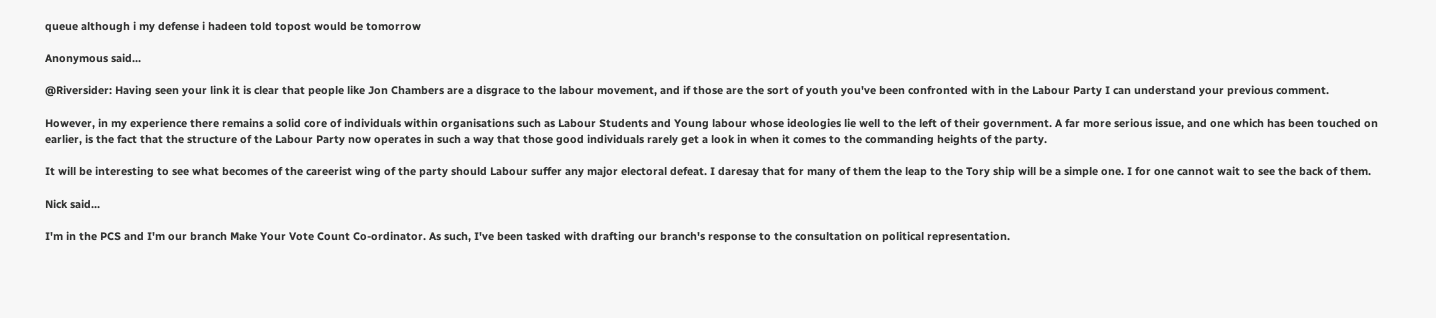queue although i my defense i hadeen told topost would be tomorrow

Anonymous said...

@Riversider: Having seen your link it is clear that people like Jon Chambers are a disgrace to the labour movement, and if those are the sort of youth you've been confronted with in the Labour Party I can understand your previous comment.

However, in my experience there remains a solid core of individuals within organisations such as Labour Students and Young labour whose ideologies lie well to the left of their government. A far more serious issue, and one which has been touched on earlier, is the fact that the structure of the Labour Party now operates in such a way that those good individuals rarely get a look in when it comes to the commanding heights of the party.

It will be interesting to see what becomes of the careerist wing of the party should Labour suffer any major electoral defeat. I daresay that for many of them the leap to the Tory ship will be a simple one. I for one cannot wait to see the back of them.

Nick said...

I'm in the PCS and I'm our branch Make Your Vote Count Co-ordinator. As such, I've been tasked with drafting our branch's response to the consultation on political representation.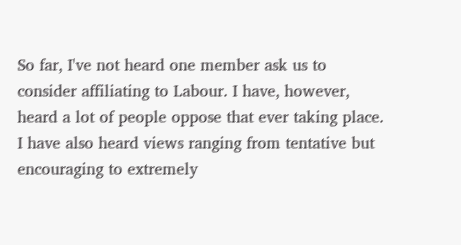So far, I've not heard one member ask us to consider affiliating to Labour. I have, however, heard a lot of people oppose that ever taking place. I have also heard views ranging from tentative but encouraging to extremely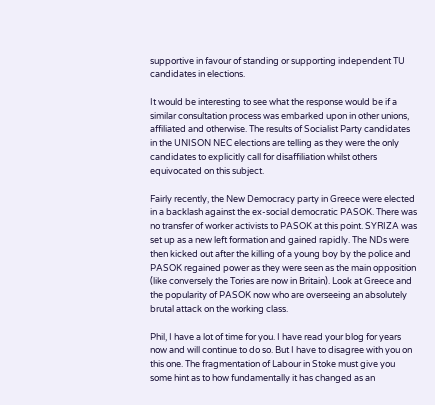supportive in favour of standing or supporting independent TU candidates in elections.

It would be interesting to see what the response would be if a similar consultation process was embarked upon in other unions, affiliated and otherwise. The results of Socialist Party candidates in the UNISON NEC elections are telling as they were the only candidates to explicitly call for disaffiliation whilst others equivocated on this subject.

Fairly recently, the New Democracy party in Greece were elected in a backlash against the ex-social democratic PASOK. There was no transfer of worker activists to PASOK at this point. SYRIZA was set up as a new left formation and gained rapidly. The NDs were then kicked out after the killing of a young boy by the police and PASOK regained power as they were seen as the main opposition (like conversely the Tories are now in Britain). Look at Greece and the popularity of PASOK now who are overseeing an absolutely brutal attack on the working class.

Phil, I have a lot of time for you. I have read your blog for years now and will continue to do so. But I have to disagree with you on this one. The fragmentation of Labour in Stoke must give you some hint as to how fundamentally it has changed as an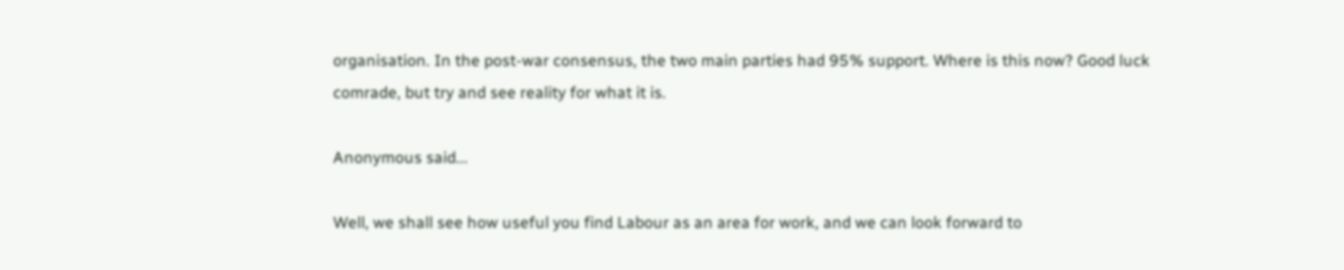organisation. In the post-war consensus, the two main parties had 95% support. Where is this now? Good luck comrade, but try and see reality for what it is.

Anonymous said...

Well, we shall see how useful you find Labour as an area for work, and we can look forward to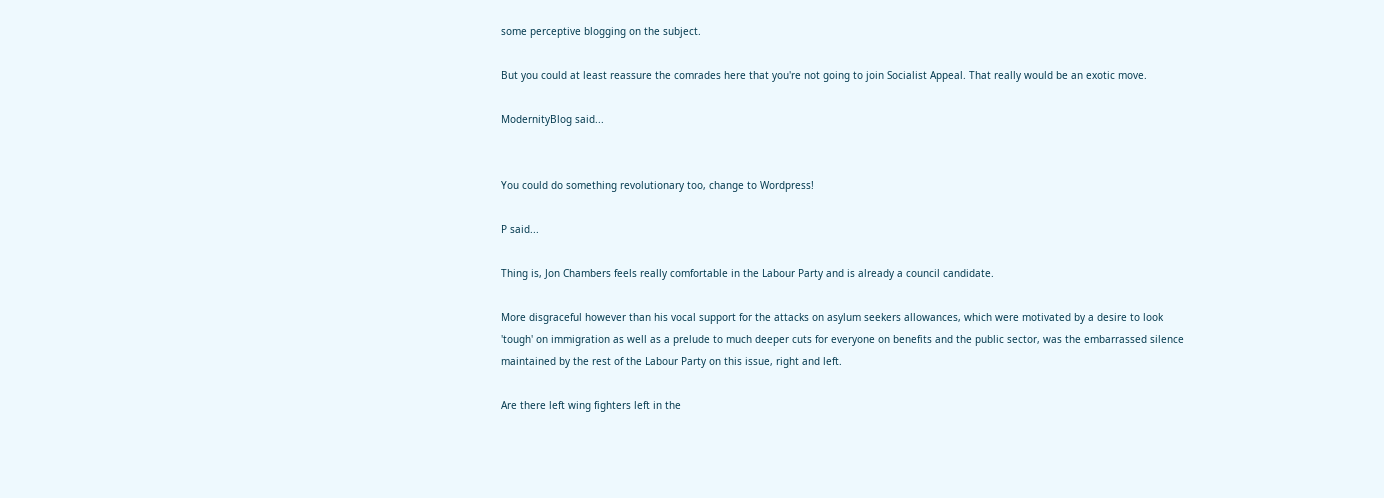some perceptive blogging on the subject.

But you could at least reassure the comrades here that you're not going to join Socialist Appeal. That really would be an exotic move.

ModernityBlog said...


You could do something revolutionary too, change to Wordpress!

P said...

Thing is, Jon Chambers feels really comfortable in the Labour Party and is already a council candidate.

More disgraceful however than his vocal support for the attacks on asylum seekers allowances, which were motivated by a desire to look 'tough' on immigration as well as a prelude to much deeper cuts for everyone on benefits and the public sector, was the embarrassed silence maintained by the rest of the Labour Party on this issue, right and left.

Are there left wing fighters left in the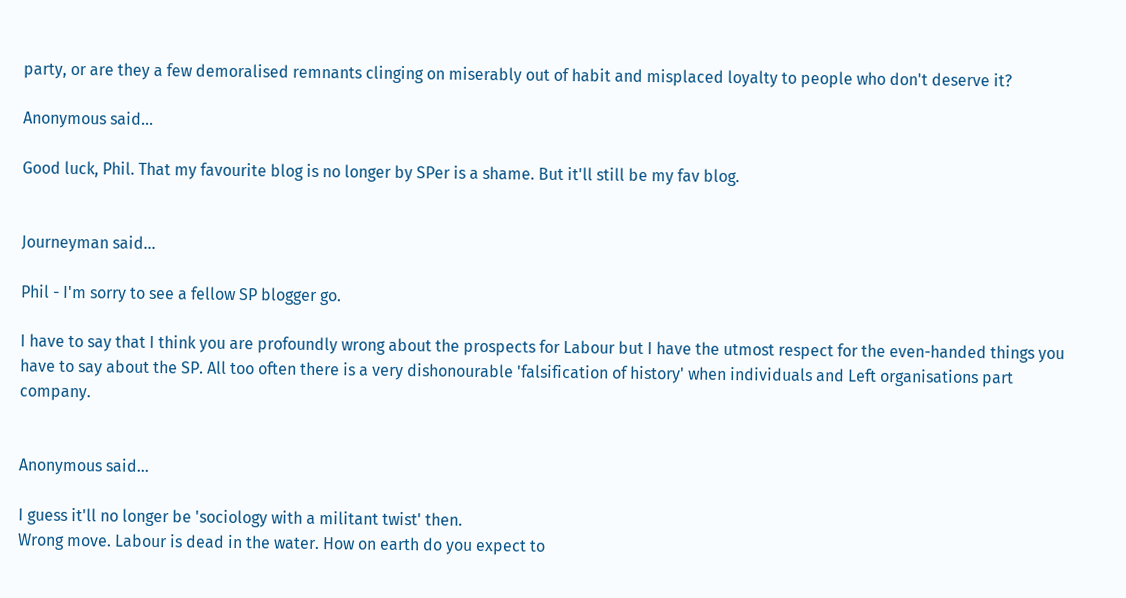party, or are they a few demoralised remnants clinging on miserably out of habit and misplaced loyalty to people who don't deserve it?

Anonymous said...

Good luck, Phil. That my favourite blog is no longer by SPer is a shame. But it'll still be my fav blog.


Journeyman said...

Phil - I'm sorry to see a fellow SP blogger go.

I have to say that I think you are profoundly wrong about the prospects for Labour but I have the utmost respect for the even-handed things you have to say about the SP. All too often there is a very dishonourable 'falsification of history' when individuals and Left organisations part company.


Anonymous said...

I guess it'll no longer be 'sociology with a militant twist' then.
Wrong move. Labour is dead in the water. How on earth do you expect to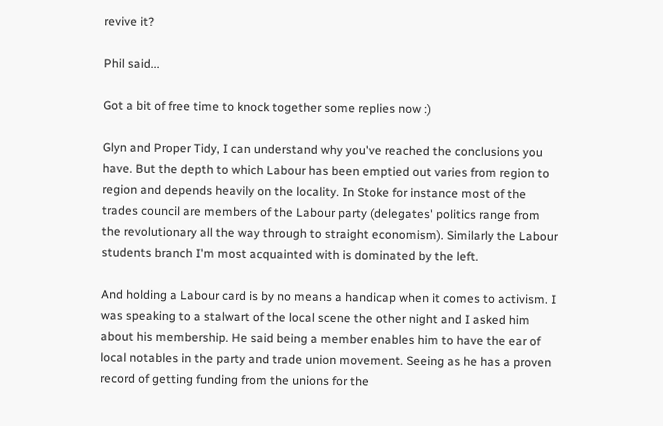revive it?

Phil said...

Got a bit of free time to knock together some replies now :)

Glyn and Proper Tidy, I can understand why you've reached the conclusions you have. But the depth to which Labour has been emptied out varies from region to region and depends heavily on the locality. In Stoke for instance most of the trades council are members of the Labour party (delegates' politics range from the revolutionary all the way through to straight economism). Similarly the Labour students branch I'm most acquainted with is dominated by the left.

And holding a Labour card is by no means a handicap when it comes to activism. I was speaking to a stalwart of the local scene the other night and I asked him about his membership. He said being a member enables him to have the ear of local notables in the party and trade union movement. Seeing as he has a proven record of getting funding from the unions for the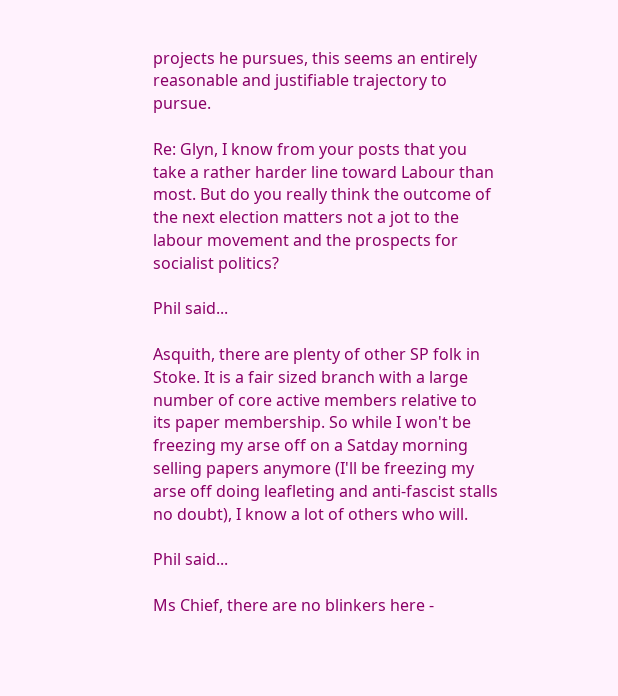projects he pursues, this seems an entirely reasonable and justifiable trajectory to pursue.

Re: Glyn, I know from your posts that you take a rather harder line toward Labour than most. But do you really think the outcome of the next election matters not a jot to the labour movement and the prospects for socialist politics?

Phil said...

Asquith, there are plenty of other SP folk in Stoke. It is a fair sized branch with a large number of core active members relative to its paper membership. So while I won't be freezing my arse off on a Satday morning selling papers anymore (I'll be freezing my arse off doing leafleting and anti-fascist stalls no doubt), I know a lot of others who will.

Phil said...

Ms Chief, there are no blinkers here -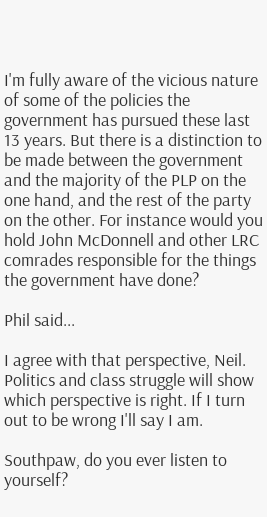I'm fully aware of the vicious nature of some of the policies the government has pursued these last 13 years. But there is a distinction to be made between the government and the majority of the PLP on the one hand, and the rest of the party on the other. For instance would you hold John McDonnell and other LRC comrades responsible for the things the government have done?

Phil said...

I agree with that perspective, Neil. Politics and class struggle will show which perspective is right. If I turn out to be wrong I'll say I am.

Southpaw, do you ever listen to yourself?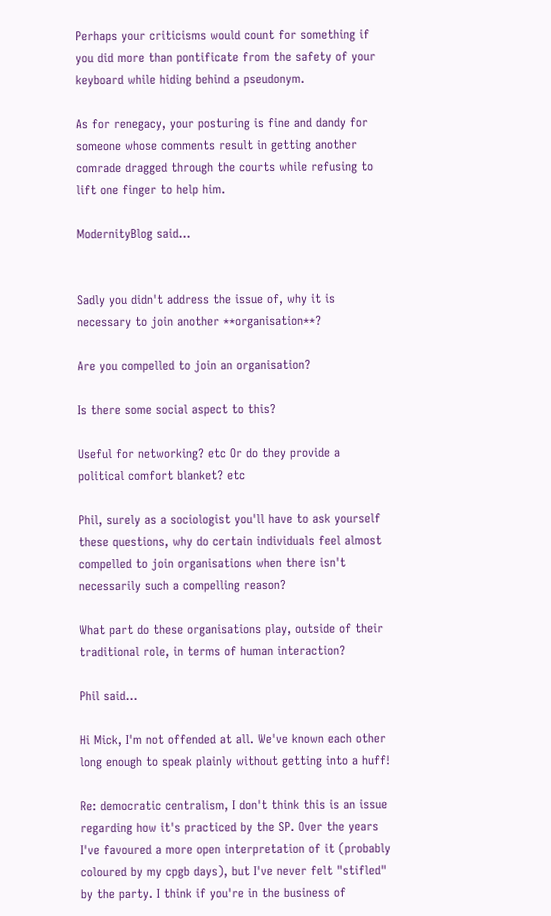Perhaps your criticisms would count for something if you did more than pontificate from the safety of your keyboard while hiding behind a pseudonym.

As for renegacy, your posturing is fine and dandy for someone whose comments result in getting another comrade dragged through the courts while refusing to lift one finger to help him.

ModernityBlog said...


Sadly you didn't address the issue of, why it is necessary to join another **organisation**?

Are you compelled to join an organisation?

Is there some social aspect to this?

Useful for networking? etc Or do they provide a political comfort blanket? etc

Phil, surely as a sociologist you'll have to ask yourself these questions, why do certain individuals feel almost compelled to join organisations when there isn't necessarily such a compelling reason?

What part do these organisations play, outside of their traditional role, in terms of human interaction?

Phil said...

Hi Mick, I'm not offended at all. We've known each other long enough to speak plainly without getting into a huff!

Re: democratic centralism, I don't think this is an issue regarding how it's practiced by the SP. Over the years I've favoured a more open interpretation of it (probably coloured by my cpgb days), but I've never felt "stifled" by the party. I think if you're in the business of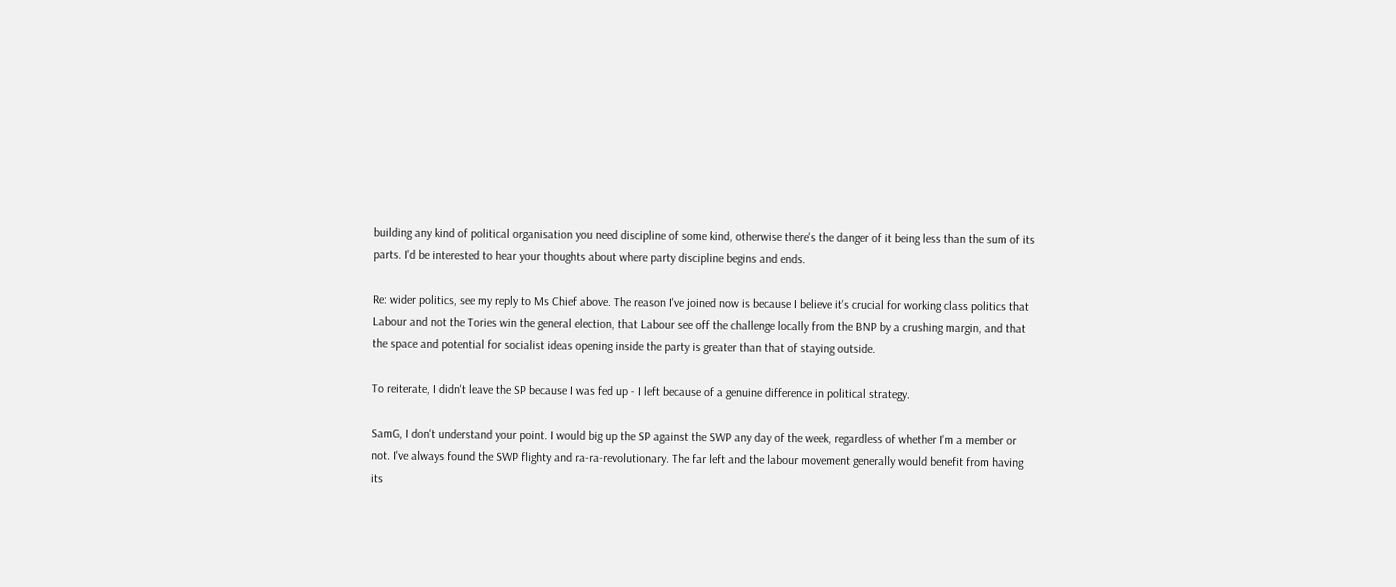building any kind of political organisation you need discipline of some kind, otherwise there's the danger of it being less than the sum of its parts. I'd be interested to hear your thoughts about where party discipline begins and ends.

Re: wider politics, see my reply to Ms Chief above. The reason I've joined now is because I believe it's crucial for working class politics that Labour and not the Tories win the general election, that Labour see off the challenge locally from the BNP by a crushing margin, and that the space and potential for socialist ideas opening inside the party is greater than that of staying outside.

To reiterate, I didn't leave the SP because I was fed up - I left because of a genuine difference in political strategy.

SamG, I don't understand your point. I would big up the SP against the SWP any day of the week, regardless of whether I'm a member or not. I've always found the SWP flighty and ra-ra-revolutionary. The far left and the labour movement generally would benefit from having its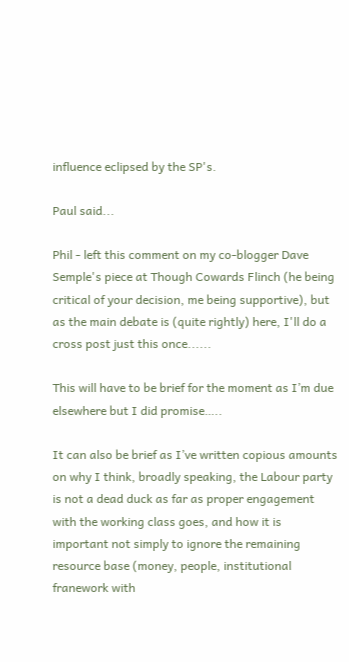influence eclipsed by the SP's.

Paul said...

Phil - left this comment on my co-blogger Dave Semple's piece at Though Cowards Flinch (he being critical of your decision, me being supportive), but as the main debate is (quite rightly) here, I'll do a cross post just this once......

This will have to be brief for the moment as I’m due elsewhere but I did promise…..

It can also be brief as I’ve written copious amounts on why I think, broadly speaking, the Labour party is not a dead duck as far as proper engagement with the working class goes, and how it is important not simply to ignore the remaining resource base (money, people, institutional franework with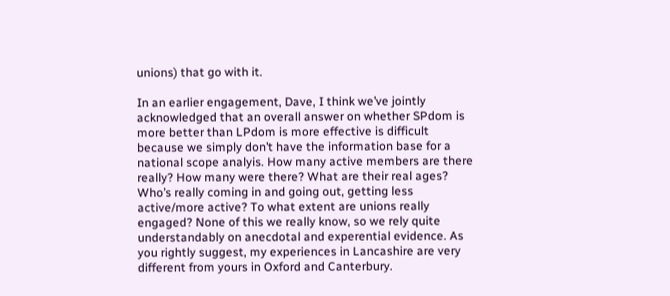unions) that go with it.

In an earlier engagement, Dave, I think we’ve jointly acknowledged that an overall answer on whether SPdom is more better than LPdom is more effective is difficult because we simply don’t have the information base for a national scope analyis. How many active members are there really? How many were there? What are their real ages? Who’s really coming in and going out, getting less active/more active? To what extent are unions really engaged? None of this we really know, so we rely quite understandably on anecdotal and experential evidence. As you rightly suggest, my experiences in Lancashire are very different from yours in Oxford and Canterbury.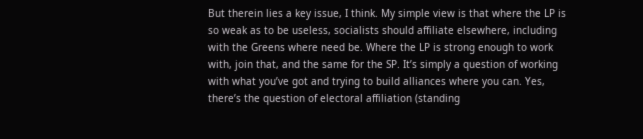But therein lies a key issue, I think. My simple view is that where the LP is so weak as to be useless, socialists should affiliate elsewhere, including with the Greens where need be. Where the LP is strong enough to work with, join that, and the same for the SP. It’s simply a question of working with what you’ve got and trying to build alliances where you can. Yes, there’s the question of electoral affiliation (standing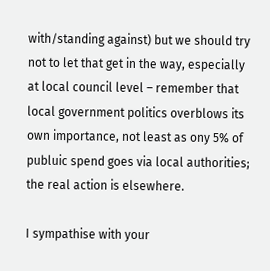with/standing against) but we should try not to let that get in the way, especially at local council level – remember that local government politics overblows its own importance, not least as ony 5% of publuic spend goes via local authorities; the real action is elsewhere.

I sympathise with your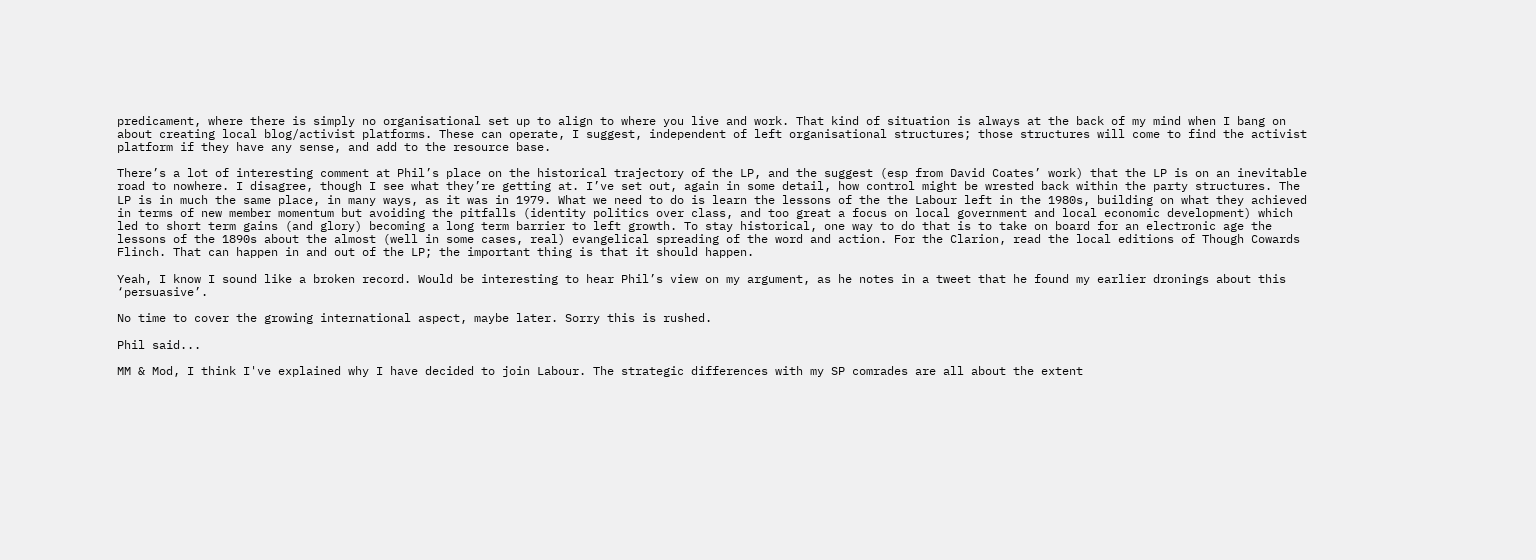predicament, where there is simply no organisational set up to align to where you live and work. That kind of situation is always at the back of my mind when I bang on about creating local blog/activist platforms. These can operate, I suggest, independent of left organisational structures; those structures will come to find the activist platform if they have any sense, and add to the resource base.

There’s a lot of interesting comment at Phil’s place on the historical trajectory of the LP, and the suggest (esp from David Coates’ work) that the LP is on an inevitable road to nowhere. I disagree, though I see what they’re getting at. I’ve set out, again in some detail, how control might be wrested back within the party structures. The LP is in much the same place, in many ways, as it was in 1979. What we need to do is learn the lessons of the the Labour left in the 1980s, building on what they achieved in terms of new member momentum but avoiding the pitfalls (identity politics over class, and too great a focus on local government and local economic development) which led to short term gains (and glory) becoming a long term barrier to left growth. To stay historical, one way to do that is to take on board for an electronic age the lessons of the 1890s about the almost (well in some cases, real) evangelical spreading of the word and action. For the Clarion, read the local editions of Though Cowards Flinch. That can happen in and out of the LP; the important thing is that it should happen.

Yeah, I know I sound like a broken record. Would be interesting to hear Phil’s view on my argument, as he notes in a tweet that he found my earlier dronings about this ‘persuasive’.

No time to cover the growing international aspect, maybe later. Sorry this is rushed.

Phil said...

MM & Mod, I think I've explained why I have decided to join Labour. The strategic differences with my SP comrades are all about the extent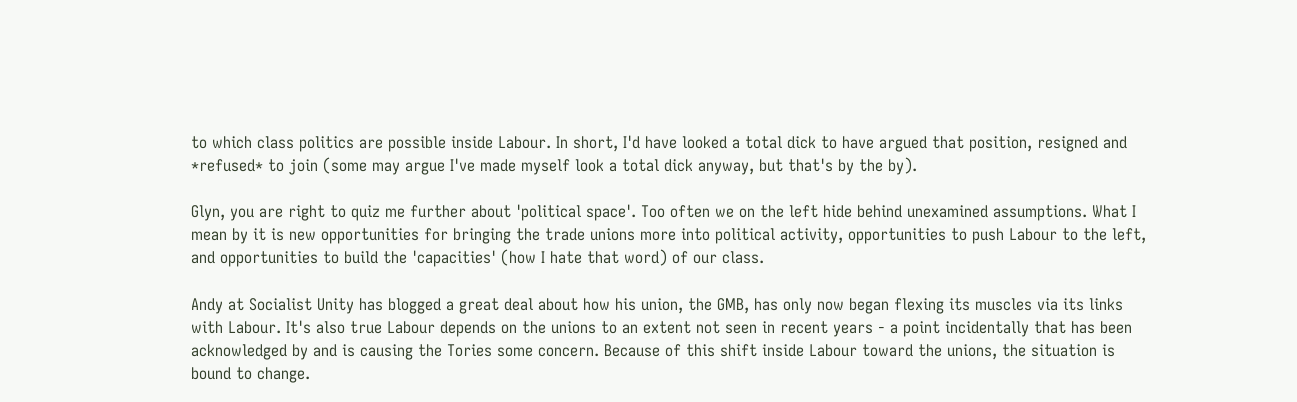to which class politics are possible inside Labour. In short, I'd have looked a total dick to have argued that position, resigned and *refused* to join (some may argue I've made myself look a total dick anyway, but that's by the by).

Glyn, you are right to quiz me further about 'political space'. Too often we on the left hide behind unexamined assumptions. What I mean by it is new opportunities for bringing the trade unions more into political activity, opportunities to push Labour to the left, and opportunities to build the 'capacities' (how I hate that word) of our class.

Andy at Socialist Unity has blogged a great deal about how his union, the GMB, has only now began flexing its muscles via its links with Labour. It's also true Labour depends on the unions to an extent not seen in recent years - a point incidentally that has been acknowledged by and is causing the Tories some concern. Because of this shift inside Labour toward the unions, the situation is bound to change.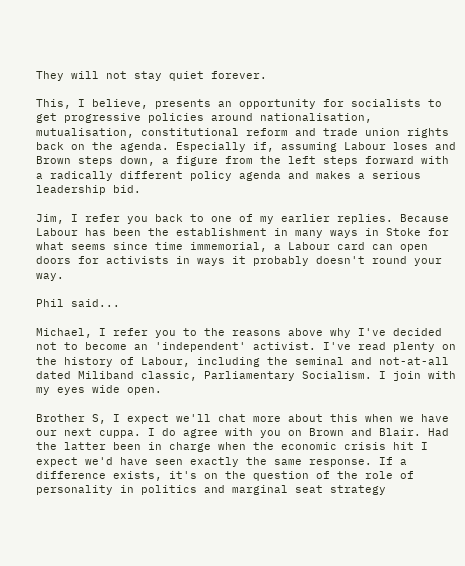They will not stay quiet forever.

This, I believe, presents an opportunity for socialists to get progressive policies around nationalisation, mutualisation, constitutional reform and trade union rights back on the agenda. Especially if, assuming Labour loses and Brown steps down, a figure from the left steps forward with a radically different policy agenda and makes a serious leadership bid.

Jim, I refer you back to one of my earlier replies. Because Labour has been the establishment in many ways in Stoke for what seems since time immemorial, a Labour card can open doors for activists in ways it probably doesn't round your way.

Phil said...

Michael, I refer you to the reasons above why I've decided not to become an 'independent' activist. I've read plenty on the history of Labour, including the seminal and not-at-all dated Miliband classic, Parliamentary Socialism. I join with my eyes wide open.

Brother S, I expect we'll chat more about this when we have our next cuppa. I do agree with you on Brown and Blair. Had the latter been in charge when the economic crisis hit I expect we'd have seen exactly the same response. If a difference exists, it's on the question of the role of personality in politics and marginal seat strategy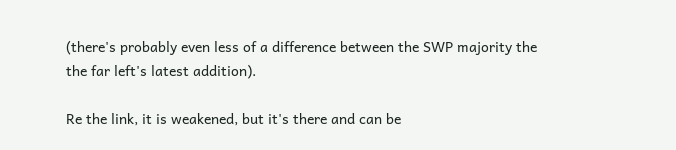(there's probably even less of a difference between the SWP majority the the far left's latest addition).

Re the link, it is weakened, but it's there and can be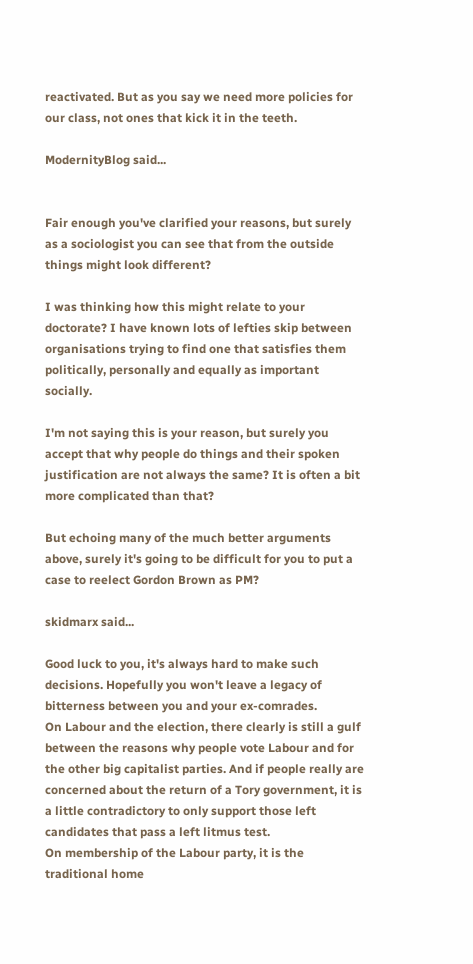reactivated. But as you say we need more policies for our class, not ones that kick it in the teeth.

ModernityBlog said...


Fair enough you've clarified your reasons, but surely as a sociologist you can see that from the outside things might look different?

I was thinking how this might relate to your doctorate? I have known lots of lefties skip between organisations trying to find one that satisfies them politically, personally and equally as important socially.

I'm not saying this is your reason, but surely you accept that why people do things and their spoken justification are not always the same? It is often a bit more complicated than that?

But echoing many of the much better arguments above, surely it's going to be difficult for you to put a case to reelect Gordon Brown as PM?

skidmarx said...

Good luck to you, it's always hard to make such decisions. Hopefully you won't leave a legacy of bitterness between you and your ex-comrades.
On Labour and the election, there clearly is still a gulf between the reasons why people vote Labour and for the other big capitalist parties. And if people really are concerned about the return of a Tory government, it is a little contradictory to only support those left candidates that pass a left litmus test.
On membership of the Labour party, it is the traditional home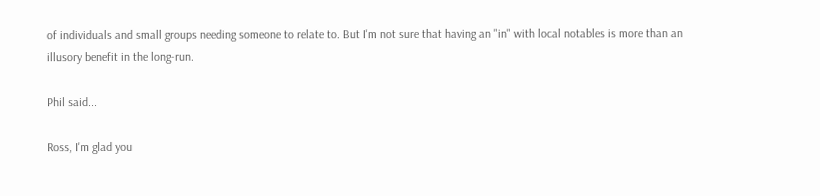of individuals and small groups needing someone to relate to. But I'm not sure that having an "in" with local notables is more than an illusory benefit in the long-run.

Phil said...

Ross, I'm glad you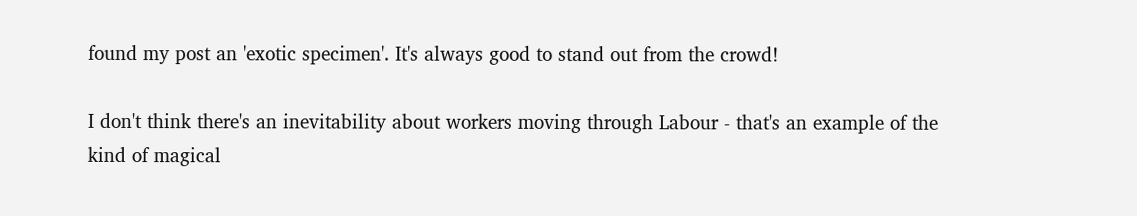found my post an 'exotic specimen'. It's always good to stand out from the crowd!

I don't think there's an inevitability about workers moving through Labour - that's an example of the kind of magical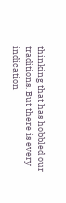thinking that has hobbled our traditions. But there is every indication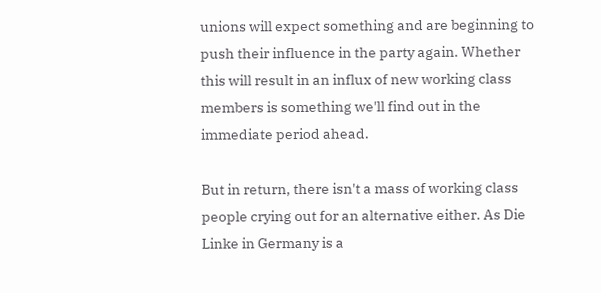unions will expect something and are beginning to push their influence in the party again. Whether this will result in an influx of new working class members is something we'll find out in the immediate period ahead.

But in return, there isn't a mass of working class people crying out for an alternative either. As Die Linke in Germany is a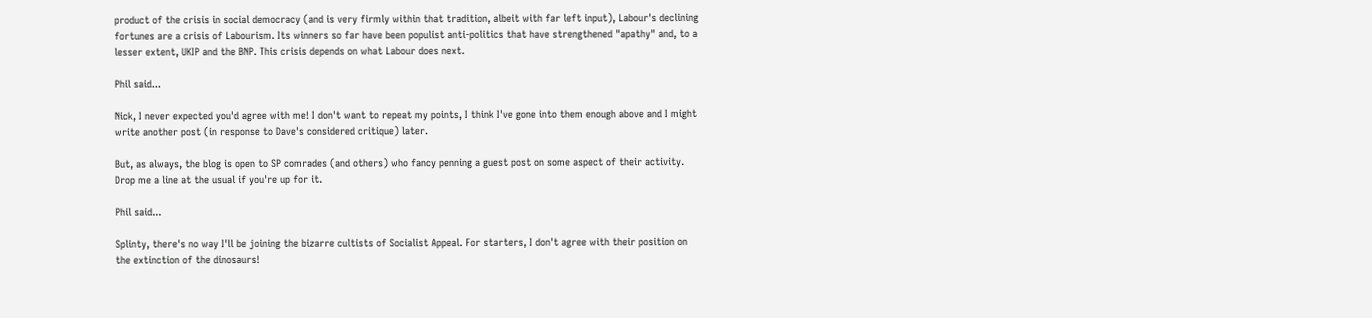product of the crisis in social democracy (and is very firmly within that tradition, albeit with far left input), Labour's declining fortunes are a crisis of Labourism. Its winners so far have been populist anti-politics that have strengthened "apathy" and, to a lesser extent, UKIP and the BNP. This crisis depends on what Labour does next.

Phil said...

Nick, I never expected you'd agree with me! I don't want to repeat my points, I think I've gone into them enough above and I might write another post (in response to Dave's considered critique) later.

But, as always, the blog is open to SP comrades (and others) who fancy penning a guest post on some aspect of their activity. Drop me a line at the usual if you're up for it.

Phil said...

Splinty, there's no way I'll be joining the bizarre cultists of Socialist Appeal. For starters, I don't agree with their position on the extinction of the dinosaurs!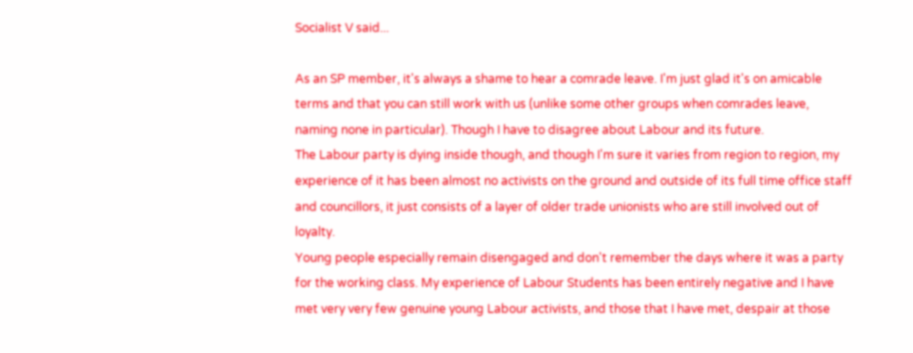Socialist V said...

As an SP member, it's always a shame to hear a comrade leave. I'm just glad it's on amicable terms and that you can still work with us (unlike some other groups when comrades leave, naming none in particular). Though I have to disagree about Labour and its future.
The Labour party is dying inside though, and though I'm sure it varies from region to region, my experience of it has been almost no activists on the ground and outside of its full time office staff and councillors, it just consists of a layer of older trade unionists who are still involved out of loyalty.
Young people especially remain disengaged and don't remember the days where it was a party for the working class. My experience of Labour Students has been entirely negative and I have met very very few genuine young Labour activists, and those that I have met, despair at those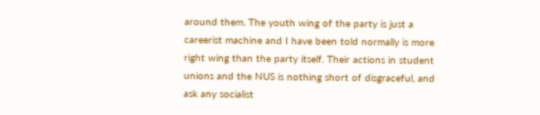around them. The youth wing of the party is just a careerist machine and I have been told normally is more right wing than the party itself. Their actions in student unions and the NUS is nothing short of disgraceful, and ask any socialist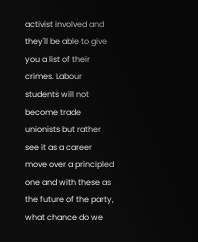activist involved and they'll be able to give you a list of their crimes. Labour students will not become trade unionists but rather see it as a career move over a principled one and with these as the future of the party, what chance do we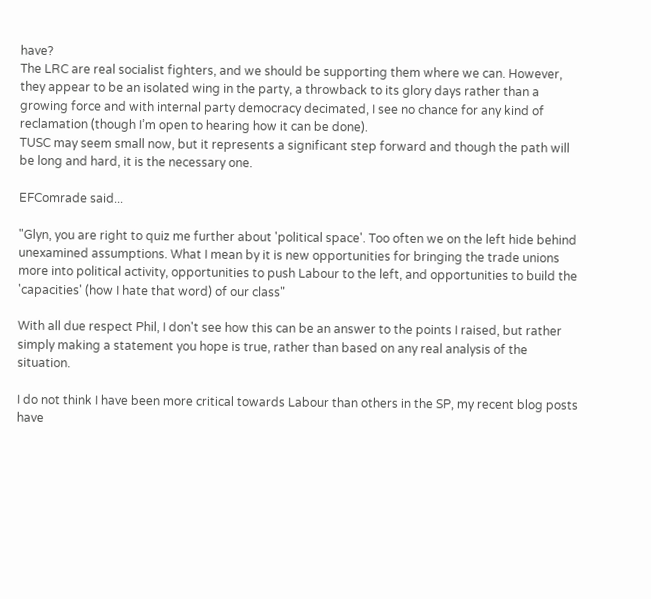have?
The LRC are real socialist fighters, and we should be supporting them where we can. However, they appear to be an isolated wing in the party, a throwback to its glory days rather than a growing force and with internal party democracy decimated, I see no chance for any kind of reclamation (though I’m open to hearing how it can be done).
TUSC may seem small now, but it represents a significant step forward and though the path will be long and hard, it is the necessary one.

EFComrade said...

"Glyn, you are right to quiz me further about 'political space'. Too often we on the left hide behind unexamined assumptions. What I mean by it is new opportunities for bringing the trade unions more into political activity, opportunities to push Labour to the left, and opportunities to build the 'capacities' (how I hate that word) of our class"

With all due respect Phil, I don't see how this can be an answer to the points I raised, but rather simply making a statement you hope is true, rather than based on any real analysis of the situation.

I do not think I have been more critical towards Labour than others in the SP, my recent blog posts have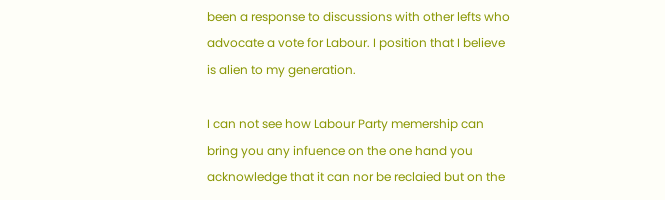been a response to discussions with other lefts who advocate a vote for Labour. I position that I believe is alien to my generation.

I can not see how Labour Party memership can bring you any infuence on the one hand you acknowledge that it can nor be reclaied but on the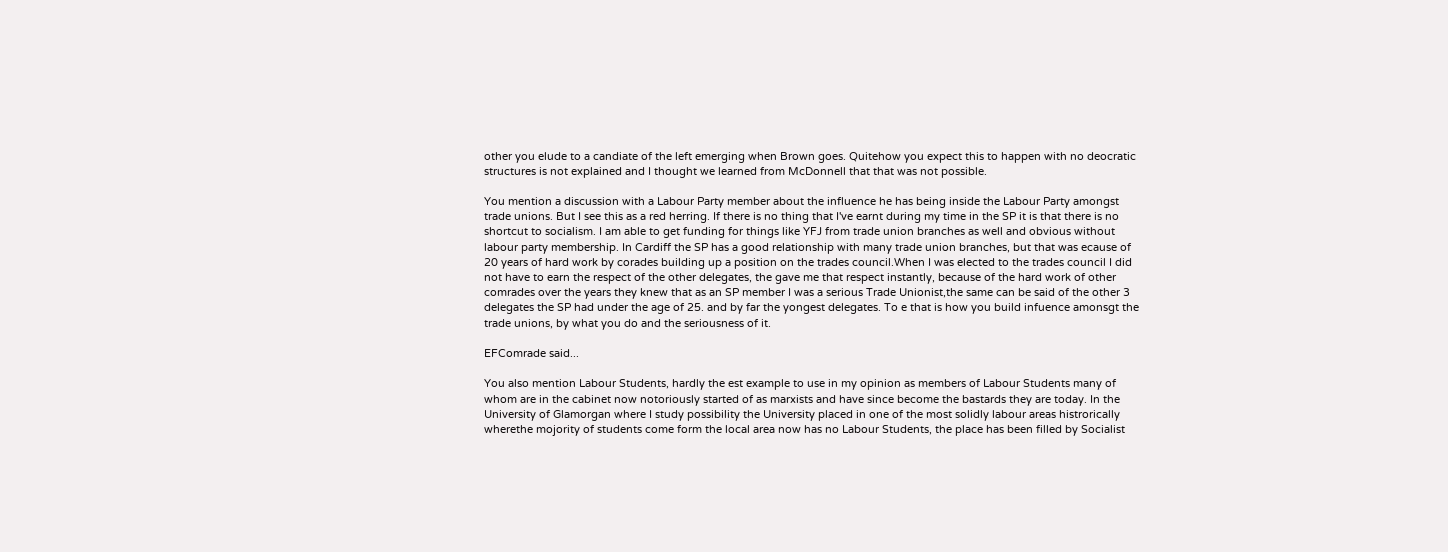other you elude to a candiate of the left emerging when Brown goes. Quitehow you expect this to happen with no deocratic structures is not explained and I thought we learned from McDonnell that that was not possible.

You mention a discussion with a Labour Party member about the influence he has being inside the Labour Party amongst trade unions. But I see this as a red herring. If there is no thing that I've earnt during my time in the SP it is that there is no shortcut to socialism. I am able to get funding for things like YFJ from trade union branches as well and obvious without labour party membership. In Cardiff the SP has a good relationship with many trade union branches, but that was ecause of 20 years of hard work by corades building up a position on the trades council.When I was elected to the trades council I did not have to earn the respect of the other delegates, the gave me that respect instantly, because of the hard work of other comrades over the years they knew that as an SP member I was a serious Trade Unionist,the same can be said of the other 3 delegates the SP had under the age of 25. and by far the yongest delegates. To e that is how you build infuence amonsgt the trade unions, by what you do and the seriousness of it.

EFComrade said...

You also mention Labour Students, hardly the est example to use in my opinion as members of Labour Students many of whom are in the cabinet now notoriously started of as marxists and have since become the bastards they are today. In the University of Glamorgan where I study possibility the University placed in one of the most solidly labour areas histrorically wherethe mojority of students come form the local area now has no Labour Students, the place has been filled by Socialist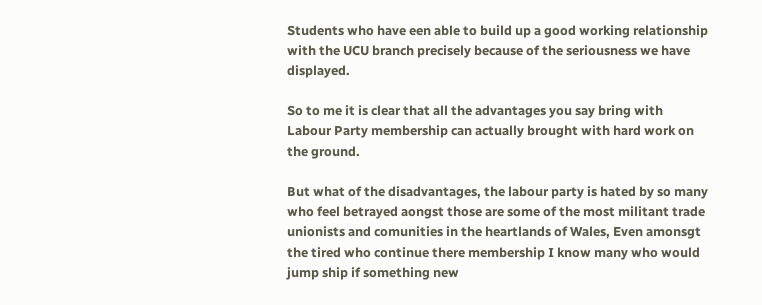Students who have een able to build up a good working relationship with the UCU branch precisely because of the seriousness we have displayed.

So to me it is clear that all the advantages you say bring with Labour Party membership can actually brought with hard work on the ground.

But what of the disadvantages, the labour party is hated by so many who feel betrayed aongst those are some of the most militant trade unionists and comunities in the heartlands of Wales, Even amonsgt the tired who continue there membership I know many who would jump ship if something new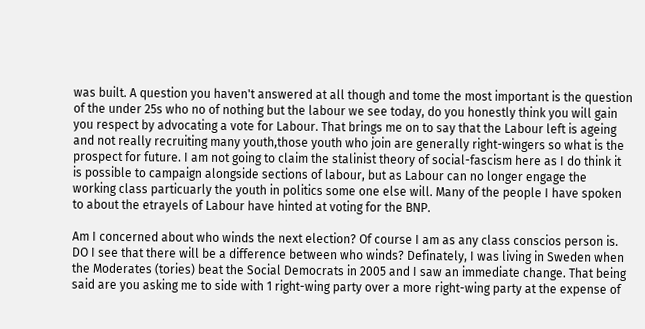was built. A question you haven't answered at all though and tome the most important is the question of the under 25s who no of nothing but the labour we see today, do you honestly think you will gain you respect by advocating a vote for Labour. That brings me on to say that the Labour left is ageing and not really recruiting many youth,those youth who join are generally right-wingers so what is the prospect for future. I am not going to claim the stalinist theory of social-fascism here as I do think it is possible to campaign alongside sections of labour, but as Labour can no longer engage the working class particuarly the youth in politics some one else will. Many of the people I have spoken to about the etrayels of Labour have hinted at voting for the BNP.

Am I concerned about who winds the next election? Of course I am as any class conscios person is. DO I see that there will be a difference between who winds? Definately, I was living in Sweden when the Moderates (tories) beat the Social Democrats in 2005 and I saw an immediate change. That being said are you asking me to side with 1 right-wing party over a more right-wing party at the expense of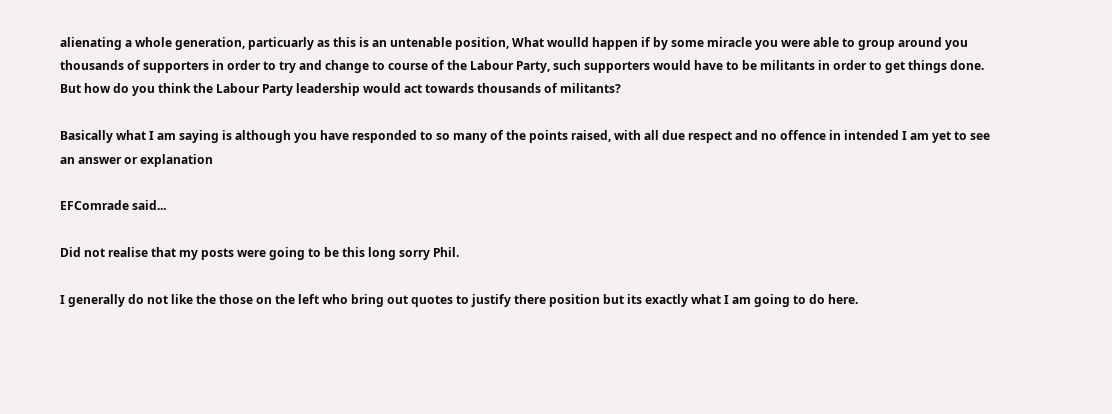alienating a whole generation, particuarly as this is an untenable position, What woulld happen if by some miracle you were able to group around you thousands of supporters in order to try and change to course of the Labour Party, such supporters would have to be militants in order to get things done. But how do you think the Labour Party leadership would act towards thousands of militants?

Basically what I am saying is although you have responded to so many of the points raised, with all due respect and no offence in intended I am yet to see an answer or explanation

EFComrade said...

Did not realise that my posts were going to be this long sorry Phil.

I generally do not like the those on the left who bring out quotes to justify there position but its exactly what I am going to do here.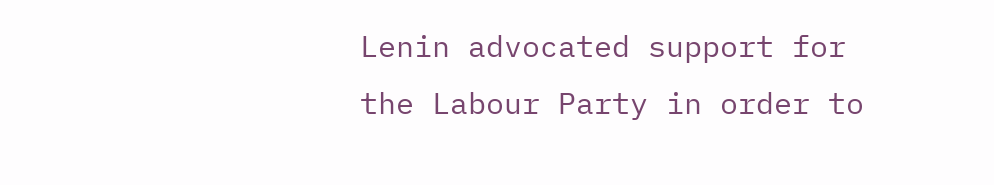Lenin advocated support for the Labour Party in order to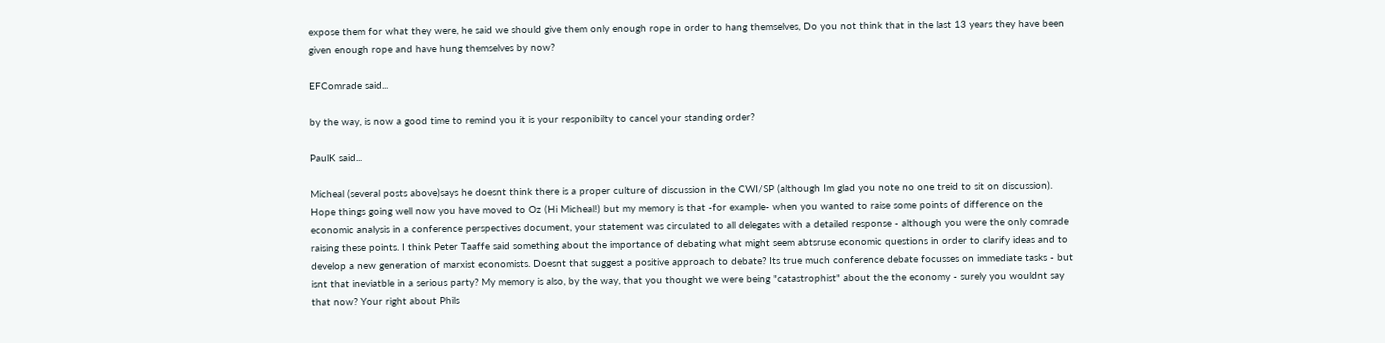expose them for what they were, he said we should give them only enough rope in order to hang themselves, Do you not think that in the last 13 years they have been given enough rope and have hung themselves by now?

EFComrade said...

by the way, is now a good time to remind you it is your responibilty to cancel your standing order?

PaulK said...

Micheal (several posts above)says he doesnt think there is a proper culture of discussion in the CWI/SP (although Im glad you note no one treid to sit on discussion). Hope things going well now you have moved to Oz (Hi Micheal!) but my memory is that -for example- when you wanted to raise some points of difference on the economic analysis in a conference perspectives document, your statement was circulated to all delegates with a detailed response - although you were the only comrade raising these points. I think Peter Taaffe said something about the importance of debating what might seem abtsruse economic questions in order to clarify ideas and to develop a new generation of marxist economists. Doesnt that suggest a positive approach to debate? Its true much conference debate focusses on immediate tasks - but isnt that ineviatble in a serious party? My memory is also, by the way, that you thought we were being "catastrophist" about the the economy - surely you wouldnt say that now? Your right about Phils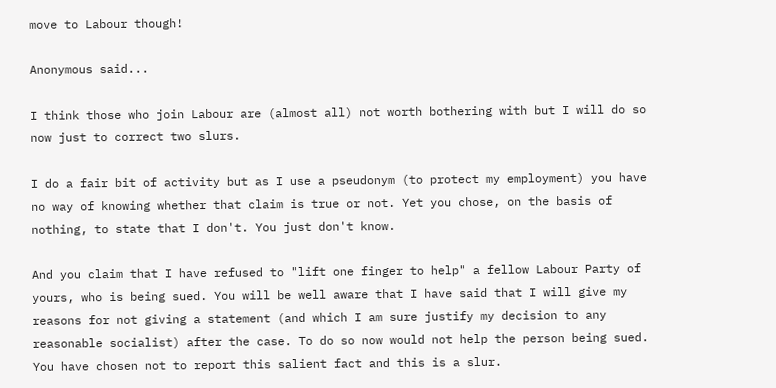move to Labour though!

Anonymous said...

I think those who join Labour are (almost all) not worth bothering with but I will do so now just to correct two slurs.

I do a fair bit of activity but as I use a pseudonym (to protect my employment) you have no way of knowing whether that claim is true or not. Yet you chose, on the basis of nothing, to state that I don't. You just don't know.

And you claim that I have refused to "lift one finger to help" a fellow Labour Party of yours, who is being sued. You will be well aware that I have said that I will give my reasons for not giving a statement (and which I am sure justify my decision to any reasonable socialist) after the case. To do so now would not help the person being sued. You have chosen not to report this salient fact and this is a slur.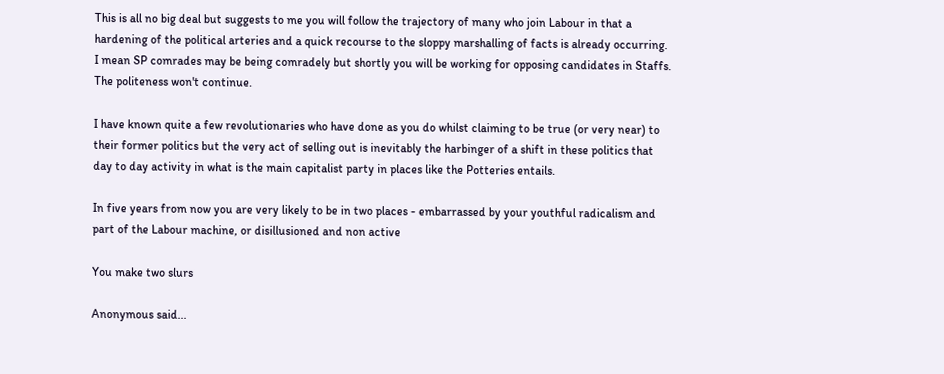This is all no big deal but suggests to me you will follow the trajectory of many who join Labour in that a hardening of the political arteries and a quick recourse to the sloppy marshalling of facts is already occurring. I mean SP comrades may be being comradely but shortly you will be working for opposing candidates in Staffs. The politeness won't continue.

I have known quite a few revolutionaries who have done as you do whilst claiming to be true (or very near) to their former politics but the very act of selling out is inevitably the harbinger of a shift in these politics that day to day activity in what is the main capitalist party in places like the Potteries entails.

In five years from now you are very likely to be in two places - embarrassed by your youthful radicalism and part of the Labour machine, or disillusioned and non active

You make two slurs

Anonymous said...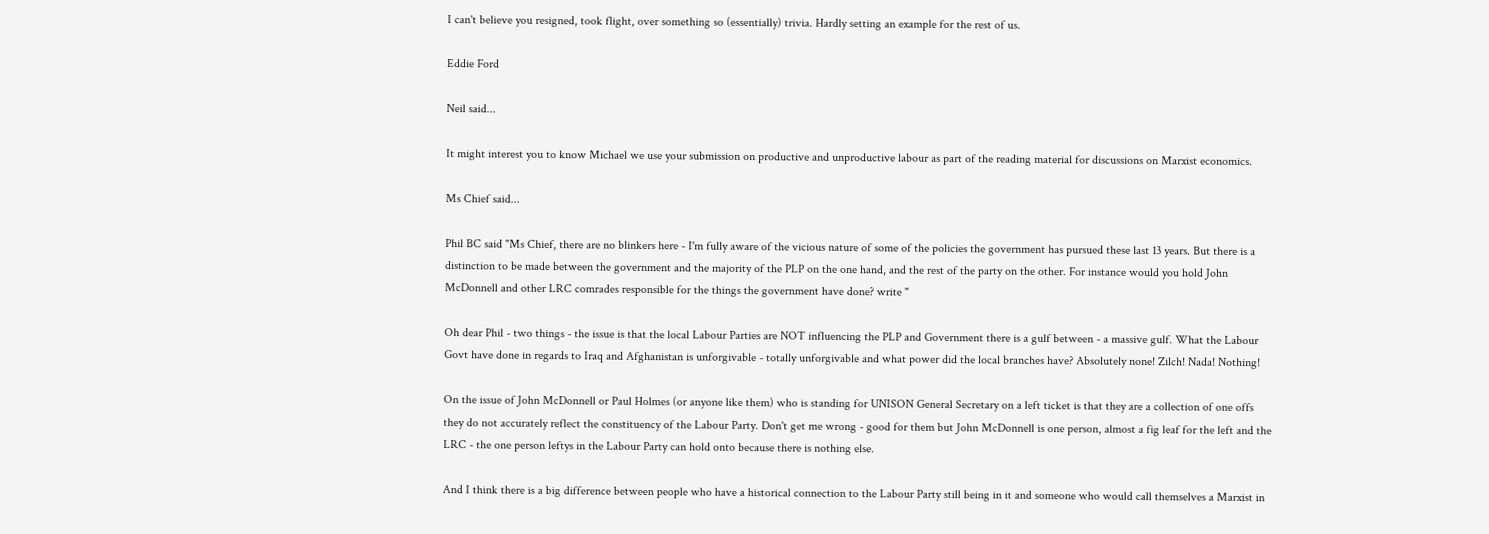I can't believe you resigned, took flight, over something so (essentially) trivia. Hardly setting an example for the rest of us.

Eddie Ford

Neil said...

It might interest you to know Michael we use your submission on productive and unproductive labour as part of the reading material for discussions on Marxist economics.

Ms Chief said...

Phil BC said "Ms Chief, there are no blinkers here - I'm fully aware of the vicious nature of some of the policies the government has pursued these last 13 years. But there is a distinction to be made between the government and the majority of the PLP on the one hand, and the rest of the party on the other. For instance would you hold John McDonnell and other LRC comrades responsible for the things the government have done? write "

Oh dear Phil - two things - the issue is that the local Labour Parties are NOT influencing the PLP and Government there is a gulf between - a massive gulf. What the Labour Govt have done in regards to Iraq and Afghanistan is unforgivable - totally unforgivable and what power did the local branches have? Absolutely none! Zilch! Nada! Nothing!

On the issue of John McDonnell or Paul Holmes (or anyone like them) who is standing for UNISON General Secretary on a left ticket is that they are a collection of one offs they do not accurately reflect the constituency of the Labour Party. Don't get me wrong - good for them but John McDonnell is one person, almost a fig leaf for the left and the LRC - the one person leftys in the Labour Party can hold onto because there is nothing else.

And I think there is a big difference between people who have a historical connection to the Labour Party still being in it and someone who would call themselves a Marxist in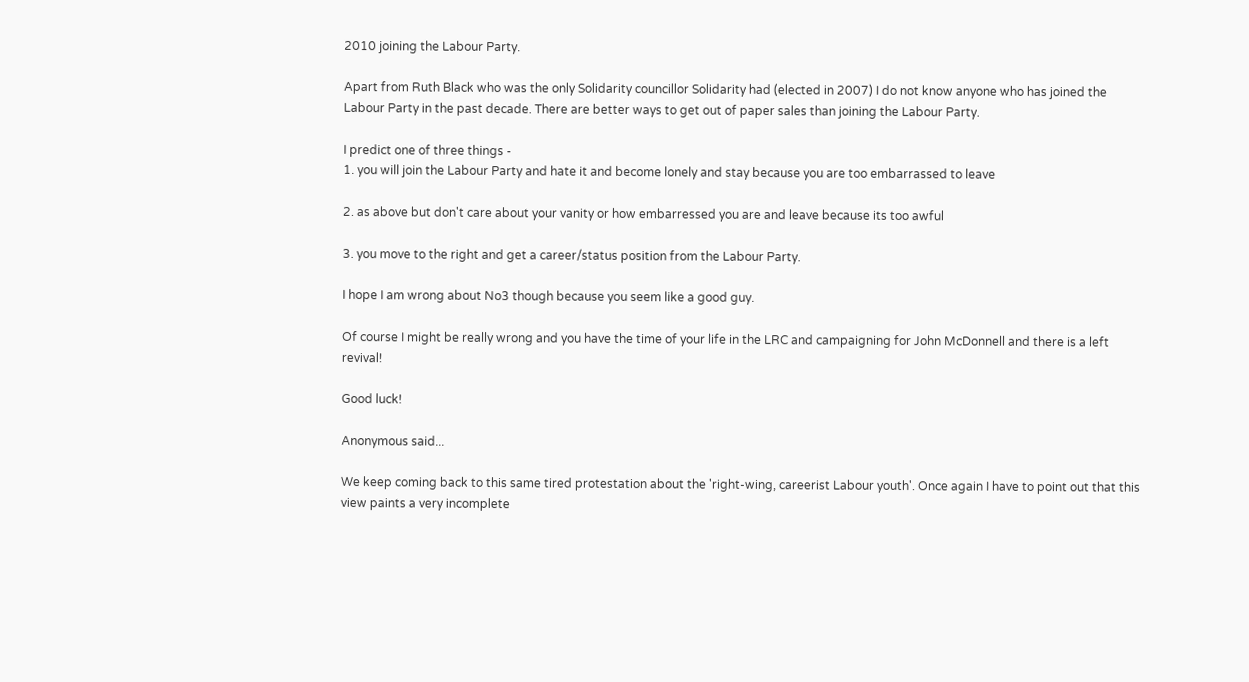2010 joining the Labour Party.

Apart from Ruth Black who was the only Solidarity councillor Solidarity had (elected in 2007) I do not know anyone who has joined the Labour Party in the past decade. There are better ways to get out of paper sales than joining the Labour Party.

I predict one of three things -
1. you will join the Labour Party and hate it and become lonely and stay because you are too embarrassed to leave

2. as above but don't care about your vanity or how embarressed you are and leave because its too awful

3. you move to the right and get a career/status position from the Labour Party.

I hope I am wrong about No3 though because you seem like a good guy.

Of course I might be really wrong and you have the time of your life in the LRC and campaigning for John McDonnell and there is a left revival!

Good luck!

Anonymous said...

We keep coming back to this same tired protestation about the 'right-wing, careerist Labour youth'. Once again I have to point out that this view paints a very incomplete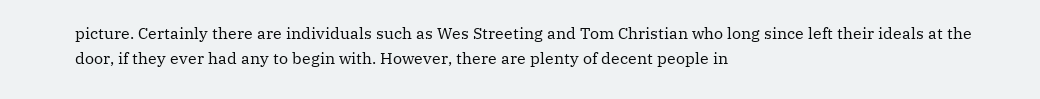picture. Certainly there are individuals such as Wes Streeting and Tom Christian who long since left their ideals at the door, if they ever had any to begin with. However, there are plenty of decent people in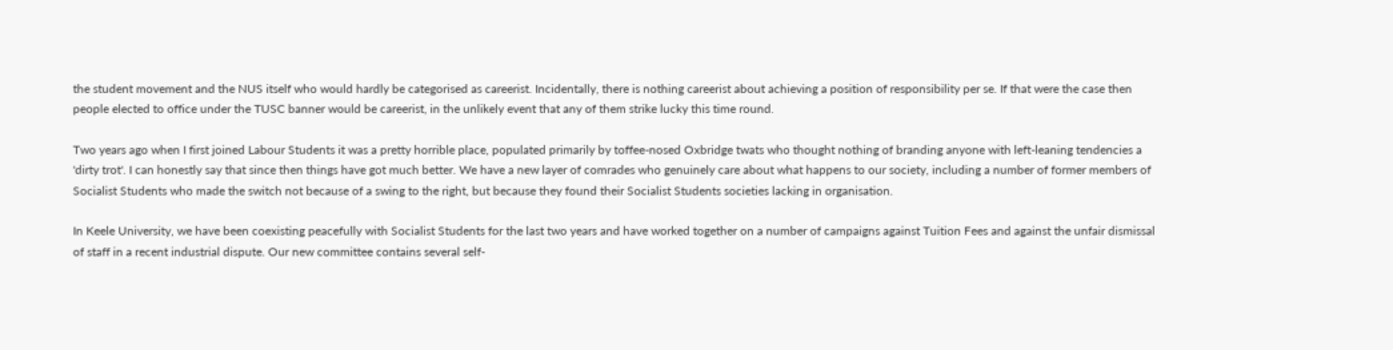the student movement and the NUS itself who would hardly be categorised as careerist. Incidentally, there is nothing careerist about achieving a position of responsibility per se. If that were the case then people elected to office under the TUSC banner would be careerist, in the unlikely event that any of them strike lucky this time round.

Two years ago when I first joined Labour Students it was a pretty horrible place, populated primarily by toffee-nosed Oxbridge twats who thought nothing of branding anyone with left-leaning tendencies a 'dirty trot'. I can honestly say that since then things have got much better. We have a new layer of comrades who genuinely care about what happens to our society, including a number of former members of Socialist Students who made the switch not because of a swing to the right, but because they found their Socialist Students societies lacking in organisation.

In Keele University, we have been coexisting peacefully with Socialist Students for the last two years and have worked together on a number of campaigns against Tuition Fees and against the unfair dismissal of staff in a recent industrial dispute. Our new committee contains several self-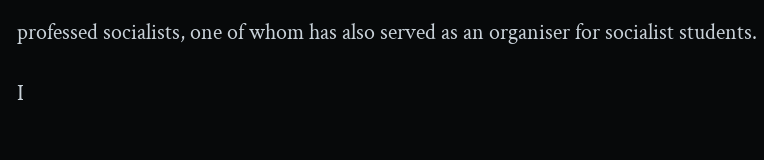professed socialists, one of whom has also served as an organiser for socialist students.

I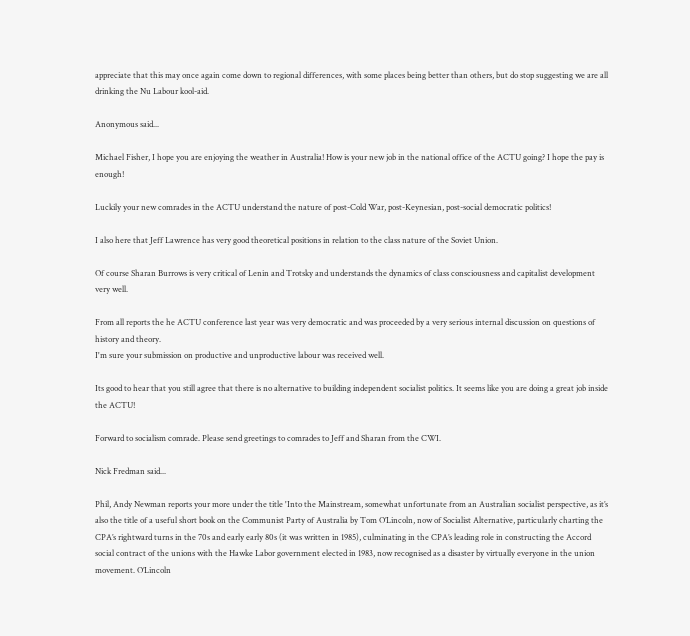appreciate that this may once again come down to regional differences, with some places being better than others, but do stop suggesting we are all drinking the Nu Labour kool-aid.

Anonymous said...

Michael Fisher, I hope you are enjoying the weather in Australia! How is your new job in the national office of the ACTU going? I hope the pay is enough!

Luckily your new comrades in the ACTU understand the nature of post-Cold War, post-Keynesian, post-social democratic politics!

I also here that Jeff Lawrence has very good theoretical positions in relation to the class nature of the Soviet Union.

Of course Sharan Burrows is very critical of Lenin and Trotsky and understands the dynamics of class consciousness and capitalist development very well.

From all reports the he ACTU conference last year was very democratic and was proceeded by a very serious internal discussion on questions of history and theory.
I'm sure your submission on productive and unproductive labour was received well.

Its good to hear that you still agree that there is no alternative to building independent socialist politics. It seems like you are doing a great job inside the ACTU!

Forward to socialism comrade. Please send greetings to comrades to Jeff and Sharan from the CWI.

Nick Fredman said...

Phil, Andy Newman reports your more under the title 'Into the Mainstream, somewhat unfortunate from an Australian socialist perspective, as it’s also the title of a useful short book on the Communist Party of Australia by Tom O’Lincoln, now of Socialist Alternative, particularly charting the CPA’s rightward turns in the 70s and early early 80s (it was written in 1985), culminating in the CPA’s leading role in constructing the Accord social contract of the unions with the Hawke Labor government elected in 1983, now recognised as a disaster by virtually everyone in the union movement. O’Lincoln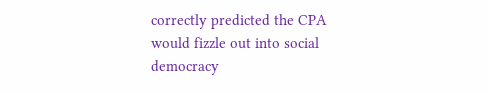correctly predicted the CPA would fizzle out into social democracy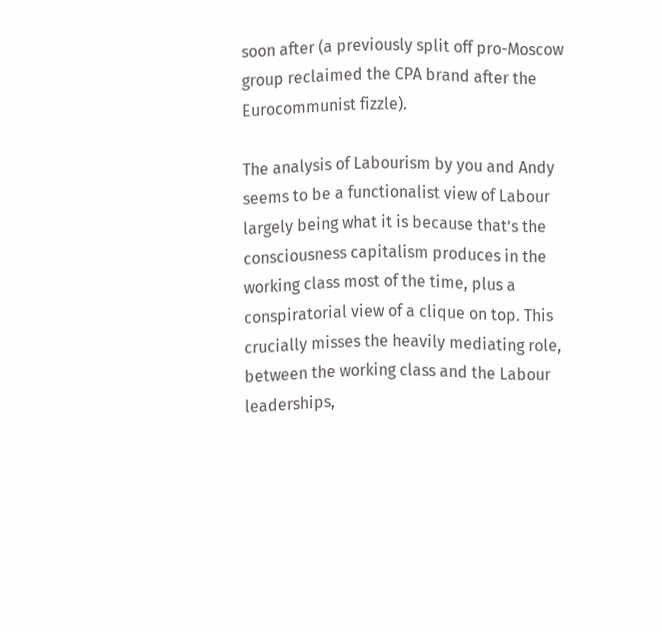soon after (a previously split off pro-Moscow group reclaimed the CPA brand after the Eurocommunist fizzle).

The analysis of Labourism by you and Andy seems to be a functionalist view of Labour largely being what it is because that’s the consciousness capitalism produces in the working class most of the time, plus a conspiratorial view of a clique on top. This crucially misses the heavily mediating role, between the working class and the Labour leaderships,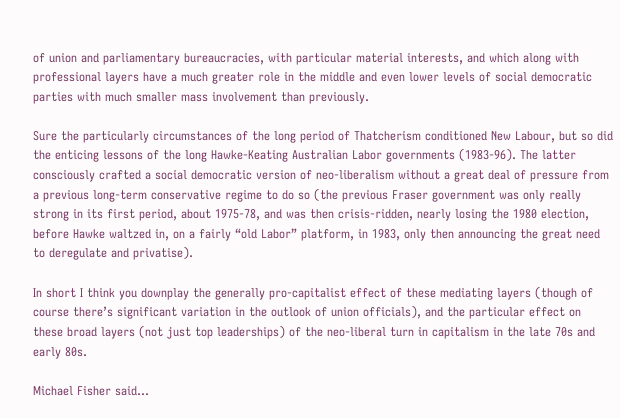of union and parliamentary bureaucracies, with particular material interests, and which along with professional layers have a much greater role in the middle and even lower levels of social democratic parties with much smaller mass involvement than previously.

Sure the particularly circumstances of the long period of Thatcherism conditioned New Labour, but so did the enticing lessons of the long Hawke-Keating Australian Labor governments (1983-96). The latter consciously crafted a social democratic version of neo-liberalism without a great deal of pressure from a previous long-term conservative regime to do so (the previous Fraser government was only really strong in its first period, about 1975-78, and was then crisis-ridden, nearly losing the 1980 election, before Hawke waltzed in, on a fairly “old Labor” platform, in 1983, only then announcing the great need to deregulate and privatise).

In short I think you downplay the generally pro-capitalist effect of these mediating layers (though of course there’s significant variation in the outlook of union officials), and the particular effect on these broad layers (not just top leaderships) of the neo-liberal turn in capitalism in the late 70s and early 80s.

Michael Fisher said...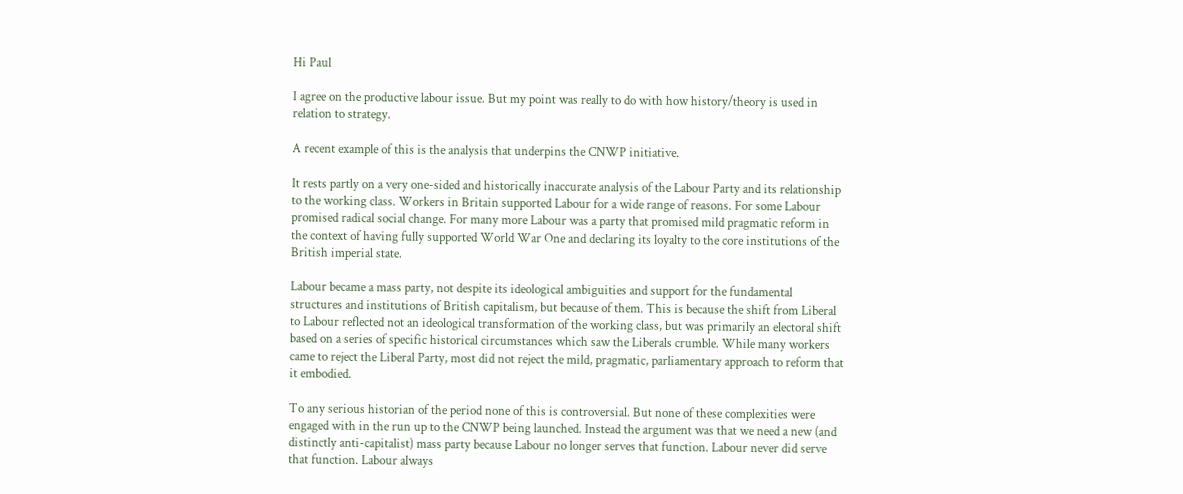Hi Paul

I agree on the productive labour issue. But my point was really to do with how history/theory is used in relation to strategy.

A recent example of this is the analysis that underpins the CNWP initiative.

It rests partly on a very one-sided and historically inaccurate analysis of the Labour Party and its relationship to the working class. Workers in Britain supported Labour for a wide range of reasons. For some Labour promised radical social change. For many more Labour was a party that promised mild pragmatic reform in the context of having fully supported World War One and declaring its loyalty to the core institutions of the British imperial state.

Labour became a mass party, not despite its ideological ambiguities and support for the fundamental structures and institutions of British capitalism, but because of them. This is because the shift from Liberal to Labour reflected not an ideological transformation of the working class, but was primarily an electoral shift based on a series of specific historical circumstances which saw the Liberals crumble. While many workers came to reject the Liberal Party, most did not reject the mild, pragmatic, parliamentary approach to reform that it embodied.

To any serious historian of the period none of this is controversial. But none of these complexities were engaged with in the run up to the CNWP being launched. Instead the argument was that we need a new (and distinctly anti-capitalist) mass party because Labour no longer serves that function. Labour never did serve that function. Labour always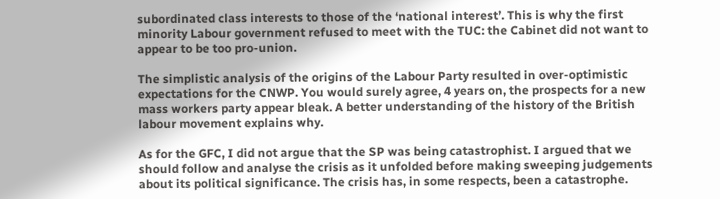subordinated class interests to those of the ‘national interest’. This is why the first minority Labour government refused to meet with the TUC: the Cabinet did not want to appear to be too pro-union.

The simplistic analysis of the origins of the Labour Party resulted in over-optimistic expectations for the CNWP. You would surely agree, 4 years on, the prospects for a new mass workers party appear bleak. A better understanding of the history of the British labour movement explains why.

As for the GFC, I did not argue that the SP was being catastrophist. I argued that we should follow and analyse the crisis as it unfolded before making sweeping judgements about its political significance. The crisis has, in some respects, been a catastrophe.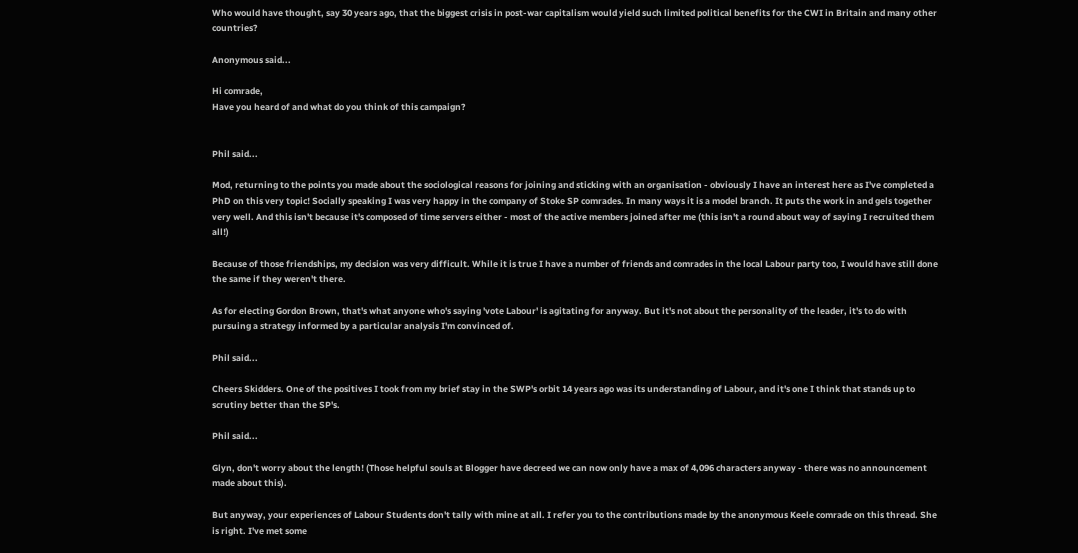Who would have thought, say 30 years ago, that the biggest crisis in post-war capitalism would yield such limited political benefits for the CWI in Britain and many other countries?

Anonymous said...

Hi comrade,
Have you heard of and what do you think of this campaign?


Phil said...

Mod, returning to the points you made about the sociological reasons for joining and sticking with an organisation - obviously I have an interest here as I've completed a PhD on this very topic! Socially speaking I was very happy in the company of Stoke SP comrades. In many ways it is a model branch. It puts the work in and gels together very well. And this isn't because it's composed of time servers either - most of the active members joined after me (this isn't a round about way of saying I recruited them all!)

Because of those friendships, my decision was very difficult. While it is true I have a number of friends and comrades in the local Labour party too, I would have still done the same if they weren't there.

As for electing Gordon Brown, that's what anyone who's saying 'vote Labour' is agitating for anyway. But it's not about the personality of the leader, it's to do with pursuing a strategy informed by a particular analysis I'm convinced of.

Phil said...

Cheers Skidders. One of the positives I took from my brief stay in the SWP's orbit 14 years ago was its understanding of Labour, and it's one I think that stands up to scrutiny better than the SP's.

Phil said...

Glyn, don't worry about the length! (Those helpful souls at Blogger have decreed we can now only have a max of 4,096 characters anyway - there was no announcement made about this).

But anyway, your experiences of Labour Students don't tally with mine at all. I refer you to the contributions made by the anonymous Keele comrade on this thread. She is right. I've met some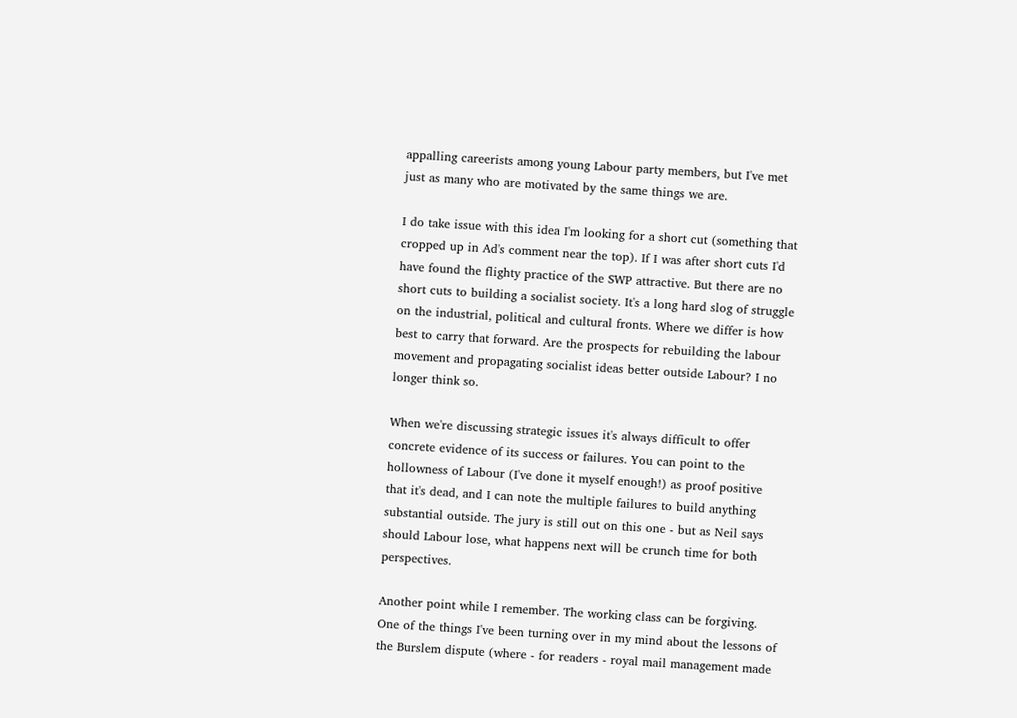appalling careerists among young Labour party members, but I've met just as many who are motivated by the same things we are.

I do take issue with this idea I'm looking for a short cut (something that cropped up in Ad's comment near the top). If I was after short cuts I'd have found the flighty practice of the SWP attractive. But there are no short cuts to building a socialist society. It's a long hard slog of struggle on the industrial, political and cultural fronts. Where we differ is how best to carry that forward. Are the prospects for rebuilding the labour movement and propagating socialist ideas better outside Labour? I no longer think so.

When we're discussing strategic issues it's always difficult to offer concrete evidence of its success or failures. You can point to the hollowness of Labour (I've done it myself enough!) as proof positive that it's dead, and I can note the multiple failures to build anything substantial outside. The jury is still out on this one - but as Neil says should Labour lose, what happens next will be crunch time for both perspectives.

Another point while I remember. The working class can be forgiving. One of the things I've been turning over in my mind about the lessons of the Burslem dispute (where - for readers - royal mail management made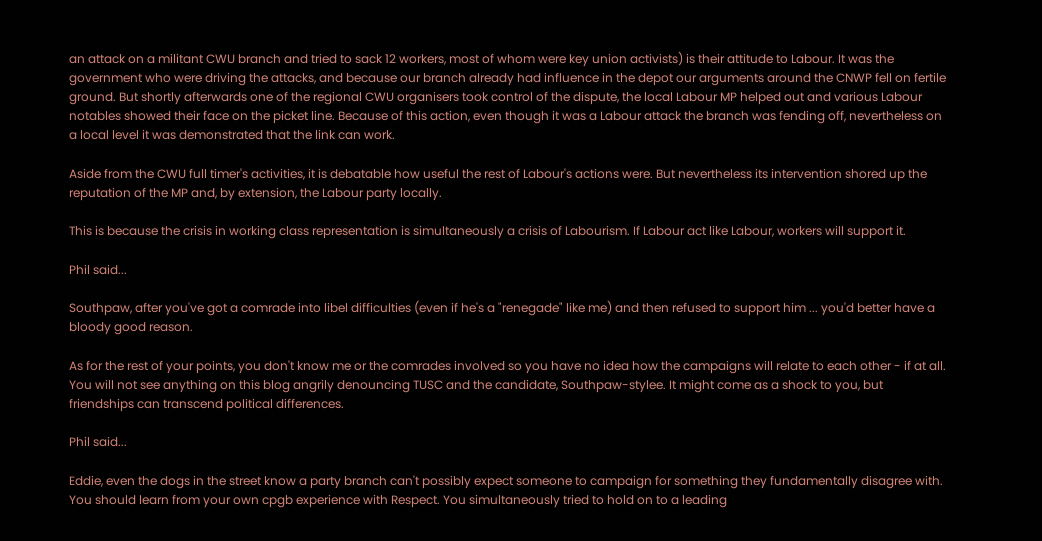an attack on a militant CWU branch and tried to sack 12 workers, most of whom were key union activists) is their attitude to Labour. It was the government who were driving the attacks, and because our branch already had influence in the depot our arguments around the CNWP fell on fertile ground. But shortly afterwards one of the regional CWU organisers took control of the dispute, the local Labour MP helped out and various Labour notables showed their face on the picket line. Because of this action, even though it was a Labour attack the branch was fending off, nevertheless on a local level it was demonstrated that the link can work.

Aside from the CWU full timer's activities, it is debatable how useful the rest of Labour's actions were. But nevertheless its intervention shored up the reputation of the MP and, by extension, the Labour party locally.

This is because the crisis in working class representation is simultaneously a crisis of Labourism. If Labour act like Labour, workers will support it.

Phil said...

Southpaw, after you've got a comrade into libel difficulties (even if he's a "renegade" like me) and then refused to support him ... you'd better have a bloody good reason.

As for the rest of your points, you don't know me or the comrades involved so you have no idea how the campaigns will relate to each other - if at all. You will not see anything on this blog angrily denouncing TUSC and the candidate, Southpaw-stylee. It might come as a shock to you, but friendships can transcend political differences.

Phil said...

Eddie, even the dogs in the street know a party branch can't possibly expect someone to campaign for something they fundamentally disagree with. You should learn from your own cpgb experience with Respect. You simultaneously tried to hold on to a leading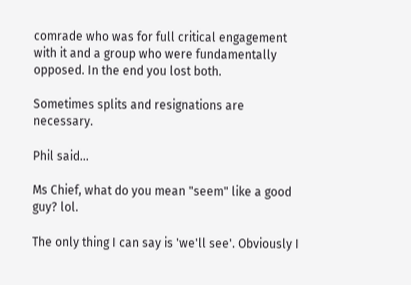comrade who was for full critical engagement with it and a group who were fundamentally opposed. In the end you lost both.

Sometimes splits and resignations are necessary.

Phil said...

Ms Chief, what do you mean "seem" like a good guy? lol.

The only thing I can say is 'we'll see'. Obviously I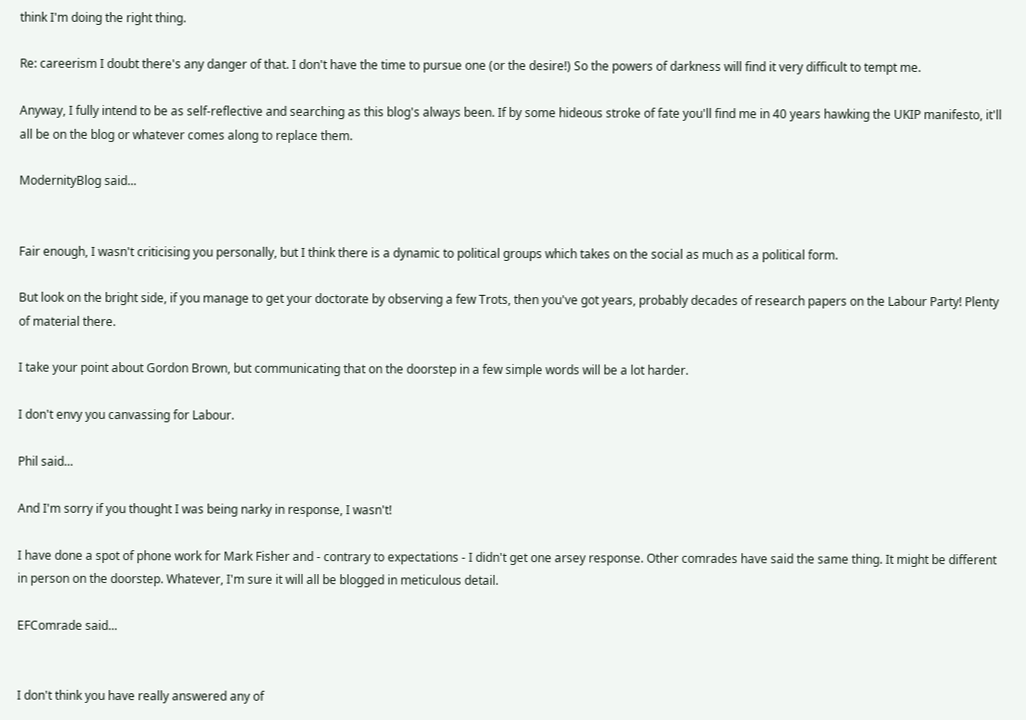think I'm doing the right thing.

Re: careerism I doubt there's any danger of that. I don't have the time to pursue one (or the desire!) So the powers of darkness will find it very difficult to tempt me.

Anyway, I fully intend to be as self-reflective and searching as this blog's always been. If by some hideous stroke of fate you'll find me in 40 years hawking the UKIP manifesto, it'll all be on the blog or whatever comes along to replace them.

ModernityBlog said...


Fair enough, I wasn't criticising you personally, but I think there is a dynamic to political groups which takes on the social as much as a political form.

But look on the bright side, if you manage to get your doctorate by observing a few Trots, then you've got years, probably decades of research papers on the Labour Party! Plenty of material there.

I take your point about Gordon Brown, but communicating that on the doorstep in a few simple words will be a lot harder.

I don't envy you canvassing for Labour.

Phil said...

And I'm sorry if you thought I was being narky in response, I wasn't!

I have done a spot of phone work for Mark Fisher and - contrary to expectations - I didn't get one arsey response. Other comrades have said the same thing. It might be different in person on the doorstep. Whatever, I'm sure it will all be blogged in meticulous detail.

EFComrade said...


I don't think you have really answered any of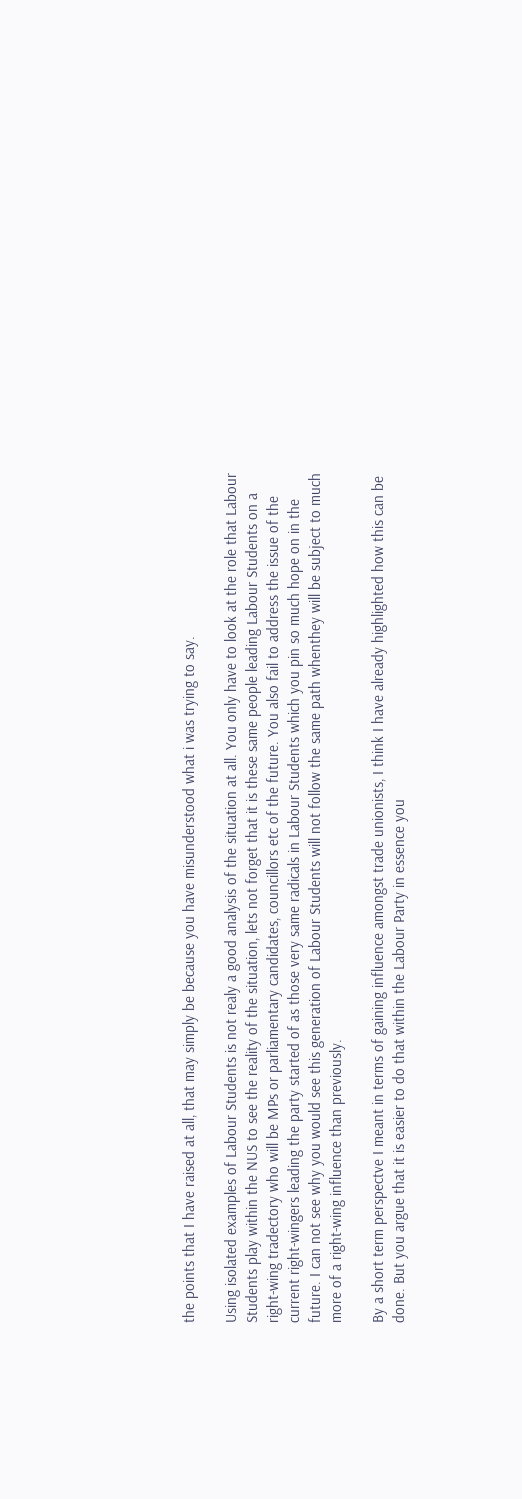the points that I have raised at all, that may simply be because you have misunderstood what i was trying to say.

Using isolated examples of Labour Students is not realy a good analysis of the situation at all. You only have to look at the role that Labour Students play within the NUS to see the reality of the situation, lets not forget that it is these same people leading Labour Students on a right-wing tradectory who will be MPs or parliamentary candidates, councillors etc of the future. You also fail to address the issue of the current right-wingers leading the party started of as those very same radicals in Labour Students which you pin so much hope on in the future. I can not see why you would see this generation of Labour Students will not follow the same path whenthey will be subject to much more of a right-wing influence than previously.

By a short term perspectve I meant in terms of gaining influence amongst trade unionists, I think I have already highlighted how this can be done. But you argue that it is easier to do that within the Labour Party in essence you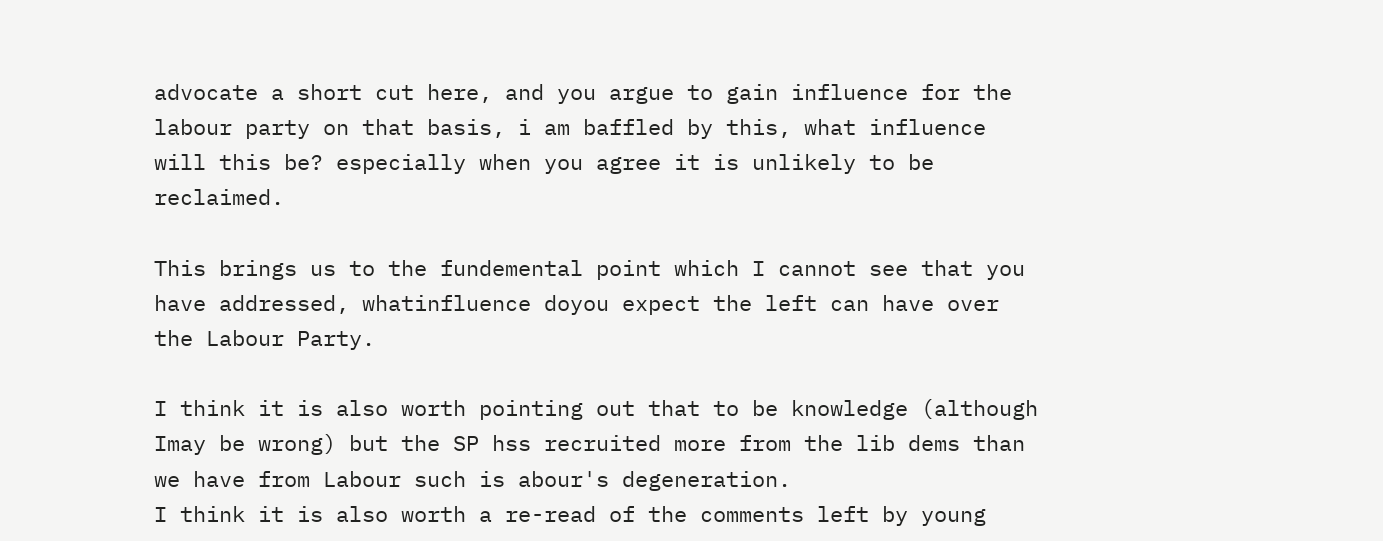advocate a short cut here, and you argue to gain influence for the labour party on that basis, i am baffled by this, what influence will this be? especially when you agree it is unlikely to be reclaimed.

This brings us to the fundemental point which I cannot see that you have addressed, whatinfluence doyou expect the left can have over the Labour Party.

I think it is also worth pointing out that to be knowledge (although Imay be wrong) but the SP hss recruited more from the lib dems than we have from Labour such is abour's degeneration.
I think it is also worth a re-read of the comments left by young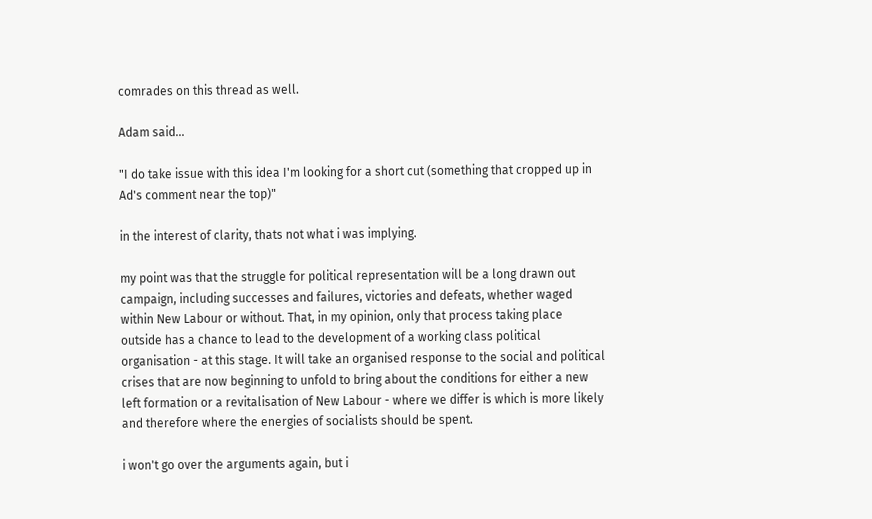comrades on this thread as well.

Adam said...

"I do take issue with this idea I'm looking for a short cut (something that cropped up in Ad's comment near the top)"

in the interest of clarity, thats not what i was implying.

my point was that the struggle for political representation will be a long drawn out campaign, including successes and failures, victories and defeats, whether waged within New Labour or without. That, in my opinion, only that process taking place outside has a chance to lead to the development of a working class political organisation - at this stage. It will take an organised response to the social and political crises that are now beginning to unfold to bring about the conditions for either a new left formation or a revitalisation of New Labour - where we differ is which is more likely and therefore where the energies of socialists should be spent.

i won't go over the arguments again, but i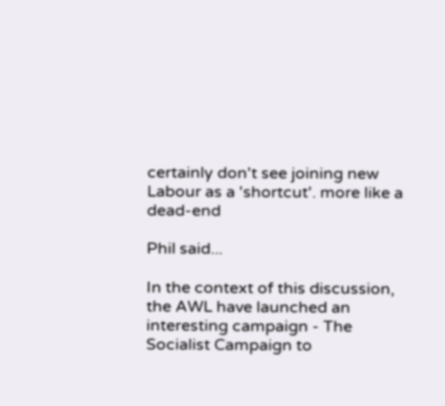certainly don't see joining new Labour as a 'shortcut'. more like a dead-end

Phil said...

In the context of this discussion, the AWL have launched an interesting campaign - The Socialist Campaign to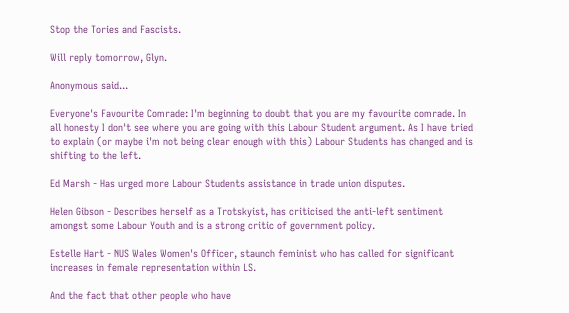Stop the Tories and Fascists.

Will reply tomorrow, Glyn.

Anonymous said...

Everyone's Favourite Comrade: I'm beginning to doubt that you are my favourite comrade. In all honesty I don't see where you are going with this Labour Student argument. As I have tried to explain (or maybe i'm not being clear enough with this) Labour Students has changed and is shifting to the left.

Ed Marsh - Has urged more Labour Students assistance in trade union disputes.

Helen Gibson - Describes herself as a Trotskyist, has criticised the anti-left sentiment amongst some Labour Youth and is a strong critic of government policy.

Estelle Hart - NUS Wales Women's Officer, staunch feminist who has called for significant increases in female representation within LS.

And the fact that other people who have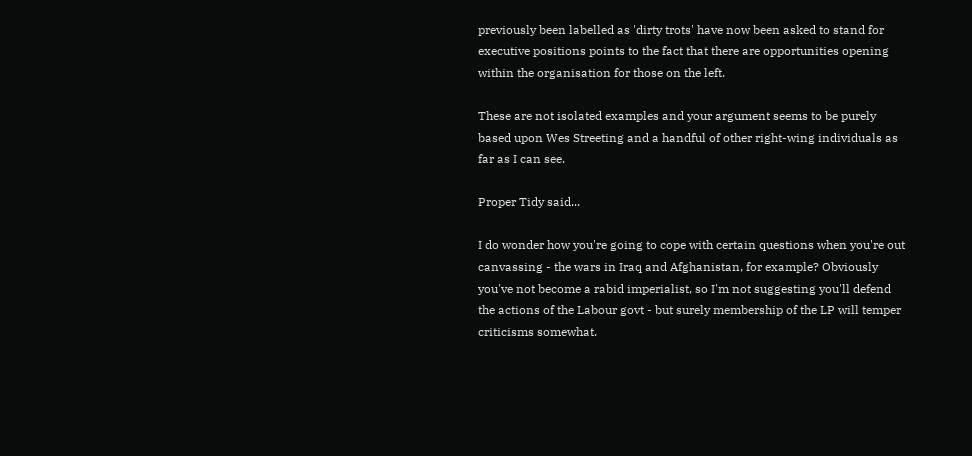previously been labelled as 'dirty trots' have now been asked to stand for executive positions points to the fact that there are opportunities opening within the organisation for those on the left.

These are not isolated examples and your argument seems to be purely based upon Wes Streeting and a handful of other right-wing individuals as far as I can see.

Proper Tidy said...

I do wonder how you're going to cope with certain questions when you're out canvassing - the wars in Iraq and Afghanistan, for example? Obviously you've not become a rabid imperialist, so I'm not suggesting you'll defend the actions of the Labour govt - but surely membership of the LP will temper criticisms somewhat.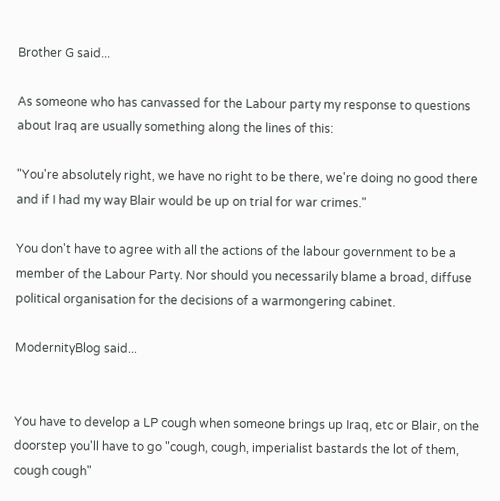Brother G said...

As someone who has canvassed for the Labour party my response to questions about Iraq are usually something along the lines of this:

"You're absolutely right, we have no right to be there, we're doing no good there and if I had my way Blair would be up on trial for war crimes."

You don't have to agree with all the actions of the labour government to be a member of the Labour Party. Nor should you necessarily blame a broad, diffuse political organisation for the decisions of a warmongering cabinet.

ModernityBlog said...


You have to develop a LP cough when someone brings up Iraq, etc or Blair, on the doorstep you'll have to go "cough, cough, imperialist bastards the lot of them, cough cough"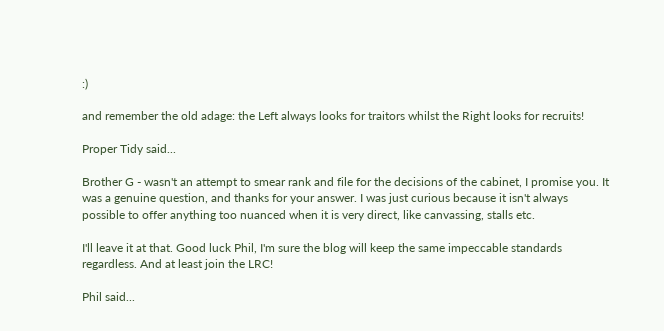:)

and remember the old adage: the Left always looks for traitors whilst the Right looks for recruits!

Proper Tidy said...

Brother G - wasn't an attempt to smear rank and file for the decisions of the cabinet, I promise you. It was a genuine question, and thanks for your answer. I was just curious because it isn't always possible to offer anything too nuanced when it is very direct, like canvassing, stalls etc.

I'll leave it at that. Good luck Phil, I'm sure the blog will keep the same impeccable standards regardless. And at least join the LRC!

Phil said...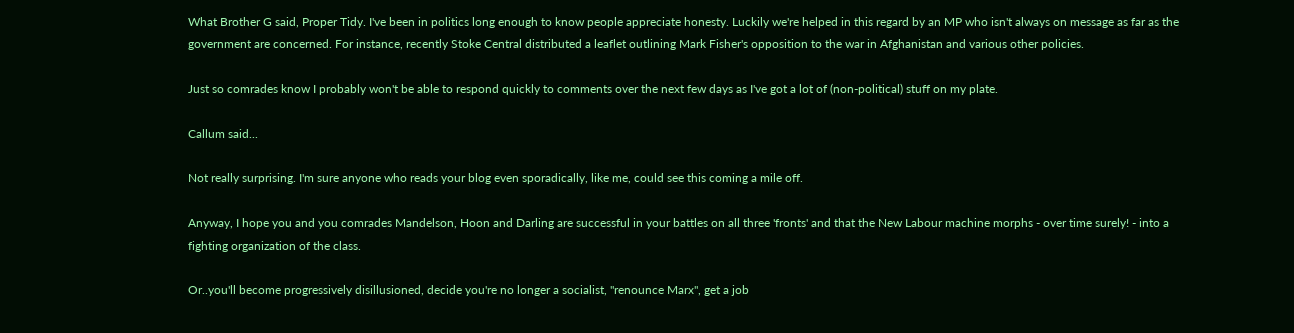What Brother G said, Proper Tidy. I've been in politics long enough to know people appreciate honesty. Luckily we're helped in this regard by an MP who isn't always on message as far as the government are concerned. For instance, recently Stoke Central distributed a leaflet outlining Mark Fisher's opposition to the war in Afghanistan and various other policies.

Just so comrades know I probably won't be able to respond quickly to comments over the next few days as I've got a lot of (non-political) stuff on my plate.

Callum said...

Not really surprising. I'm sure anyone who reads your blog even sporadically, like me, could see this coming a mile off.

Anyway, I hope you and you comrades Mandelson, Hoon and Darling are successful in your battles on all three 'fronts' and that the New Labour machine morphs - over time surely! - into a fighting organization of the class.

Or..you'll become progressively disillusioned, decide you're no longer a socialist, "renounce Marx", get a job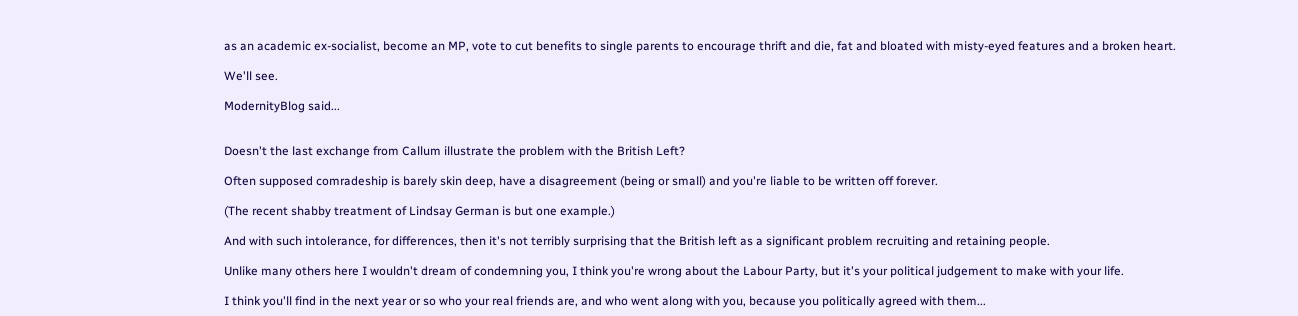as an academic ex-socialist, become an MP, vote to cut benefits to single parents to encourage thrift and die, fat and bloated with misty-eyed features and a broken heart.

We'll see.

ModernityBlog said...


Doesn't the last exchange from Callum illustrate the problem with the British Left?

Often supposed comradeship is barely skin deep, have a disagreement (being or small) and you're liable to be written off forever.

(The recent shabby treatment of Lindsay German is but one example.)

And with such intolerance, for differences, then it's not terribly surprising that the British left as a significant problem recruiting and retaining people.

Unlike many others here I wouldn't dream of condemning you, I think you're wrong about the Labour Party, but it's your political judgement to make with your life.

I think you'll find in the next year or so who your real friends are, and who went along with you, because you politically agreed with them...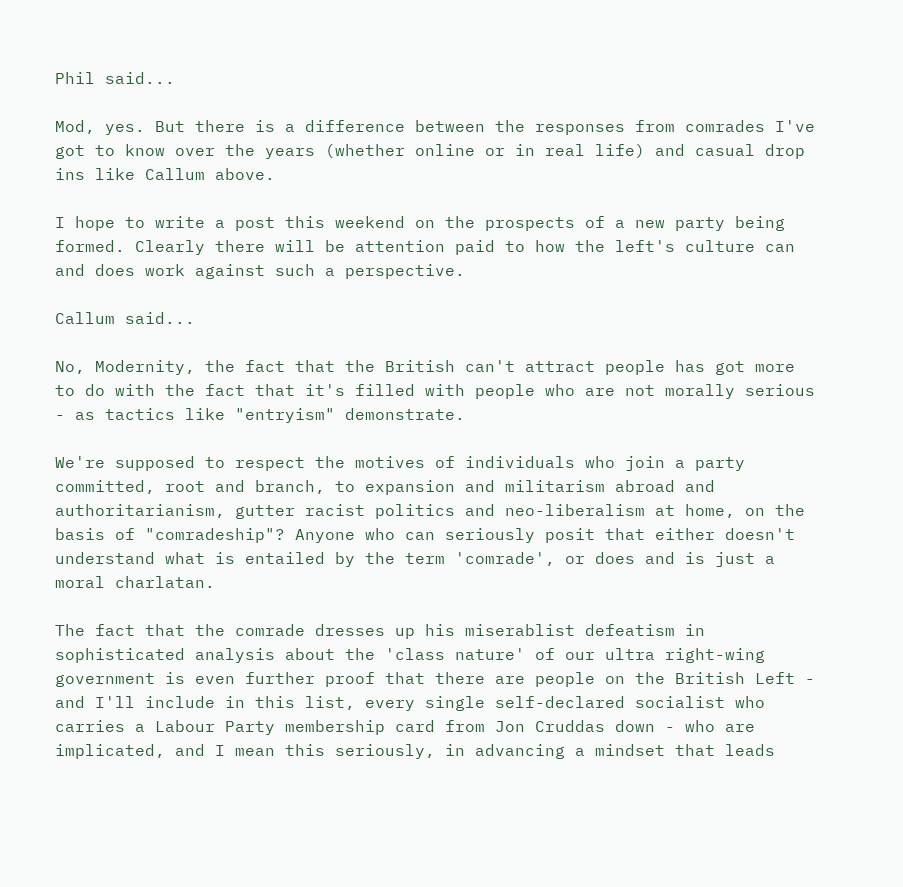Phil said...

Mod, yes. But there is a difference between the responses from comrades I've got to know over the years (whether online or in real life) and casual drop ins like Callum above.

I hope to write a post this weekend on the prospects of a new party being formed. Clearly there will be attention paid to how the left's culture can and does work against such a perspective.

Callum said...

No, Modernity, the fact that the British can't attract people has got more to do with the fact that it's filled with people who are not morally serious - as tactics like "entryism" demonstrate.

We're supposed to respect the motives of individuals who join a party committed, root and branch, to expansion and militarism abroad and authoritarianism, gutter racist politics and neo-liberalism at home, on the basis of "comradeship"? Anyone who can seriously posit that either doesn't understand what is entailed by the term 'comrade', or does and is just a moral charlatan.

The fact that the comrade dresses up his miserablist defeatism in sophisticated analysis about the 'class nature' of our ultra right-wing government is even further proof that there are people on the British Left - and I'll include in this list, every single self-declared socialist who carries a Labour Party membership card from Jon Cruddas down - who are implicated, and I mean this seriously, in advancing a mindset that leads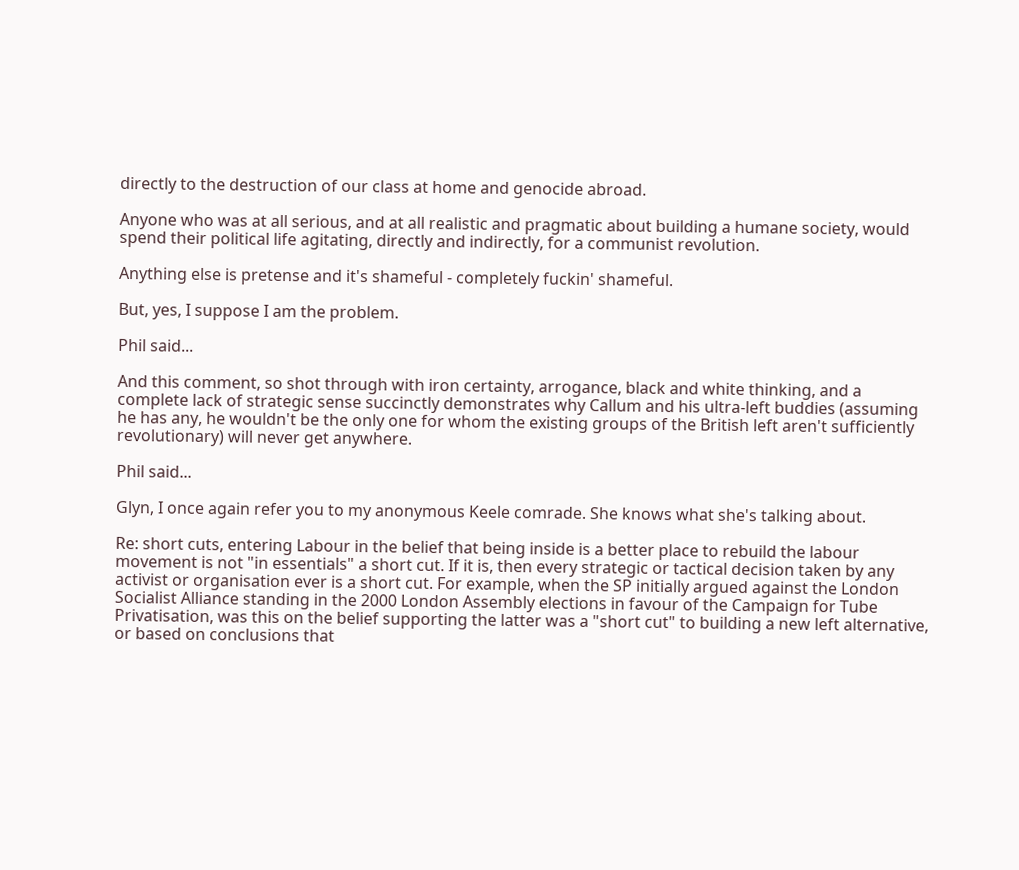directly to the destruction of our class at home and genocide abroad.

Anyone who was at all serious, and at all realistic and pragmatic about building a humane society, would spend their political life agitating, directly and indirectly, for a communist revolution.

Anything else is pretense and it's shameful - completely fuckin' shameful.

But, yes, I suppose I am the problem.

Phil said...

And this comment, so shot through with iron certainty, arrogance, black and white thinking, and a complete lack of strategic sense succinctly demonstrates why Callum and his ultra-left buddies (assuming he has any, he wouldn't be the only one for whom the existing groups of the British left aren't sufficiently revolutionary) will never get anywhere.

Phil said...

Glyn, I once again refer you to my anonymous Keele comrade. She knows what she's talking about.

Re: short cuts, entering Labour in the belief that being inside is a better place to rebuild the labour movement is not "in essentials" a short cut. If it is, then every strategic or tactical decision taken by any activist or organisation ever is a short cut. For example, when the SP initially argued against the London Socialist Alliance standing in the 2000 London Assembly elections in favour of the Campaign for Tube Privatisation, was this on the belief supporting the latter was a "short cut" to building a new left alternative, or based on conclusions that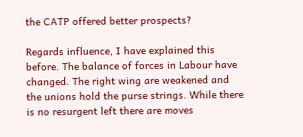the CATP offered better prospects?

Regards influence, I have explained this before. The balance of forces in Labour have changed. The right wing are weakened and the unions hold the purse strings. While there is no resurgent left there are moves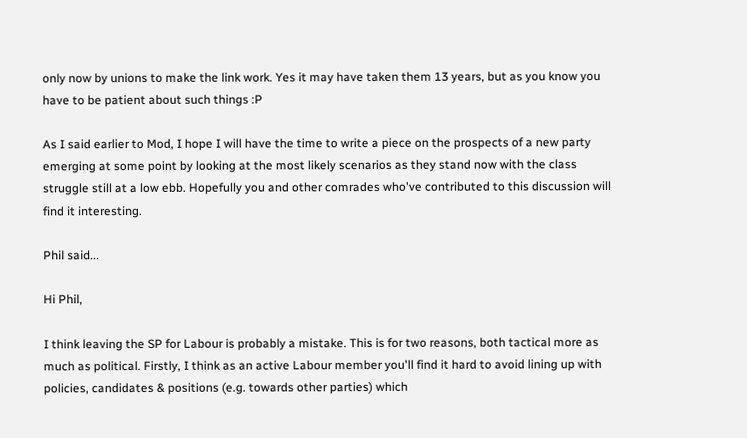only now by unions to make the link work. Yes it may have taken them 13 years, but as you know you have to be patient about such things :P

As I said earlier to Mod, I hope I will have the time to write a piece on the prospects of a new party emerging at some point by looking at the most likely scenarios as they stand now with the class struggle still at a low ebb. Hopefully you and other comrades who've contributed to this discussion will find it interesting.

Phil said...

Hi Phil,

I think leaving the SP for Labour is probably a mistake. This is for two reasons, both tactical more as much as political. Firstly, I think as an active Labour member you'll find it hard to avoid lining up with policies, candidates & positions (e.g. towards other parties) which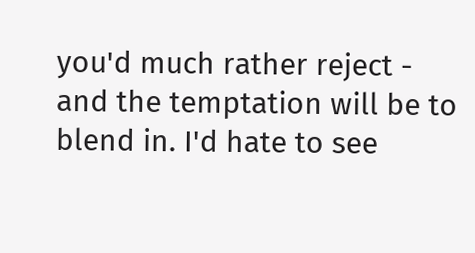you'd much rather reject - and the temptation will be to blend in. I'd hate to see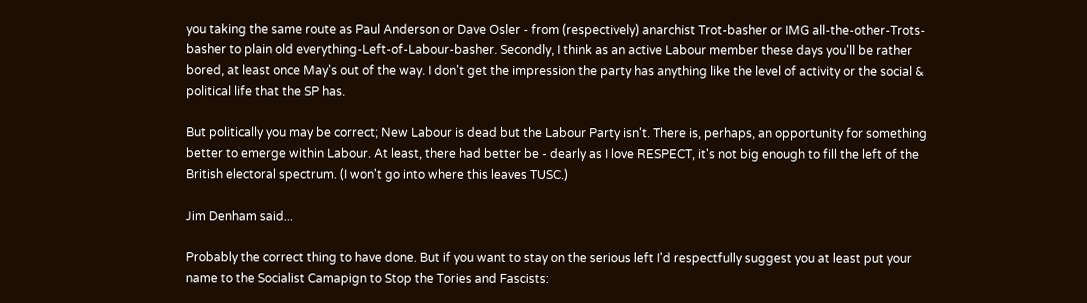you taking the same route as Paul Anderson or Dave Osler - from (respectively) anarchist Trot-basher or IMG all-the-other-Trots-basher to plain old everything-Left-of-Labour-basher. Secondly, I think as an active Labour member these days you'll be rather bored, at least once May's out of the way. I don't get the impression the party has anything like the level of activity or the social & political life that the SP has.

But politically you may be correct; New Labour is dead but the Labour Party isn't. There is, perhaps, an opportunity for something better to emerge within Labour. At least, there had better be - dearly as I love RESPECT, it's not big enough to fill the left of the British electoral spectrum. (I won't go into where this leaves TUSC.)

Jim Denham said...

Probably the correct thing to have done. But if you want to stay on the serious left I'd respectfully suggest you at least put your name to the Socialist Camapign to Stop the Tories and Fascists: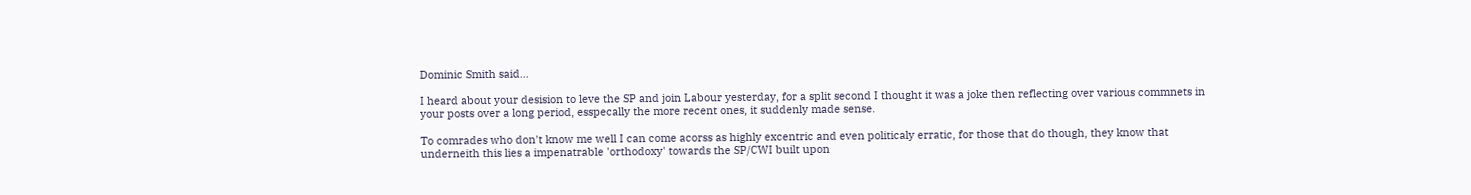Dominic Smith said...

I heard about your desision to leve the SP and join Labour yesterday, for a split second I thought it was a joke then reflecting over various commnets in your posts over a long period, esspecally the more recent ones, it suddenly made sense.

To comrades who don't know me well I can come acorss as highly excentric and even politicaly erratic, for those that do though, they know that underneith this lies a impenatrable 'orthodoxy' towards the SP/CWI built upon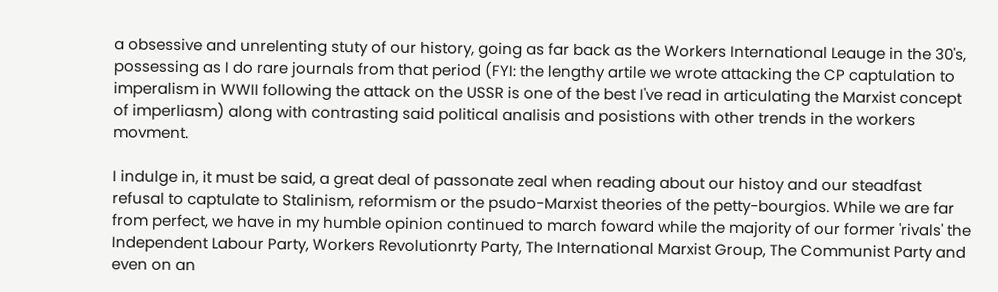a obsessive and unrelenting stuty of our history, going as far back as the Workers International Leauge in the 30's, possessing as I do rare journals from that period (FYI: the lengthy artile we wrote attacking the CP captulation to imperalism in WWII following the attack on the USSR is one of the best I've read in articulating the Marxist concept of imperliasm) along with contrasting said political analisis and posistions with other trends in the workers movment.

I indulge in, it must be said, a great deal of passonate zeal when reading about our histoy and our steadfast refusal to captulate to Stalinism, reformism or the psudo-Marxist theories of the petty-bourgios. While we are far from perfect, we have in my humble opinion continued to march foward while the majority of our former 'rivals' the Independent Labour Party, Workers Revolutionrty Party, The International Marxist Group, The Communist Party and even on an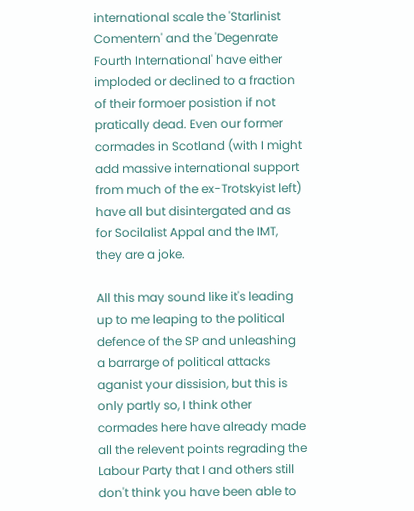international scale the 'Starlinist Comentern' and the 'Degenrate Fourth International' have either imploded or declined to a fraction of their formoer posistion if not pratically dead. Even our former cormades in Scotland (with I might add massive international support from much of the ex-Trotskyist left) have all but disintergated and as for Socilalist Appal and the IMT, they are a joke.

All this may sound like it's leading up to me leaping to the political defence of the SP and unleashing a barrarge of political attacks aganist your dissision, but this is only partly so, I think other cormades here have already made all the relevent points regrading the Labour Party that I and others still don't think you have been able to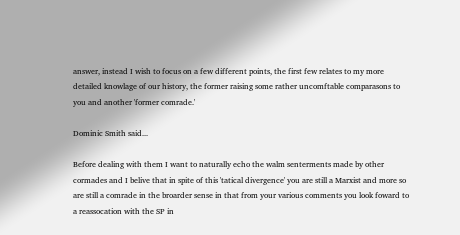answer, instead I wish to focus on a few different points, the first few relates to my more detailed knowlage of our history, the former raising some rather uncomftable comparasons to you and another 'former comrade.'

Dominic Smith said...

Before dealing with them I want to naturally echo the walm senterments made by other cormades and I belive that in spite of this 'tatical divergence' you are still a Marxist and more so are still a comrade in the broarder sense in that from your various comments you look foward to a reassocation with the SP in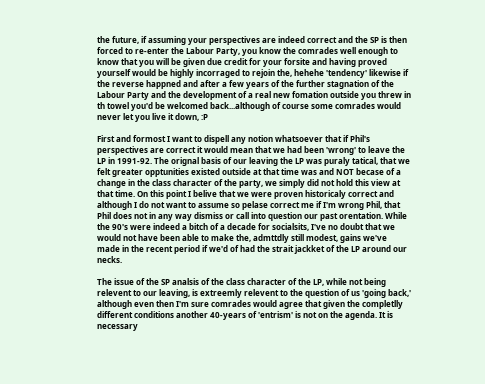the future, if assuming your perspectives are indeed correct and the SP is then forced to re-enter the Labour Party, you know the comrades well enough to know that you will be given due credit for your forsite and having proved yourself would be highly incorraged to rejoin the, hehehe 'tendency' likewise if the reverse happned and after a few years of the further stagnation of the Labour Party and the development of a real new fomation outside you threw in th towel you'd be welcomed back...although of course some comrades would never let you live it down, :P

First and formost I want to dispell any notion whatsoever that if Phil's perspectives are correct it would mean that we had been 'wrong' to leave the LP in 1991-92. The orignal basis of our leaving the LP was puraly tatical, that we felt greater opptunities existed outside at that time was and NOT becase of a change in the class character of the party, we simply did not hold this view at that time. On this point I belive that we were proven historicaly correct and although I do not want to assume so pelase correct me if I'm wrong Phil, that Phil does not in any way dismiss or call into question our past orentation. While the 90's were indeed a bitch of a decade for socialsits, I've no doubt that we would not have been able to make the, admttdly still modest, gains we've made in the recent period if we'd of had the strait jackket of the LP around our necks.

The issue of the SP analsis of the class character of the LP, while not being relevent to our leaving, is extreemly relevent to the question of us 'going back,' although even then I'm sure comrades would agree that given the completlly different conditions another 40-years of 'entrism' is not on the agenda. It is necessary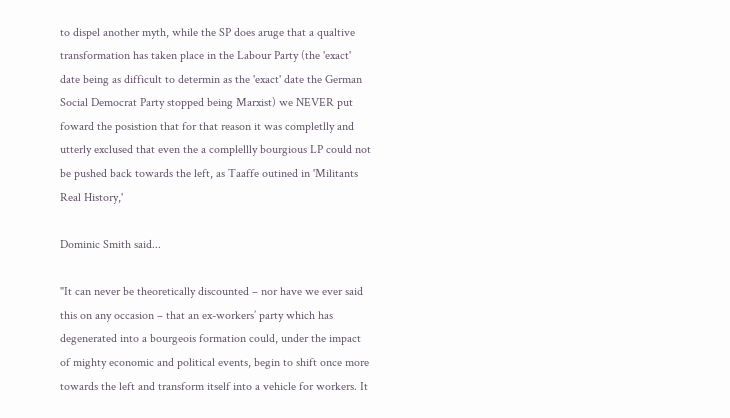to dispel another myth, while the SP does aruge that a qualtive transformation has taken place in the Labour Party (the 'exact' date being as difficult to determin as the 'exact' date the German Social Democrat Party stopped being Marxist) we NEVER put foward the posistion that for that reason it was completlly and utterly exclused that even the a complellly bourgious LP could not be pushed back towards the left, as Taaffe outined in 'Militants Real History,'

Dominic Smith said...

"It can never be theoretically discounted – nor have we ever said this on any occasion – that an ex-workers’ party which has degenerated into a bourgeois formation could, under the impact of mighty economic and political events, begin to shift once more towards the left and transform itself into a vehicle for workers. It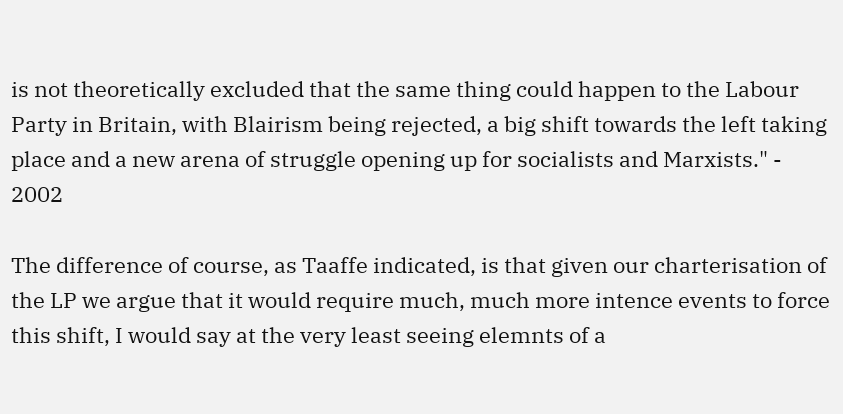is not theoretically excluded that the same thing could happen to the Labour Party in Britain, with Blairism being rejected, a big shift towards the left taking place and a new arena of struggle opening up for socialists and Marxists." - 2002

The difference of course, as Taaffe indicated, is that given our charterisation of the LP we argue that it would require much, much more intence events to force this shift, I would say at the very least seeing elemnts of a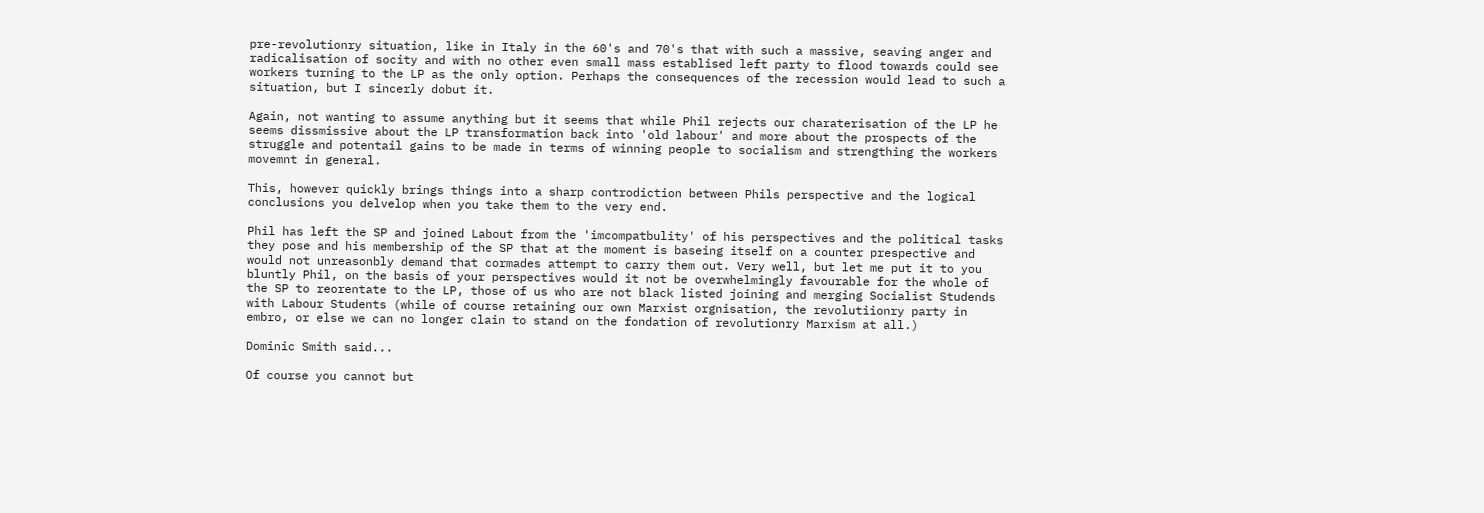pre-revolutionry situation, like in Italy in the 60's and 70's that with such a massive, seaving anger and radicalisation of socity and with no other even small mass establised left party to flood towards could see workers turning to the LP as the only option. Perhaps the consequences of the recession would lead to such a situation, but I sincerly dobut it.

Again, not wanting to assume anything but it seems that while Phil rejects our charaterisation of the LP he seems dissmissive about the LP transformation back into 'old labour' and more about the prospects of the struggle and potentail gains to be made in terms of winning people to socialism and strengthing the workers movemnt in general.

This, however quickly brings things into a sharp controdiction between Phils perspective and the logical conclusions you delvelop when you take them to the very end.

Phil has left the SP and joined Labout from the 'imcompatbulity' of his perspectives and the political tasks they pose and his membership of the SP that at the moment is baseing itself on a counter prespective and would not unreasonbly demand that cormades attempt to carry them out. Very well, but let me put it to you bluntly Phil, on the basis of your perspectives would it not be overwhelmingly favourable for the whole of the SP to reorentate to the LP, those of us who are not black listed joining and merging Socialist Studends with Labour Students (while of course retaining our own Marxist orgnisation, the revolutiionry party in embro, or else we can no longer clain to stand on the fondation of revolutionry Marxism at all.)

Dominic Smith said...

Of course you cannot but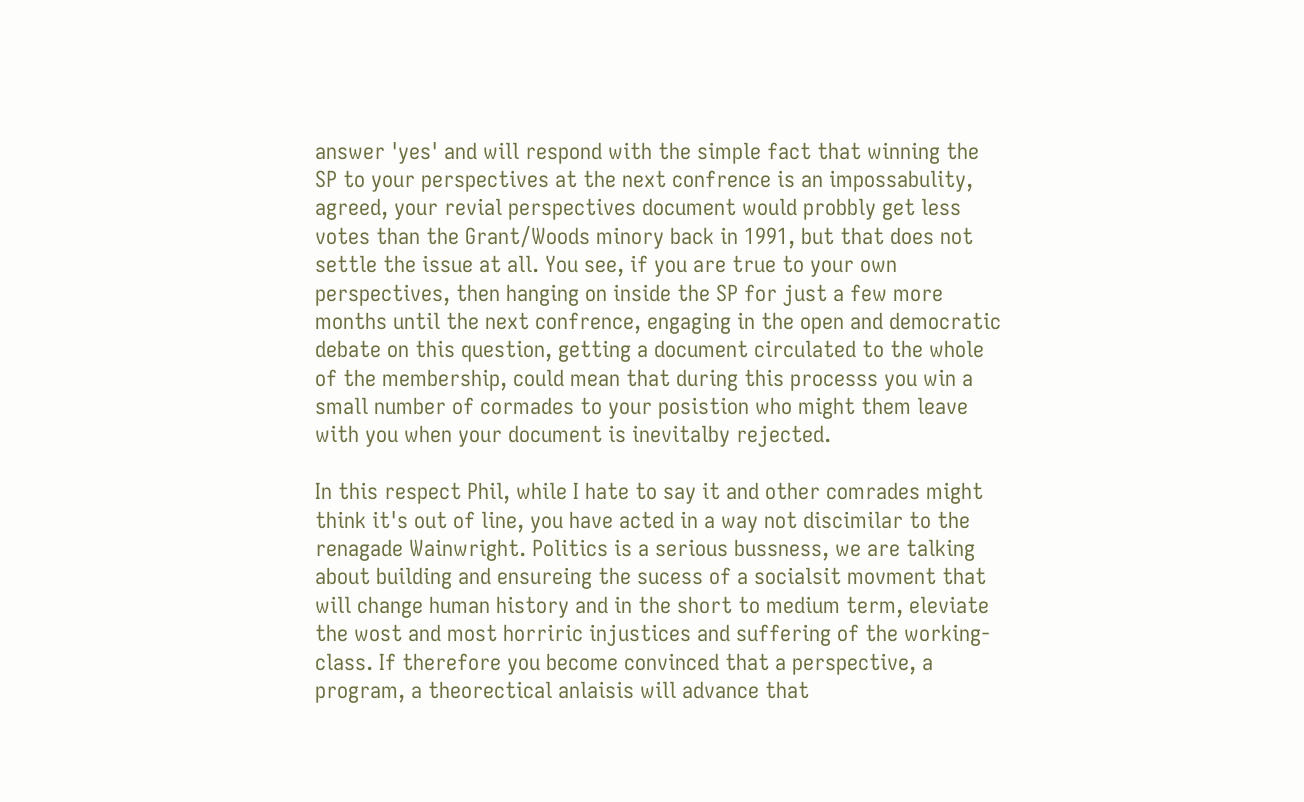answer 'yes' and will respond with the simple fact that winning the SP to your perspectives at the next confrence is an impossabulity, agreed, your revial perspectives document would probbly get less votes than the Grant/Woods minory back in 1991, but that does not settle the issue at all. You see, if you are true to your own perspectives, then hanging on inside the SP for just a few more months until the next confrence, engaging in the open and democratic debate on this question, getting a document circulated to the whole of the membership, could mean that during this processs you win a small number of cormades to your posistion who might them leave with you when your document is inevitalby rejected.

In this respect Phil, while I hate to say it and other comrades might think it's out of line, you have acted in a way not discimilar to the renagade Wainwright. Politics is a serious bussness, we are talking about building and ensureing the sucess of a socialsit movment that will change human history and in the short to medium term, eleviate the wost and most horriric injustices and suffering of the working-class. If therefore you become convinced that a perspective, a program, a theorectical anlaisis will advance that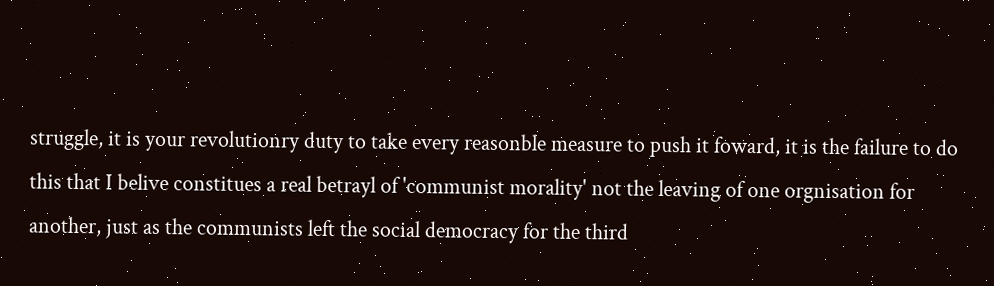struggle, it is your revolutionry duty to take every reasonble measure to push it foward, it is the failure to do this that I belive constitues a real betrayl of 'communist morality' not the leaving of one orgnisation for another, just as the communists left the social democracy for the third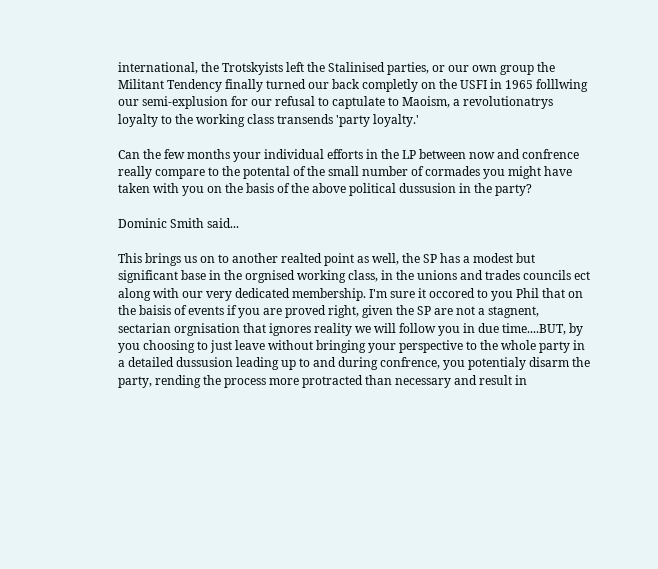international, the Trotskyists left the Stalinised parties, or our own group the Militant Tendency finally turned our back completly on the USFI in 1965 folllwing our semi-explusion for our refusal to captulate to Maoism, a revolutionatrys loyalty to the working class transends 'party loyalty.'

Can the few months your individual efforts in the LP between now and confrence really compare to the potental of the small number of cormades you might have taken with you on the basis of the above political dussusion in the party?

Dominic Smith said...

This brings us on to another realted point as well, the SP has a modest but significant base in the orgnised working class, in the unions and trades councils ect along with our very dedicated membership. I'm sure it occored to you Phil that on the baisis of events if you are proved right, given the SP are not a stagnent, sectarian orgnisation that ignores reality we will follow you in due time....BUT, by you choosing to just leave without bringing your perspective to the whole party in a detailed dussusion leading up to and during confrence, you potentialy disarm the party, rending the process more protracted than necessary and result in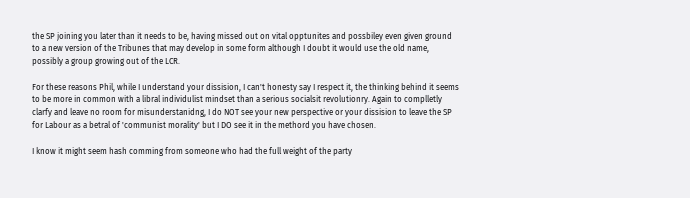the SP joining you later than it needs to be, having missed out on vital opptunites and possbiley even given ground to a new version of the Tribunes that may develop in some form although I doubt it would use the old name, possibly a group growing out of the LCR.

For these reasons Phil, while I understand your dissision, I can't honesty say I respect it, the thinking behind it seems to be more in common with a libral individulist mindset than a serious socialsit revolutionry. Again to complletly clarfy and leave no room for misunderstanidng, I do NOT see your new perspective or your dissision to leave the SP for Labour as a betral of 'communist morality' but I DO see it in the methord you have chosen.

I know it might seem hash comming from someone who had the full weight of the party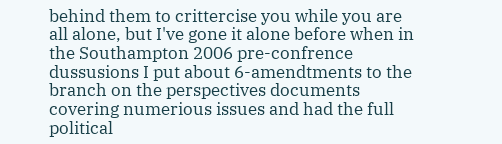behind them to crittercise you while you are all alone, but I've gone it alone before when in the Southampton 2006 pre-confrence dussusions I put about 6-amendtments to the branch on the perspectives documents covering numerious issues and had the full political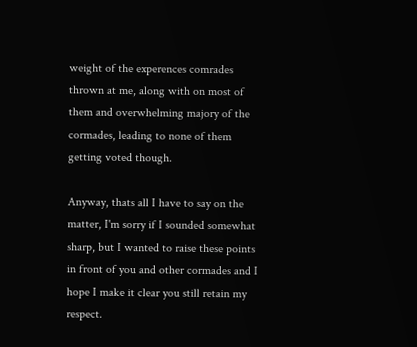weight of the experences comrades thrown at me, along with on most of them and overwhelming majory of the cormades, leading to none of them getting voted though.

Anyway, thats all I have to say on the matter, I'm sorry if I sounded somewhat sharp, but I wanted to raise these points in front of you and other cormades and I hope I make it clear you still retain my respect.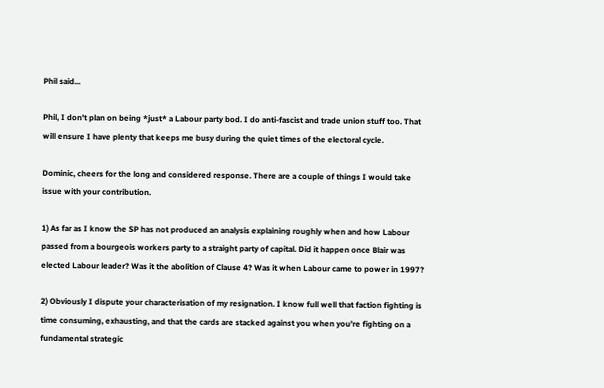Phil said...

Phil, I don't plan on being *just* a Labour party bod. I do anti-fascist and trade union stuff too. That will ensure I have plenty that keeps me busy during the quiet times of the electoral cycle.

Dominic, cheers for the long and considered response. There are a couple of things I would take issue with your contribution.

1) As far as I know the SP has not produced an analysis explaining roughly when and how Labour passed from a bourgeois workers party to a straight party of capital. Did it happen once Blair was elected Labour leader? Was it the abolition of Clause 4? Was it when Labour came to power in 1997?

2) Obviously I dispute your characterisation of my resignation. I know full well that faction fighting is time consuming, exhausting, and that the cards are stacked against you when you're fighting on a fundamental strategic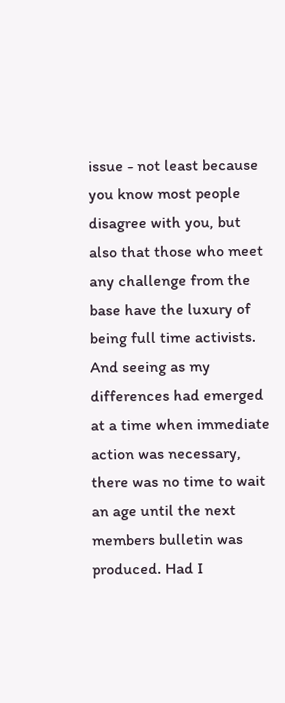issue - not least because you know most people disagree with you, but also that those who meet any challenge from the base have the luxury of being full time activists. And seeing as my differences had emerged at a time when immediate action was necessary, there was no time to wait an age until the next members bulletin was produced. Had I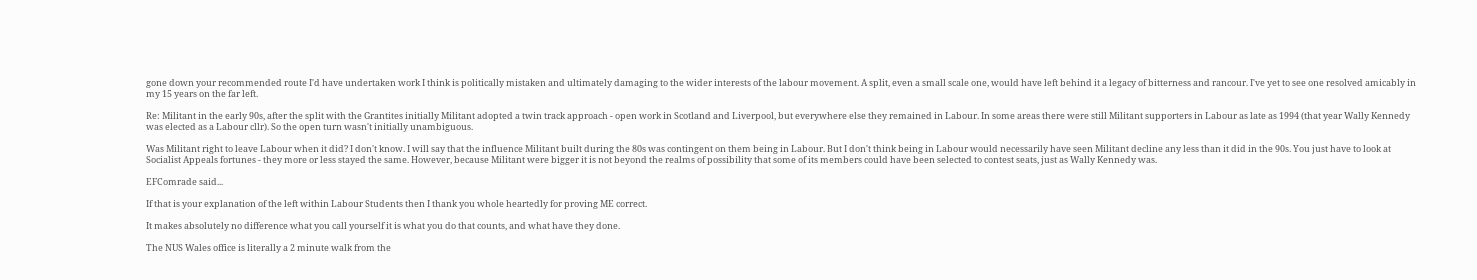gone down your recommended route I'd have undertaken work I think is politically mistaken and ultimately damaging to the wider interests of the labour movement. A split, even a small scale one, would have left behind it a legacy of bitterness and rancour. I've yet to see one resolved amicably in my 15 years on the far left.

Re: Militant in the early 90s, after the split with the Grantites initially Militant adopted a twin track approach - open work in Scotland and Liverpool, but everywhere else they remained in Labour. In some areas there were still Militant supporters in Labour as late as 1994 (that year Wally Kennedy was elected as a Labour cllr). So the open turn wasn't initially unambiguous.

Was Militant right to leave Labour when it did? I don't know. I will say that the influence Militant built during the 80s was contingent on them being in Labour. But I don't think being in Labour would necessarily have seen Militant decline any less than it did in the 90s. You just have to look at Socialist Appeals fortunes - they more or less stayed the same. However, because Militant were bigger it is not beyond the realms of possibility that some of its members could have been selected to contest seats, just as Wally Kennedy was.

EFComrade said...

If that is your explanation of the left within Labour Students then I thank you whole heartedly for proving ME correct.

It makes absolutely no difference what you call yourself it is what you do that counts, and what have they done.

The NUS Wales office is literally a 2 minute walk from the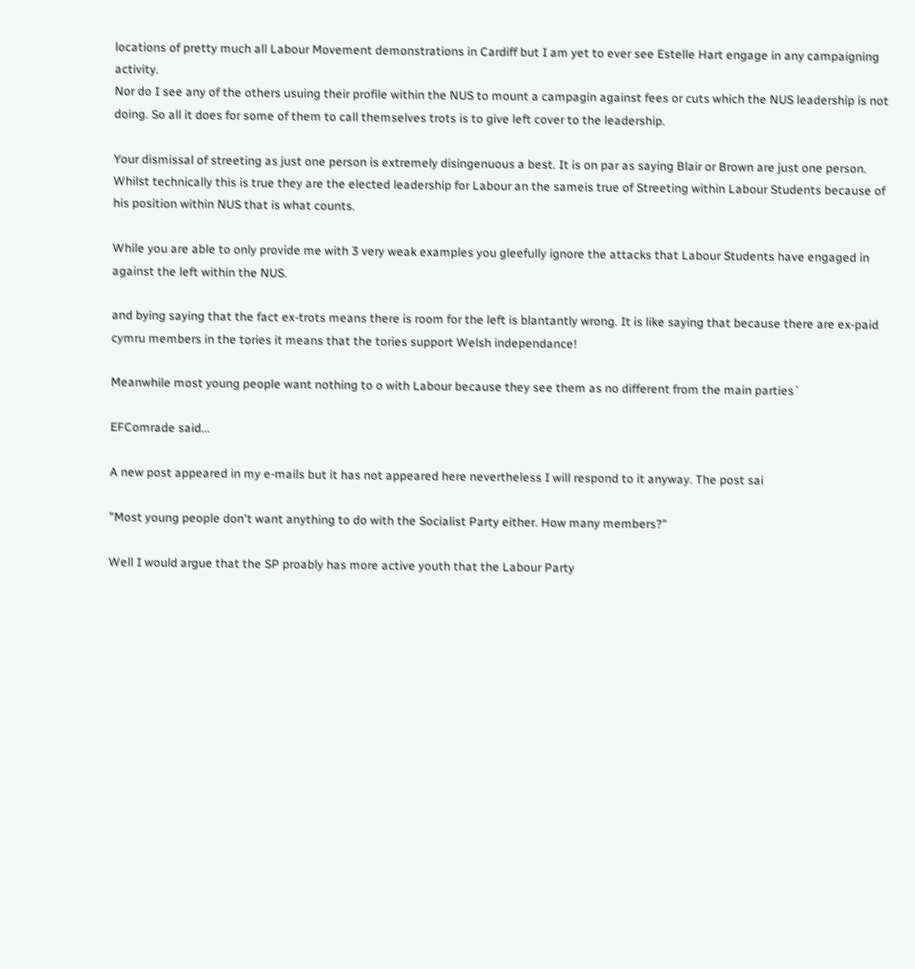locations of pretty much all Labour Movement demonstrations in Cardiff but I am yet to ever see Estelle Hart engage in any campaigning activity.
Nor do I see any of the others usuing their profile within the NUS to mount a campagin against fees or cuts which the NUS leadership is not doing. So all it does for some of them to call themselves trots is to give left cover to the leadership.

Your dismissal of streeting as just one person is extremely disingenuous a best. It is on par as saying Blair or Brown are just one person. Whilst technically this is true they are the elected leadership for Labour an the sameis true of Streeting within Labour Students because of his position within NUS that is what counts.

While you are able to only provide me with 3 very weak examples you gleefully ignore the attacks that Labour Students have engaged in against the left within the NUS.

and bying saying that the fact ex-trots means there is room for the left is blantantly wrong. It is like saying that because there are ex-paid cymru members in the tories it means that the tories support Welsh independance!

Meanwhile most young people want nothing to o with Labour because they see them as no different from the main parties`

EFComrade said...

A new post appeared in my e-mails but it has not appeared here nevertheless I will respond to it anyway. The post sai

"Most young people don't want anything to do with the Socialist Party either. How many members?"

Well I would argue that the SP proably has more active youth that the Labour Party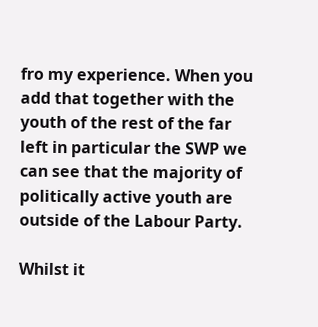fro my experience. When you add that together with the youth of the rest of the far left in particular the SWP we can see that the majority of politically active youth are outside of the Labour Party.

Whilst it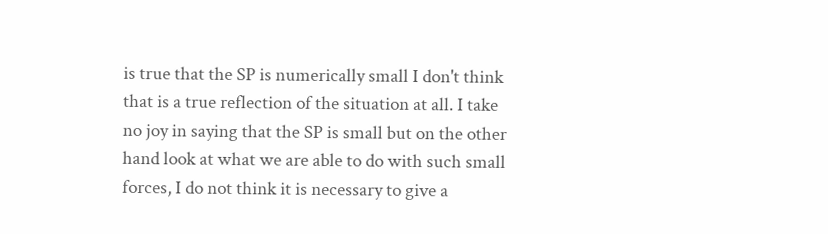is true that the SP is numerically small I don't think that is a true reflection of the situation at all. I take no joy in saying that the SP is small but on the other hand look at what we are able to do with such small forces, I do not think it is necessary to give a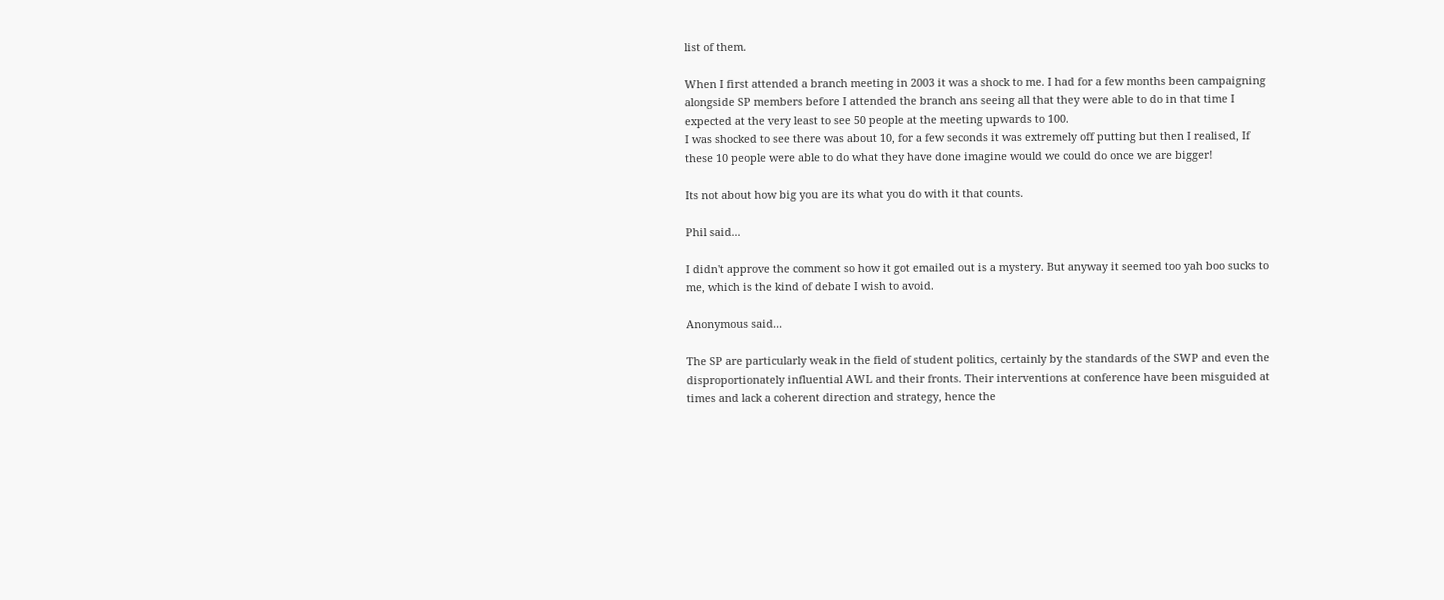list of them.

When I first attended a branch meeting in 2003 it was a shock to me. I had for a few months been campaigning alongside SP members before I attended the branch ans seeing all that they were able to do in that time I expected at the very least to see 50 people at the meeting upwards to 100.
I was shocked to see there was about 10, for a few seconds it was extremely off putting but then I realised, If these 10 people were able to do what they have done imagine would we could do once we are bigger!

Its not about how big you are its what you do with it that counts.

Phil said...

I didn't approve the comment so how it got emailed out is a mystery. But anyway it seemed too yah boo sucks to me, which is the kind of debate I wish to avoid.

Anonymous said...

The SP are particularly weak in the field of student politics, certainly by the standards of the SWP and even the disproportionately influential AWL and their fronts. Their interventions at conference have been misguided at times and lack a coherent direction and strategy, hence the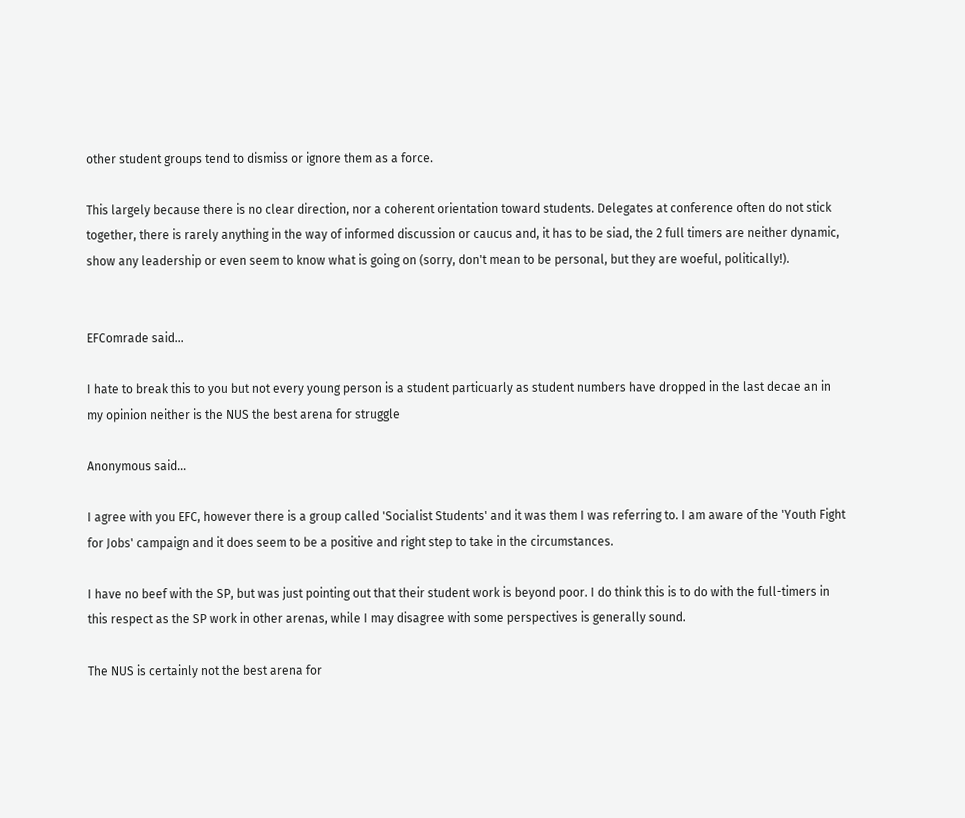other student groups tend to dismiss or ignore them as a force.

This largely because there is no clear direction, nor a coherent orientation toward students. Delegates at conference often do not stick together, there is rarely anything in the way of informed discussion or caucus and, it has to be siad, the 2 full timers are neither dynamic, show any leadership or even seem to know what is going on (sorry, don't mean to be personal, but they are woeful, politically!).


EFComrade said...

I hate to break this to you but not every young person is a student particuarly as student numbers have dropped in the last decae an in my opinion neither is the NUS the best arena for struggle

Anonymous said...

I agree with you EFC, however there is a group called 'Socialist Students' and it was them I was referring to. I am aware of the 'Youth Fight for Jobs' campaign and it does seem to be a positive and right step to take in the circumstances.

I have no beef with the SP, but was just pointing out that their student work is beyond poor. I do think this is to do with the full-timers in this respect as the SP work in other arenas, while I may disagree with some perspectives is generally sound.

The NUS is certainly not the best arena for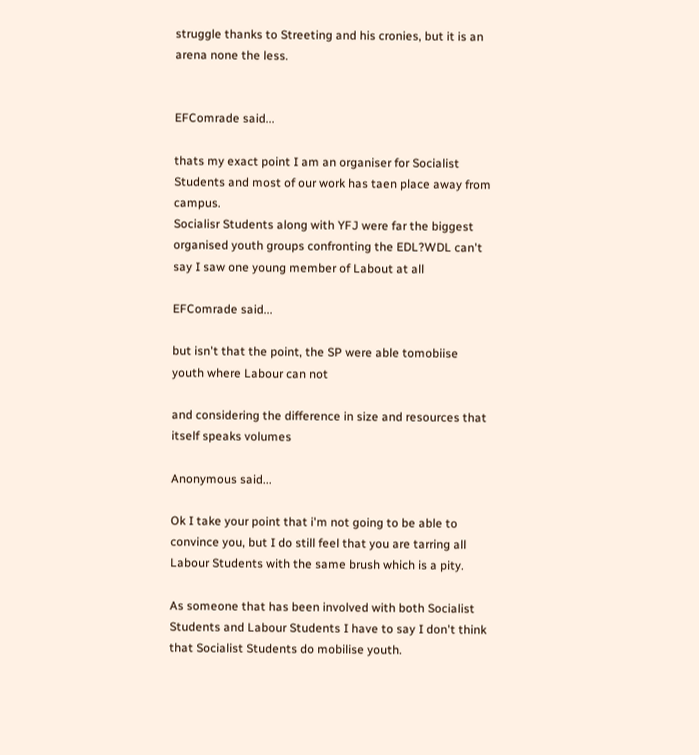struggle thanks to Streeting and his cronies, but it is an arena none the less.


EFComrade said...

thats my exact point I am an organiser for Socialist Students and most of our work has taen place away from campus.
Socialisr Students along with YFJ were far the biggest organised youth groups confronting the EDL?WDL can't say I saw one young member of Labout at all

EFComrade said...

but isn't that the point, the SP were able tomobiise youth where Labour can not

and considering the difference in size and resources that itself speaks volumes

Anonymous said...

Ok I take your point that i'm not going to be able to convince you, but I do still feel that you are tarring all Labour Students with the same brush which is a pity.

As someone that has been involved with both Socialist Students and Labour Students I have to say I don't think that Socialist Students do mobilise youth.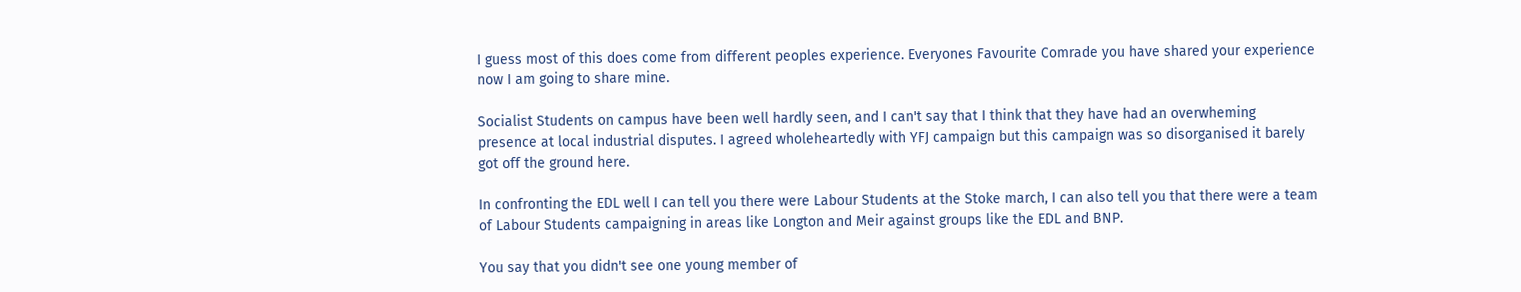I guess most of this does come from different peoples experience. Everyones Favourite Comrade you have shared your experience now I am going to share mine.

Socialist Students on campus have been well hardly seen, and I can't say that I think that they have had an overwheming presence at local industrial disputes. I agreed wholeheartedly with YFJ campaign but this campaign was so disorganised it barely got off the ground here.

In confronting the EDL well I can tell you there were Labour Students at the Stoke march, I can also tell you that there were a team of Labour Students campaigning in areas like Longton and Meir against groups like the EDL and BNP.

You say that you didn't see one young member of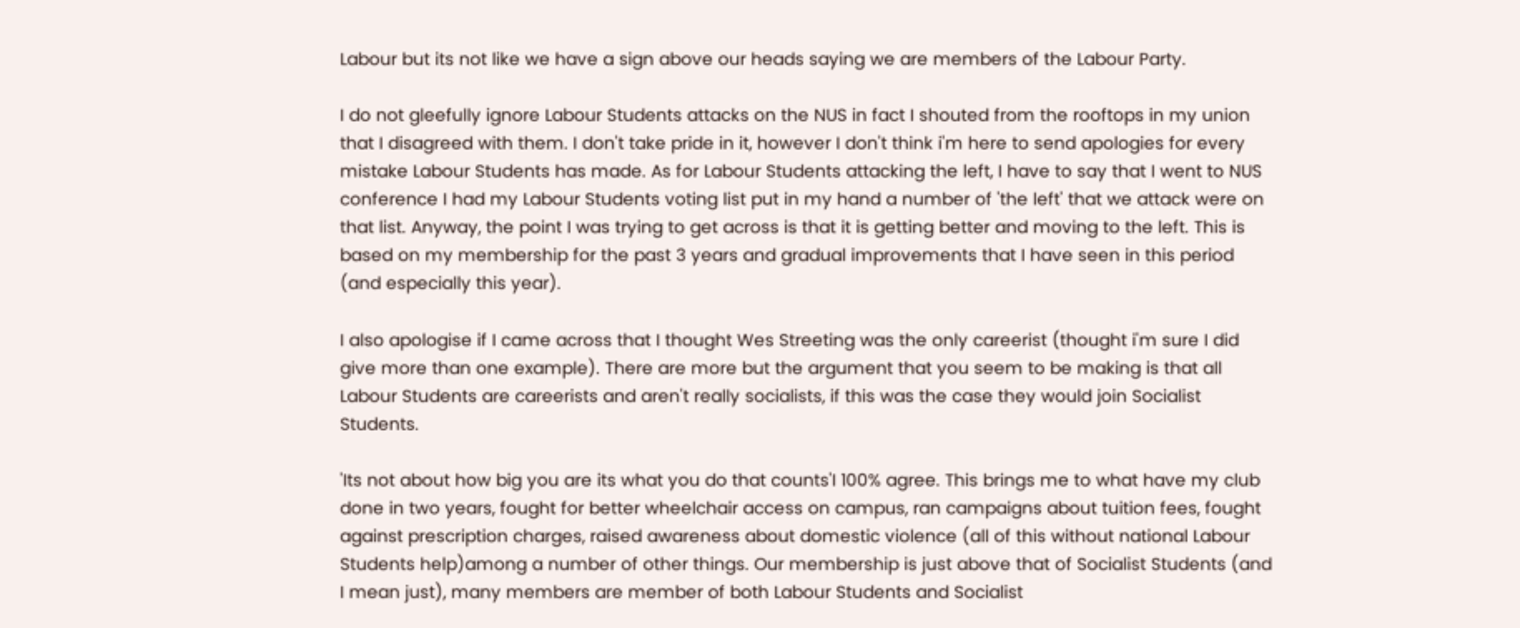Labour but its not like we have a sign above our heads saying we are members of the Labour Party.

I do not gleefully ignore Labour Students attacks on the NUS in fact I shouted from the rooftops in my union that I disagreed with them. I don't take pride in it, however I don't think i'm here to send apologies for every mistake Labour Students has made. As for Labour Students attacking the left, I have to say that I went to NUS conference I had my Labour Students voting list put in my hand a number of 'the left' that we attack were on that list. Anyway, the point I was trying to get across is that it is getting better and moving to the left. This is based on my membership for the past 3 years and gradual improvements that I have seen in this period (and especially this year).

I also apologise if I came across that I thought Wes Streeting was the only careerist (thought i'm sure I did give more than one example). There are more but the argument that you seem to be making is that all Labour Students are careerists and aren't really socialists, if this was the case they would join Socialist Students.

'Its not about how big you are its what you do that counts'I 100% agree. This brings me to what have my club done in two years, fought for better wheelchair access on campus, ran campaigns about tuition fees, fought against prescription charges, raised awareness about domestic violence (all of this without national Labour Students help)among a number of other things. Our membership is just above that of Socialist Students (and I mean just), many members are member of both Labour Students and Socialist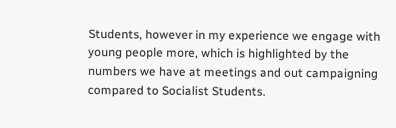Students, however in my experience we engage with young people more, which is highlighted by the numbers we have at meetings and out campaigning compared to Socialist Students.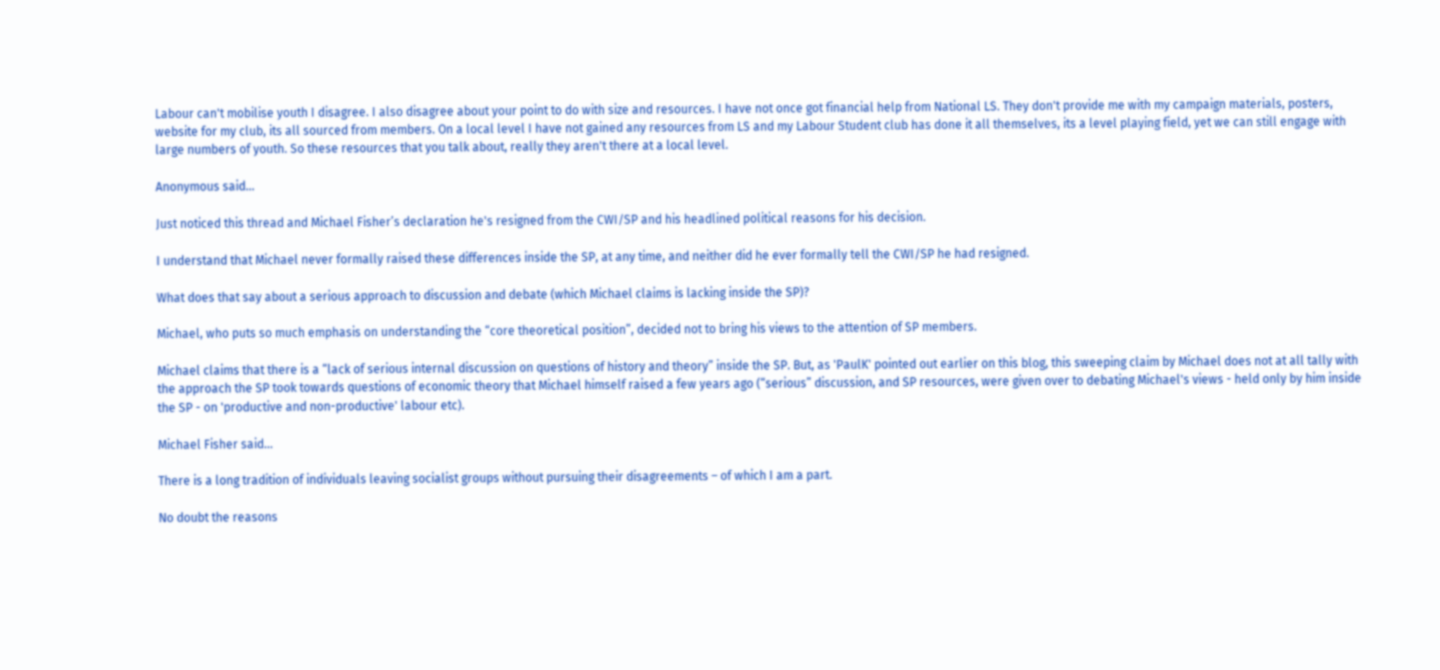Labour can't mobilise youth I disagree. I also disagree about your point to do with size and resources. I have not once got financial help from National LS. They don't provide me with my campaign materials, posters, website for my club, its all sourced from members. On a local level I have not gained any resources from LS and my Labour Student club has done it all themselves, its a level playing field, yet we can still engage with large numbers of youth. So these resources that you talk about, really they aren't there at a local level.

Anonymous said...

Just noticed this thread and Michael Fisher’s declaration he's resigned from the CWI/SP and his headlined political reasons for his decision.

I understand that Michael never formally raised these differences inside the SP, at any time, and neither did he ever formally tell the CWI/SP he had resigned.

What does that say about a serious approach to discussion and debate (which Michael claims is lacking inside the SP)?

Michael, who puts so much emphasis on understanding the “core theoretical position”, decided not to bring his views to the attention of SP members.

Michael claims that there is a “lack of serious internal discussion on questions of history and theory” inside the SP. But, as 'PaulK' pointed out earlier on this blog, this sweeping claim by Michael does not at all tally with the approach the SP took towards questions of economic theory that Michael himself raised a few years ago (“serious” discussion, and SP resources, were given over to debating Michael's views - held only by him inside the SP - on 'productive and non-productive' labour etc).

Michael Fisher said...

There is a long tradition of individuals leaving socialist groups without pursuing their disagreements – of which I am a part.

No doubt the reasons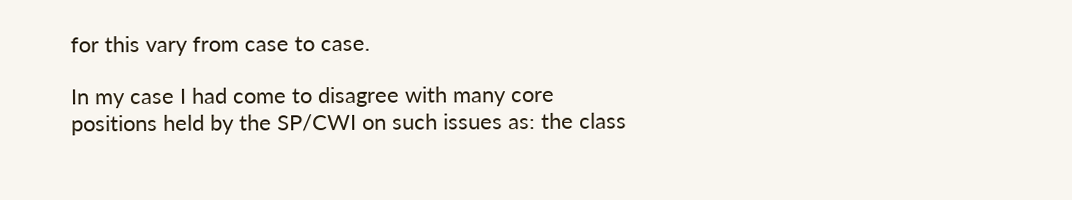for this vary from case to case.

In my case I had come to disagree with many core positions held by the SP/CWI on such issues as: the class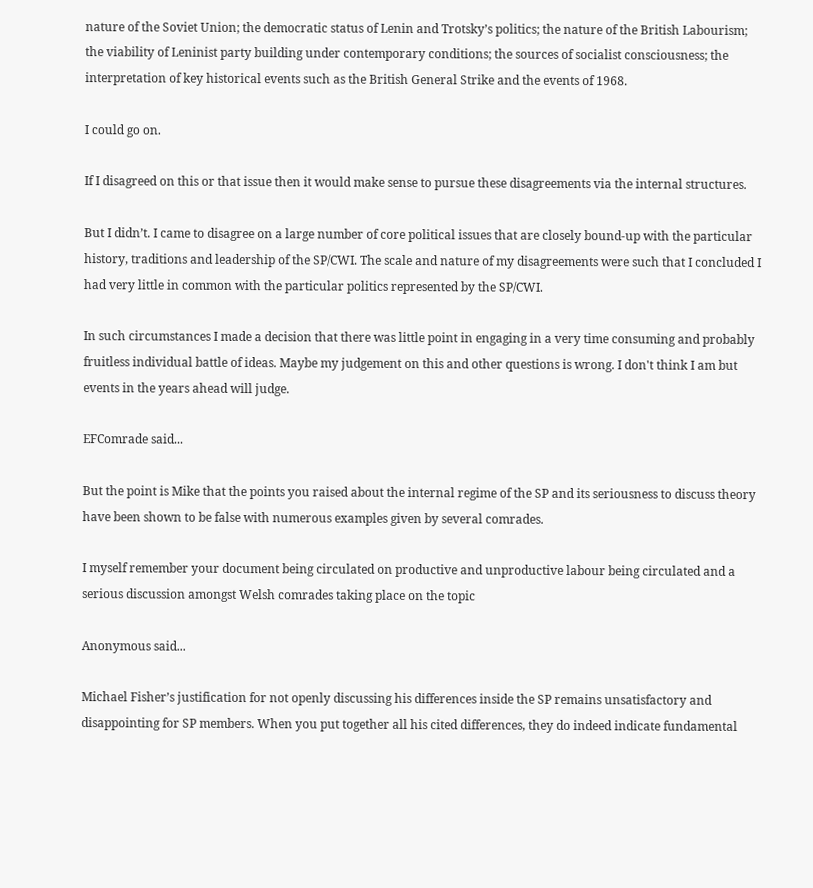nature of the Soviet Union; the democratic status of Lenin and Trotsky’s politics; the nature of the British Labourism; the viability of Leninist party building under contemporary conditions; the sources of socialist consciousness; the interpretation of key historical events such as the British General Strike and the events of 1968.

I could go on.

If I disagreed on this or that issue then it would make sense to pursue these disagreements via the internal structures.

But I didn’t. I came to disagree on a large number of core political issues that are closely bound-up with the particular history, traditions and leadership of the SP/CWI. The scale and nature of my disagreements were such that I concluded I had very little in common with the particular politics represented by the SP/CWI.

In such circumstances I made a decision that there was little point in engaging in a very time consuming and probably fruitless individual battle of ideas. Maybe my judgement on this and other questions is wrong. I don't think I am but events in the years ahead will judge.

EFComrade said...

But the point is Mike that the points you raised about the internal regime of the SP and its seriousness to discuss theory have been shown to be false with numerous examples given by several comrades.

I myself remember your document being circulated on productive and unproductive labour being circulated and a serious discussion amongst Welsh comrades taking place on the topic

Anonymous said...

Michael Fisher’s justification for not openly discussing his differences inside the SP remains unsatisfactory and disappointing for SP members. When you put together all his cited differences, they do indeed indicate fundamental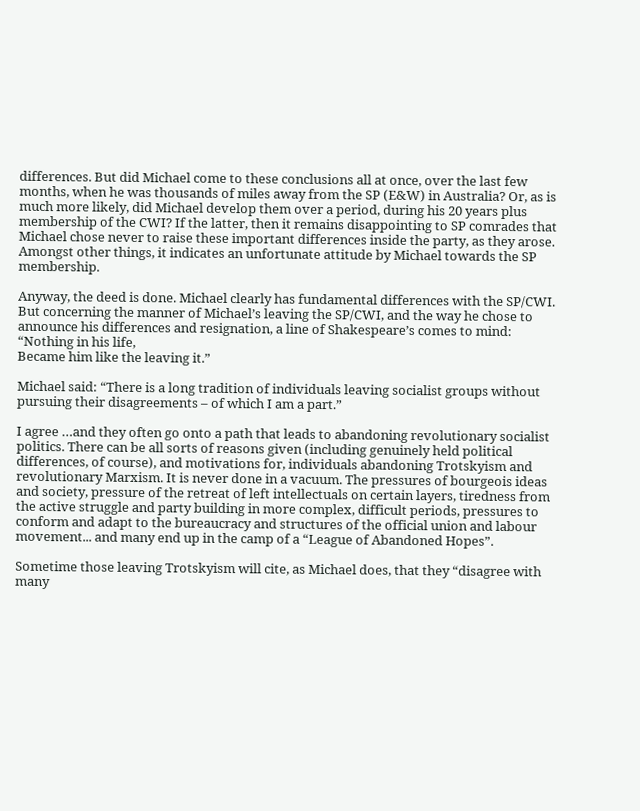differences. But did Michael come to these conclusions all at once, over the last few months, when he was thousands of miles away from the SP (E&W) in Australia? Or, as is much more likely, did Michael develop them over a period, during his 20 years plus membership of the CWI? If the latter, then it remains disappointing to SP comrades that Michael chose never to raise these important differences inside the party, as they arose. Amongst other things, it indicates an unfortunate attitude by Michael towards the SP membership.

Anyway, the deed is done. Michael clearly has fundamental differences with the SP/CWI. But concerning the manner of Michael’s leaving the SP/CWI, and the way he chose to announce his differences and resignation, a line of Shakespeare’s comes to mind: “Nothing in his life,
Became him like the leaving it.”

Michael said: “There is a long tradition of individuals leaving socialist groups without pursuing their disagreements – of which I am a part.”

I agree …and they often go onto a path that leads to abandoning revolutionary socialist politics. There can be all sorts of reasons given (including genuinely held political differences, of course), and motivations for, individuals abandoning Trotskyism and revolutionary Marxism. It is never done in a vacuum. The pressures of bourgeois ideas and society, pressure of the retreat of left intellectuals on certain layers, tiredness from the active struggle and party building in more complex, difficult periods, pressures to conform and adapt to the bureaucracy and structures of the official union and labour movement... and many end up in the camp of a “League of Abandoned Hopes”.

Sometime those leaving Trotskyism will cite, as Michael does, that they “disagree with many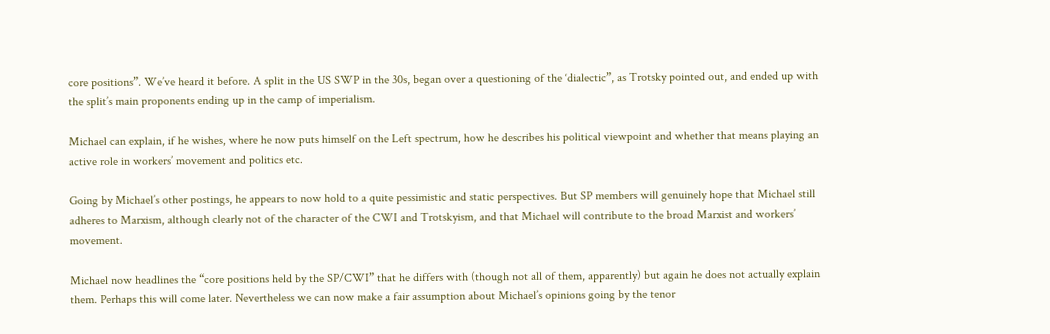core positions”. We’ve heard it before. A split in the US SWP in the 30s, began over a questioning of the ‘dialectic”, as Trotsky pointed out, and ended up with the split’s main proponents ending up in the camp of imperialism.

Michael can explain, if he wishes, where he now puts himself on the Left spectrum, how he describes his political viewpoint and whether that means playing an active role in workers’ movement and politics etc.

Going by Michael’s other postings, he appears to now hold to a quite pessimistic and static perspectives. But SP members will genuinely hope that Michael still adheres to Marxism, although clearly not of the character of the CWI and Trotskyism, and that Michael will contribute to the broad Marxist and workers’ movement.

Michael now headlines the “core positions held by the SP/CWI” that he differs with (though not all of them, apparently) but again he does not actually explain them. Perhaps this will come later. Nevertheless we can now make a fair assumption about Michael’s opinions going by the tenor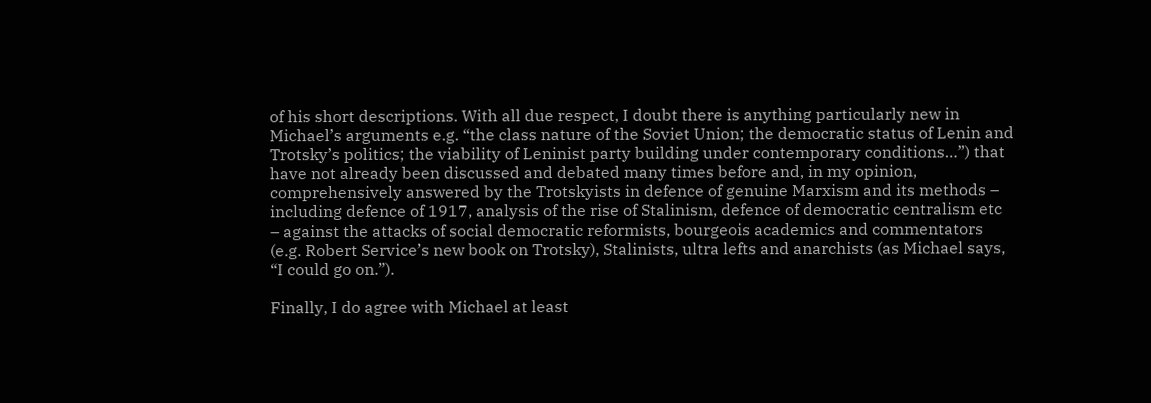of his short descriptions. With all due respect, I doubt there is anything particularly new in Michael’s arguments e.g. “the class nature of the Soviet Union; the democratic status of Lenin and Trotsky’s politics; the viability of Leninist party building under contemporary conditions…”) that have not already been discussed and debated many times before and, in my opinion, comprehensively answered by the Trotskyists in defence of genuine Marxism and its methods – including defence of 1917, analysis of the rise of Stalinism, defence of democratic centralism etc – against the attacks of social democratic reformists, bourgeois academics and commentators (e.g. Robert Service’s new book on Trotsky), Stalinists, ultra lefts and anarchists (as Michael says, “I could go on.”).

Finally, I do agree with Michael at least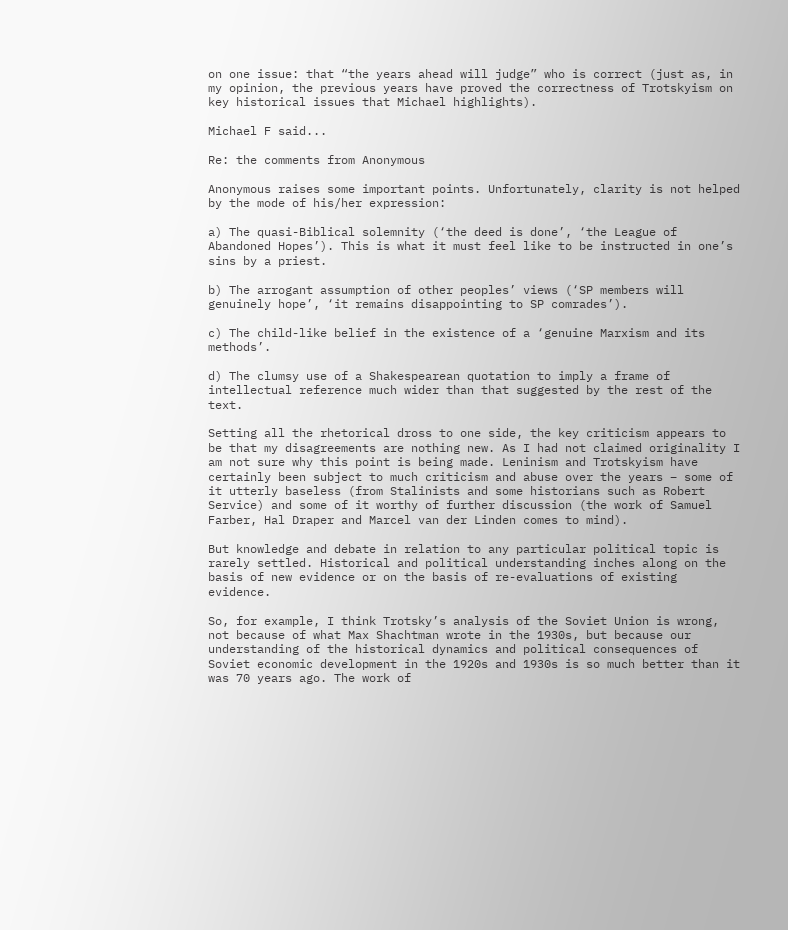on one issue: that “the years ahead will judge” who is correct (just as, in my opinion, the previous years have proved the correctness of Trotskyism on key historical issues that Michael highlights).

Michael F said...

Re: the comments from Anonymous

Anonymous raises some important points. Unfortunately, clarity is not helped by the mode of his/her expression:

a) The quasi-Biblical solemnity (‘the deed is done’, ‘the League of Abandoned Hopes’). This is what it must feel like to be instructed in one’s sins by a priest.

b) The arrogant assumption of other peoples’ views (‘SP members will genuinely hope’, ‘it remains disappointing to SP comrades’).

c) The child-like belief in the existence of a ‘genuine Marxism and its methods’.

d) The clumsy use of a Shakespearean quotation to imply a frame of intellectual reference much wider than that suggested by the rest of the text.

Setting all the rhetorical dross to one side, the key criticism appears to be that my disagreements are nothing new. As I had not claimed originality I am not sure why this point is being made. Leninism and Trotskyism have certainly been subject to much criticism and abuse over the years – some of it utterly baseless (from Stalinists and some historians such as Robert Service) and some of it worthy of further discussion (the work of Samuel Farber, Hal Draper and Marcel van der Linden comes to mind).

But knowledge and debate in relation to any particular political topic is rarely settled. Historical and political understanding inches along on the basis of new evidence or on the basis of re-evaluations of existing evidence.

So, for example, I think Trotsky’s analysis of the Soviet Union is wrong, not because of what Max Shachtman wrote in the 1930s, but because our understanding of the historical dynamics and political consequences of Soviet economic development in the 1920s and 1930s is so much better than it was 70 years ago. The work of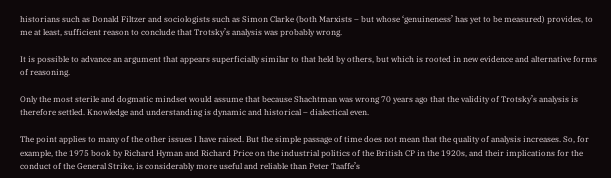historians such as Donald Filtzer and sociologists such as Simon Clarke (both Marxists – but whose ‘genuineness’ has yet to be measured) provides, to me at least, sufficient reason to conclude that Trotsky’s analysis was probably wrong.

It is possible to advance an argument that appears superficially similar to that held by others, but which is rooted in new evidence and alternative forms of reasoning.

Only the most sterile and dogmatic mindset would assume that because Shachtman was wrong 70 years ago that the validity of Trotsky’s analysis is therefore settled. Knowledge and understanding is dynamic and historical – dialectical even.

The point applies to many of the other issues I have raised. But the simple passage of time does not mean that the quality of analysis increases. So, for example, the 1975 book by Richard Hyman and Richard Price on the industrial politics of the British CP in the 1920s, and their implications for the conduct of the General Strike, is considerably more useful and reliable than Peter Taaffe’s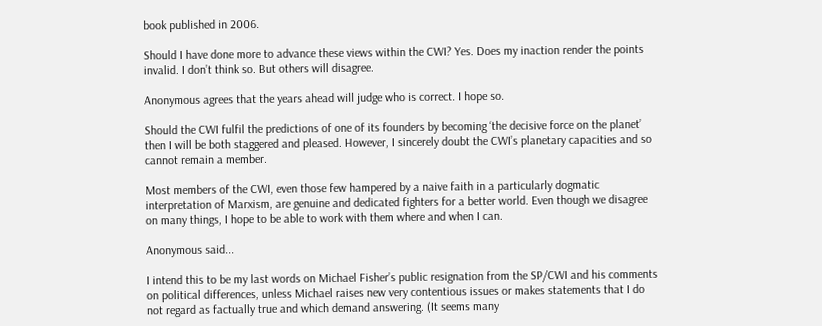book published in 2006.

Should I have done more to advance these views within the CWI? Yes. Does my inaction render the points invalid. I don’t think so. But others will disagree.

Anonymous agrees that the years ahead will judge who is correct. I hope so.

Should the CWI fulfil the predictions of one of its founders by becoming ‘the decisive force on the planet’ then I will be both staggered and pleased. However, I sincerely doubt the CWI’s planetary capacities and so cannot remain a member.

Most members of the CWI, even those few hampered by a naive faith in a particularly dogmatic interpretation of Marxism, are genuine and dedicated fighters for a better world. Even though we disagree on many things, I hope to be able to work with them where and when I can.

Anonymous said...

I intend this to be my last words on Michael Fisher’s public resignation from the SP/CWI and his comments on political differences, unless Michael raises new very contentious issues or makes statements that I do not regard as factually true and which demand answering. (It seems many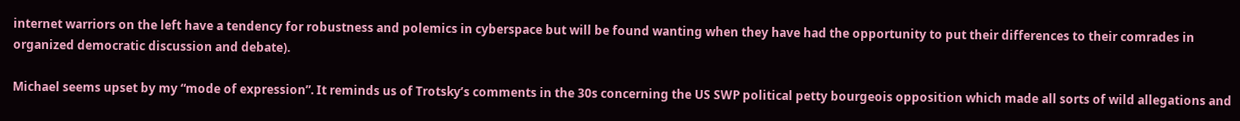internet warriors on the left have a tendency for robustness and polemics in cyberspace but will be found wanting when they have had the opportunity to put their differences to their comrades in organized democratic discussion and debate).

Michael seems upset by my “mode of expression”. It reminds us of Trotsky’s comments in the 30s concerning the US SWP political petty bourgeois opposition which made all sorts of wild allegations and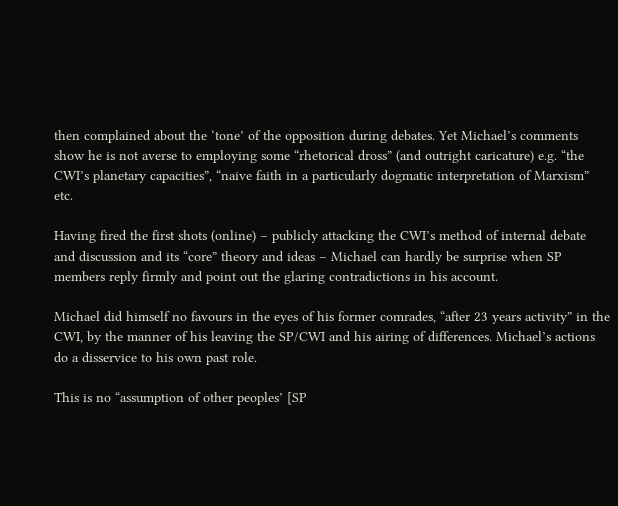then complained about the ‘tone’ of the opposition during debates. Yet Michael’s comments show he is not averse to employing some “rhetorical dross” (and outright caricature) e.g. “the CWI’s planetary capacities”, “naive faith in a particularly dogmatic interpretation of Marxism” etc.

Having fired the first shots (online) – publicly attacking the CWI’s method of internal debate and discussion and its “core” theory and ideas – Michael can hardly be surprise when SP members reply firmly and point out the glaring contradictions in his account.

Michael did himself no favours in the eyes of his former comrades, “after 23 years activity” in the CWI, by the manner of his leaving the SP/CWI and his airing of differences. Michael’s actions do a disservice to his own past role.

This is no “assumption of other peoples’ [SP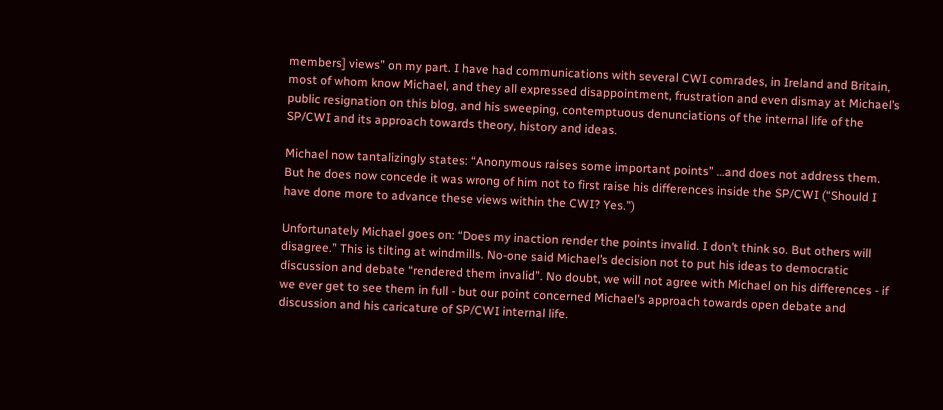members] views” on my part. I have had communications with several CWI comrades, in Ireland and Britain, most of whom know Michael, and they all expressed disappointment, frustration and even dismay at Michael’s public resignation on this blog, and his sweeping, contemptuous denunciations of the internal life of the SP/CWI and its approach towards theory, history and ideas.

Michael now tantalizingly states: “Anonymous raises some important points” …and does not address them. But he does now concede it was wrong of him not to first raise his differences inside the SP/CWI (“Should I have done more to advance these views within the CWI? Yes.”)

Unfortunately Michael goes on: “Does my inaction render the points invalid. I don’t think so. But others will disagree.” This is tilting at windmills. No-one said Michael’s decision not to put his ideas to democratic discussion and debate “rendered them invalid”. No doubt, we will not agree with Michael on his differences - if we ever get to see them in full - but our point concerned Michael’s approach towards open debate and discussion and his caricature of SP/CWI internal life.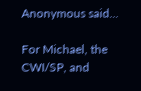Anonymous said...

For Michael, the CWI/SP, and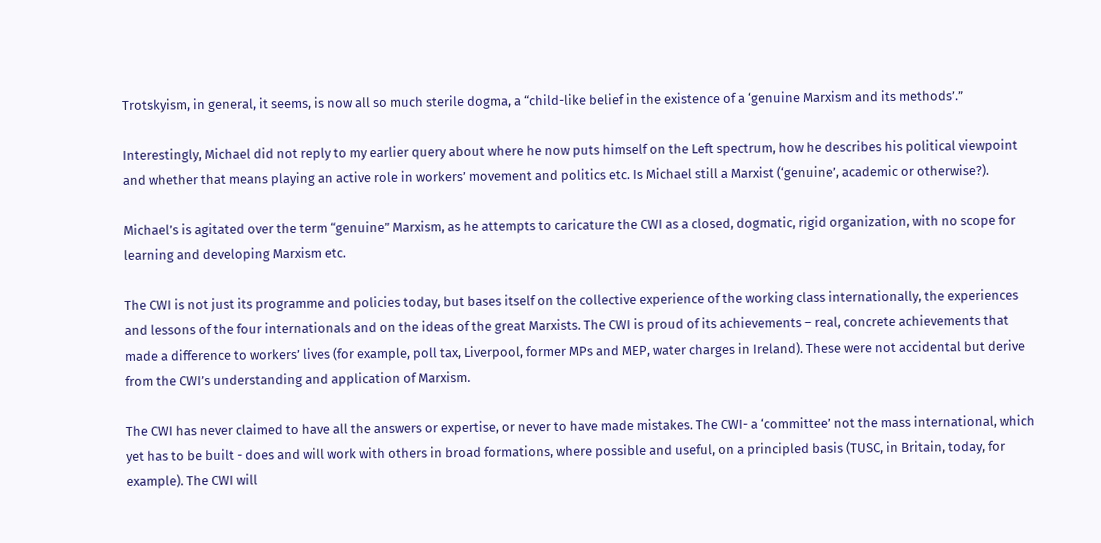Trotskyism, in general, it seems, is now all so much sterile dogma, a “child-like belief in the existence of a ‘genuine Marxism and its methods’.”

Interestingly, Michael did not reply to my earlier query about where he now puts himself on the Left spectrum, how he describes his political viewpoint and whether that means playing an active role in workers’ movement and politics etc. Is Michael still a Marxist (‘genuine’, academic or otherwise?).

Michael’s is agitated over the term “genuine” Marxism, as he attempts to caricature the CWI as a closed, dogmatic, rigid organization, with no scope for learning and developing Marxism etc.

The CWI is not just its programme and policies today, but bases itself on the collective experience of the working class internationally, the experiences and lessons of the four internationals and on the ideas of the great Marxists. The CWI is proud of its achievements – real, concrete achievements that made a difference to workers’ lives (for example, poll tax, Liverpool, former MPs and MEP, water charges in Ireland). These were not accidental but derive from the CWI’s understanding and application of Marxism.

The CWI has never claimed to have all the answers or expertise, or never to have made mistakes. The CWI- a ‘committee’ not the mass international, which yet has to be built - does and will work with others in broad formations, where possible and useful, on a principled basis (TUSC, in Britain, today, for example). The CWI will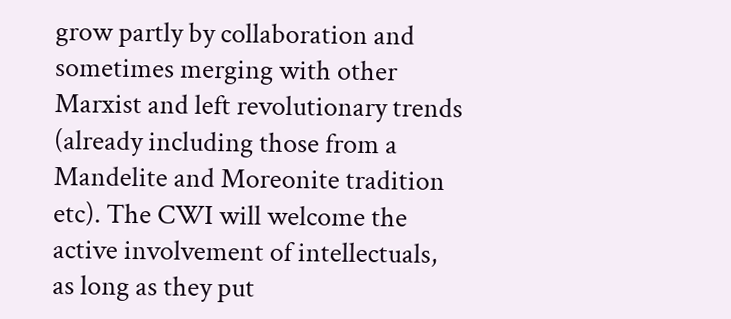grow partly by collaboration and sometimes merging with other Marxist and left revolutionary trends (already including those from a Mandelite and Moreonite tradition etc). The CWI will welcome the active involvement of intellectuals, as long as they put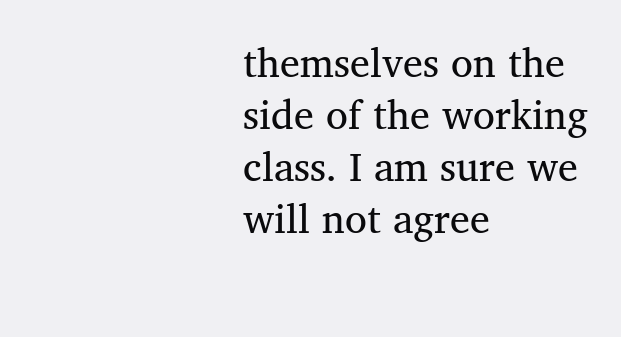themselves on the side of the working class. I am sure we will not agree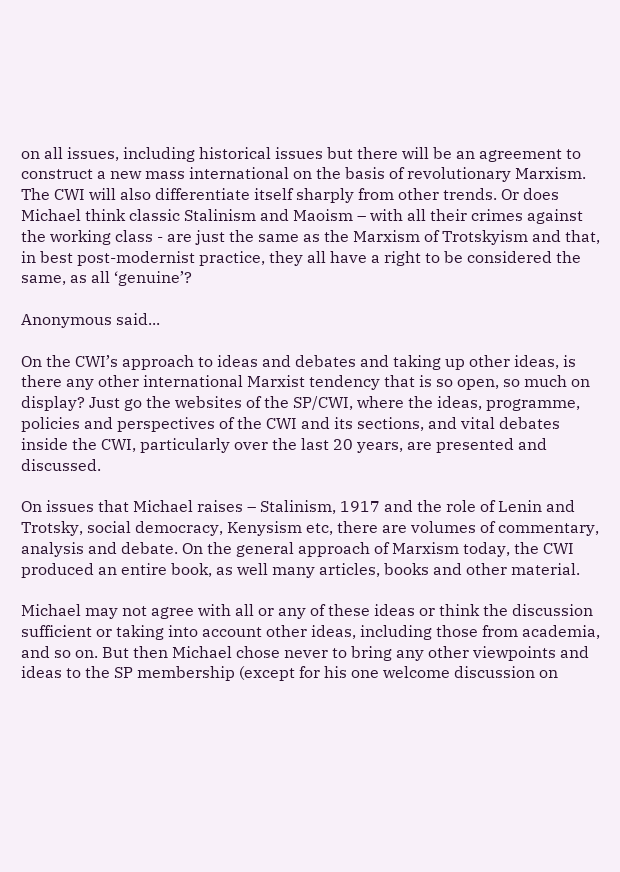on all issues, including historical issues but there will be an agreement to construct a new mass international on the basis of revolutionary Marxism. The CWI will also differentiate itself sharply from other trends. Or does Michael think classic Stalinism and Maoism – with all their crimes against the working class - are just the same as the Marxism of Trotskyism and that, in best post-modernist practice, they all have a right to be considered the same, as all ‘genuine’?

Anonymous said...

On the CWI’s approach to ideas and debates and taking up other ideas, is there any other international Marxist tendency that is so open, so much on display? Just go the websites of the SP/CWI, where the ideas, programme, policies and perspectives of the CWI and its sections, and vital debates inside the CWI, particularly over the last 20 years, are presented and discussed.

On issues that Michael raises – Stalinism, 1917 and the role of Lenin and Trotsky, social democracy, Kenysism etc, there are volumes of commentary, analysis and debate. On the general approach of Marxism today, the CWI produced an entire book, as well many articles, books and other material.

Michael may not agree with all or any of these ideas or think the discussion sufficient or taking into account other ideas, including those from academia, and so on. But then Michael chose never to bring any other viewpoints and ideas to the SP membership (except for his one welcome discussion on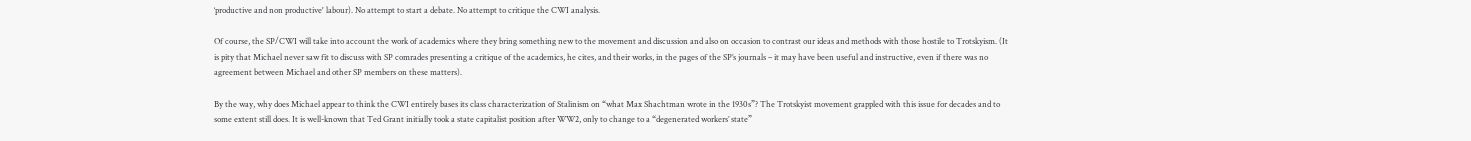‘productive and non productive' labour). No attempt to start a debate. No attempt to critique the CWI analysis.

Of course, the SP/CWI will take into account the work of academics where they bring something new to the movement and discussion and also on occasion to contrast our ideas and methods with those hostile to Trotskyism. (It is pity that Michael never saw fit to discuss with SP comrades presenting a critique of the academics, he cites, and their works, in the pages of the SP’s journals – it may have been useful and instructive, even if there was no agreement between Michael and other SP members on these matters).

By the way, why does Michael appear to think the CWI entirely bases its class characterization of Stalinism on “what Max Shachtman wrote in the 1930s”? The Trotskyist movement grappled with this issue for decades and to some extent still does. It is well-known that Ted Grant initially took a state capitalist position after WW2, only to change to a “degenerated workers’ state”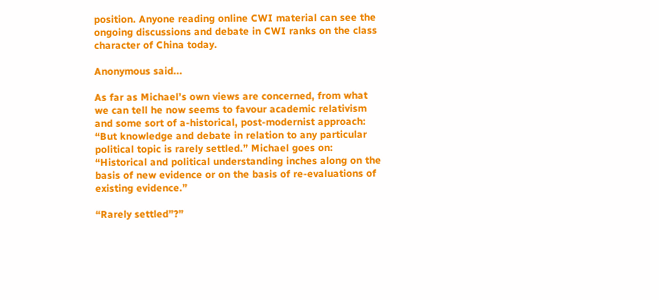position. Anyone reading online CWI material can see the ongoing discussions and debate in CWI ranks on the class character of China today.

Anonymous said...

As far as Michael’s own views are concerned, from what we can tell he now seems to favour academic relativism and some sort of a-historical, post-modernist approach: “But knowledge and debate in relation to any particular political topic is rarely settled.” Michael goes on: “Historical and political understanding inches along on the basis of new evidence or on the basis of re-evaluations of existing evidence.”

“Rarely settled”?”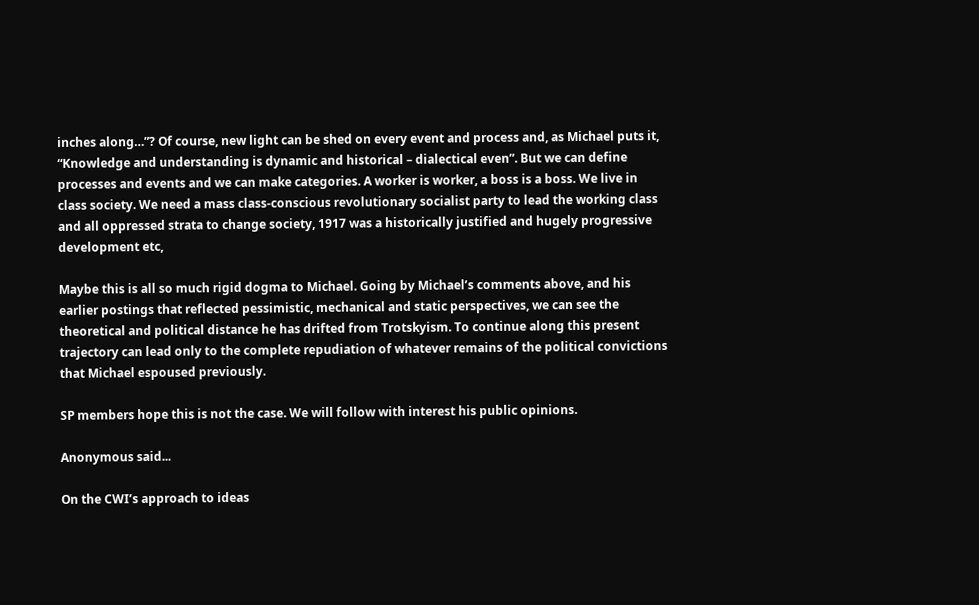inches along…”? Of course, new light can be shed on every event and process and, as Michael puts it, “Knowledge and understanding is dynamic and historical – dialectical even”. But we can define processes and events and we can make categories. A worker is worker, a boss is a boss. We live in class society. We need a mass class-conscious revolutionary socialist party to lead the working class and all oppressed strata to change society, 1917 was a historically justified and hugely progressive development etc,

Maybe this is all so much rigid dogma to Michael. Going by Michael’s comments above, and his earlier postings that reflected pessimistic, mechanical and static perspectives, we can see the theoretical and political distance he has drifted from Trotskyism. To continue along this present trajectory can lead only to the complete repudiation of whatever remains of the political convictions that Michael espoused previously.

SP members hope this is not the case. We will follow with interest his public opinions.

Anonymous said...

On the CWI’s approach to ideas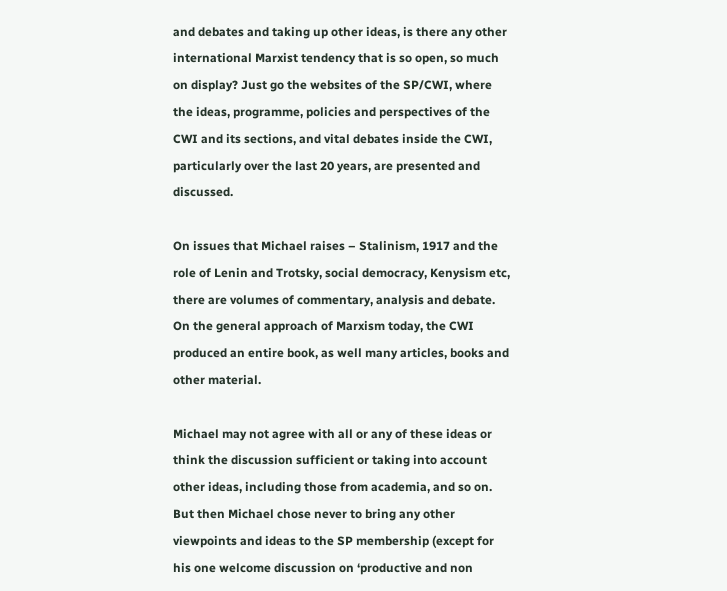and debates and taking up other ideas, is there any other international Marxist tendency that is so open, so much on display? Just go the websites of the SP/CWI, where the ideas, programme, policies and perspectives of the CWI and its sections, and vital debates inside the CWI, particularly over the last 20 years, are presented and discussed.

On issues that Michael raises – Stalinism, 1917 and the role of Lenin and Trotsky, social democracy, Kenysism etc, there are volumes of commentary, analysis and debate. On the general approach of Marxism today, the CWI produced an entire book, as well many articles, books and other material.

Michael may not agree with all or any of these ideas or think the discussion sufficient or taking into account other ideas, including those from academia, and so on. But then Michael chose never to bring any other viewpoints and ideas to the SP membership (except for his one welcome discussion on ‘productive and non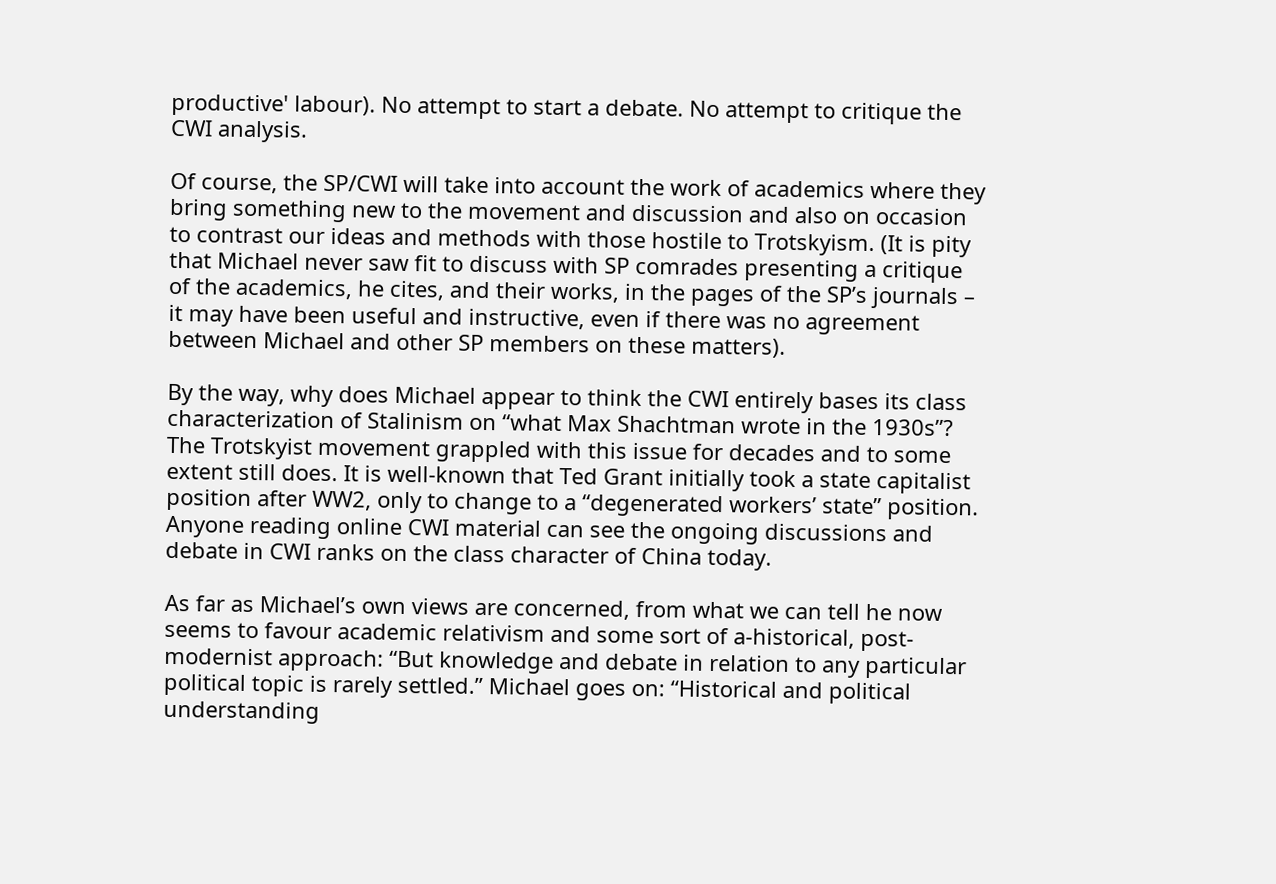productive' labour). No attempt to start a debate. No attempt to critique the CWI analysis.

Of course, the SP/CWI will take into account the work of academics where they bring something new to the movement and discussion and also on occasion to contrast our ideas and methods with those hostile to Trotskyism. (It is pity that Michael never saw fit to discuss with SP comrades presenting a critique of the academics, he cites, and their works, in the pages of the SP’s journals – it may have been useful and instructive, even if there was no agreement between Michael and other SP members on these matters).

By the way, why does Michael appear to think the CWI entirely bases its class characterization of Stalinism on “what Max Shachtman wrote in the 1930s”? The Trotskyist movement grappled with this issue for decades and to some extent still does. It is well-known that Ted Grant initially took a state capitalist position after WW2, only to change to a “degenerated workers’ state” position. Anyone reading online CWI material can see the ongoing discussions and debate in CWI ranks on the class character of China today.

As far as Michael’s own views are concerned, from what we can tell he now seems to favour academic relativism and some sort of a-historical, post-modernist approach: “But knowledge and debate in relation to any particular political topic is rarely settled.” Michael goes on: “Historical and political understanding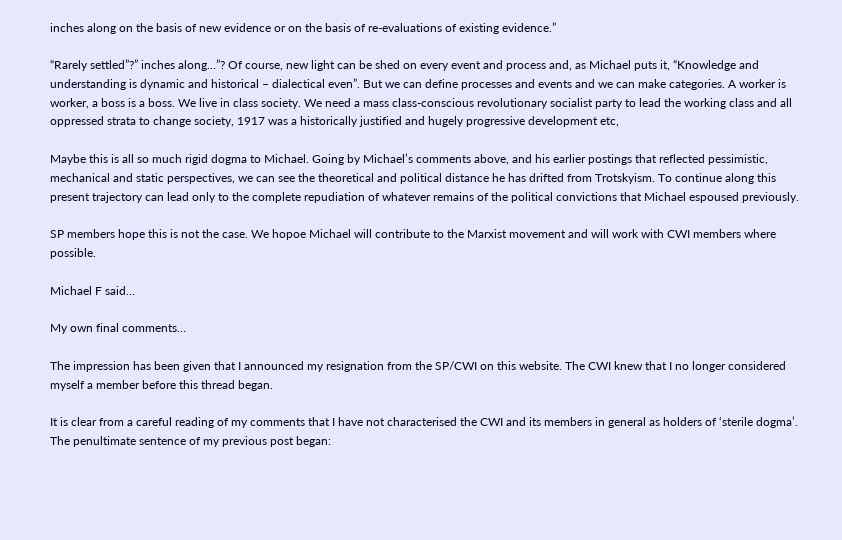inches along on the basis of new evidence or on the basis of re-evaluations of existing evidence.”

“Rarely settled”?” inches along…”? Of course, new light can be shed on every event and process and, as Michael puts it, “Knowledge and understanding is dynamic and historical – dialectical even”. But we can define processes and events and we can make categories. A worker is worker, a boss is a boss. We live in class society. We need a mass class-conscious revolutionary socialist party to lead the working class and all oppressed strata to change society, 1917 was a historically justified and hugely progressive development etc,

Maybe this is all so much rigid dogma to Michael. Going by Michael’s comments above, and his earlier postings that reflected pessimistic, mechanical and static perspectives, we can see the theoretical and political distance he has drifted from Trotskyism. To continue along this present trajectory can lead only to the complete repudiation of whatever remains of the political convictions that Michael espoused previously.

SP members hope this is not the case. We hopoe Michael will contribute to the Marxist movement and will work with CWI members where possible.

Michael F said...

My own final comments…

The impression has been given that I announced my resignation from the SP/CWI on this website. The CWI knew that I no longer considered myself a member before this thread began.

It is clear from a careful reading of my comments that I have not characterised the CWI and its members in general as holders of ‘sterile dogma’. The penultimate sentence of my previous post began: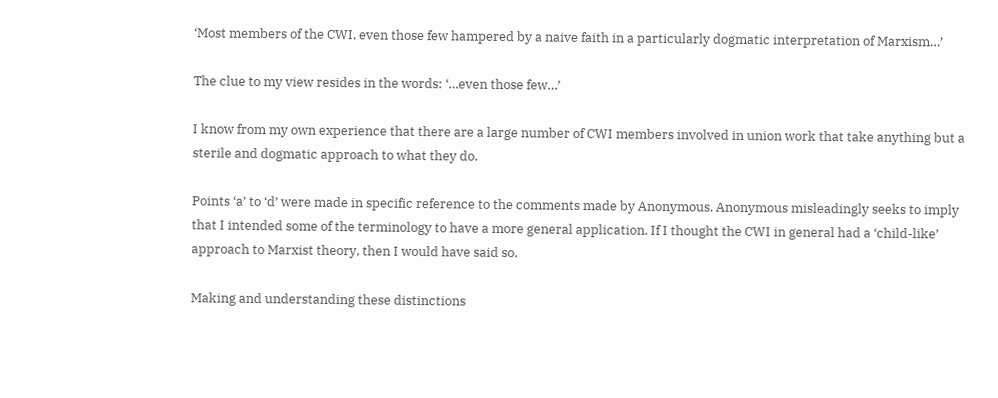‘Most members of the CWI, even those few hampered by a naive faith in a particularly dogmatic interpretation of Marxism…’

The clue to my view resides in the words: ‘…even those few…’

I know from my own experience that there are a large number of CWI members involved in union work that take anything but a sterile and dogmatic approach to what they do.

Points ‘a’ to ‘d’ were made in specific reference to the comments made by Anonymous. Anonymous misleadingly seeks to imply that I intended some of the terminology to have a more general application. If I thought the CWI in general had a ‘child-like’ approach to Marxist theory, then I would have said so.

Making and understanding these distinctions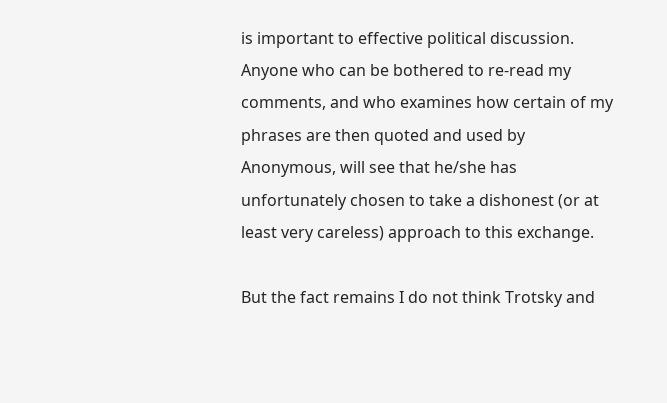is important to effective political discussion. Anyone who can be bothered to re-read my comments, and who examines how certain of my phrases are then quoted and used by Anonymous, will see that he/she has unfortunately chosen to take a dishonest (or at least very careless) approach to this exchange.

But the fact remains I do not think Trotsky and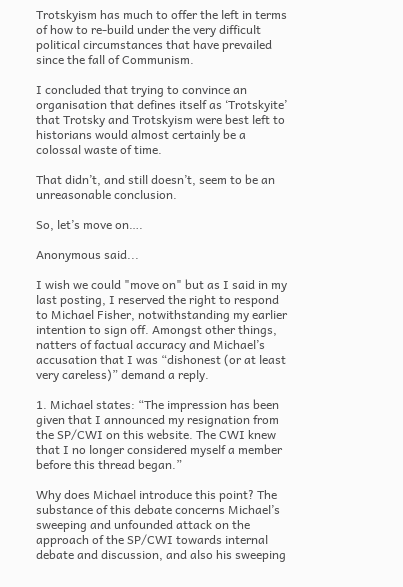Trotskyism has much to offer the left in terms of how to re-build under the very difficult political circumstances that have prevailed since the fall of Communism.

I concluded that trying to convince an organisation that defines itself as ‘Trotskyite’ that Trotsky and Trotskyism were best left to historians would almost certainly be a colossal waste of time.

That didn’t, and still doesn’t, seem to be an unreasonable conclusion.

So, let’s move on….

Anonymous said...

I wish we could "move on" but as I said in my last posting, I reserved the right to respond to Michael Fisher, notwithstanding my earlier intention to sign off. Amongst other things, natters of factual accuracy and Michael’s accusation that I was “dishonest (or at least very careless)” demand a reply.

1. Michael states: “The impression has been given that I announced my resignation from the SP/CWI on this website. The CWI knew that I no longer considered myself a member before this thread began.”

Why does Michael introduce this point? The substance of this debate concerns Michael’s sweeping and unfounded attack on the approach of the SP/CWI towards internal debate and discussion, and also his sweeping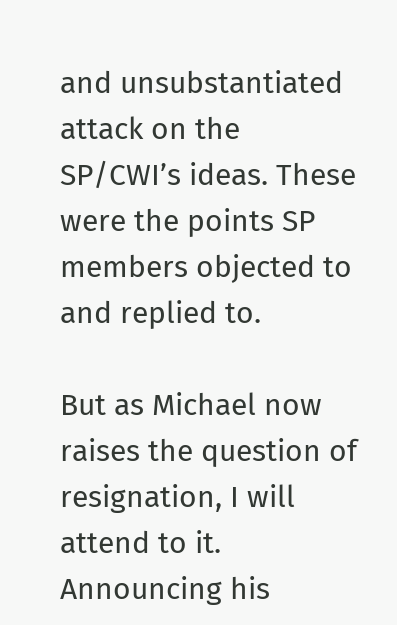and unsubstantiated attack on the SP/CWI’s ideas. These were the points SP members objected to and replied to.

But as Michael now raises the question of resignation, I will attend to it. Announcing his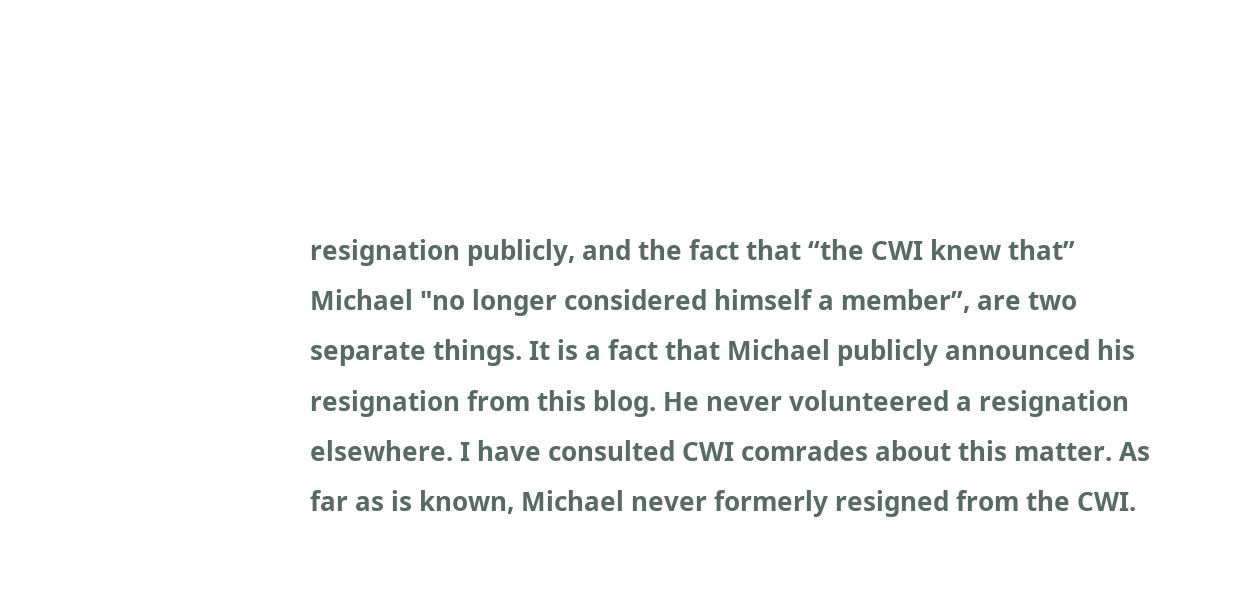resignation publicly, and the fact that “the CWI knew that” Michael "no longer considered himself a member”, are two separate things. It is a fact that Michael publicly announced his resignation from this blog. He never volunteered a resignation elsewhere. I have consulted CWI comrades about this matter. As far as is known, Michael never formerly resigned from the CWI.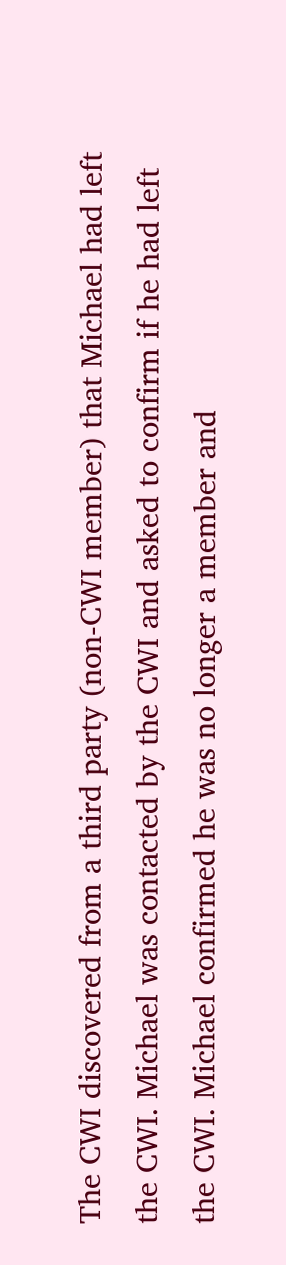The CWI discovered from a third party (non-CWI member) that Michael had left the CWI. Michael was contacted by the CWI and asked to confirm if he had left the CWI. Michael confirmed he was no longer a member and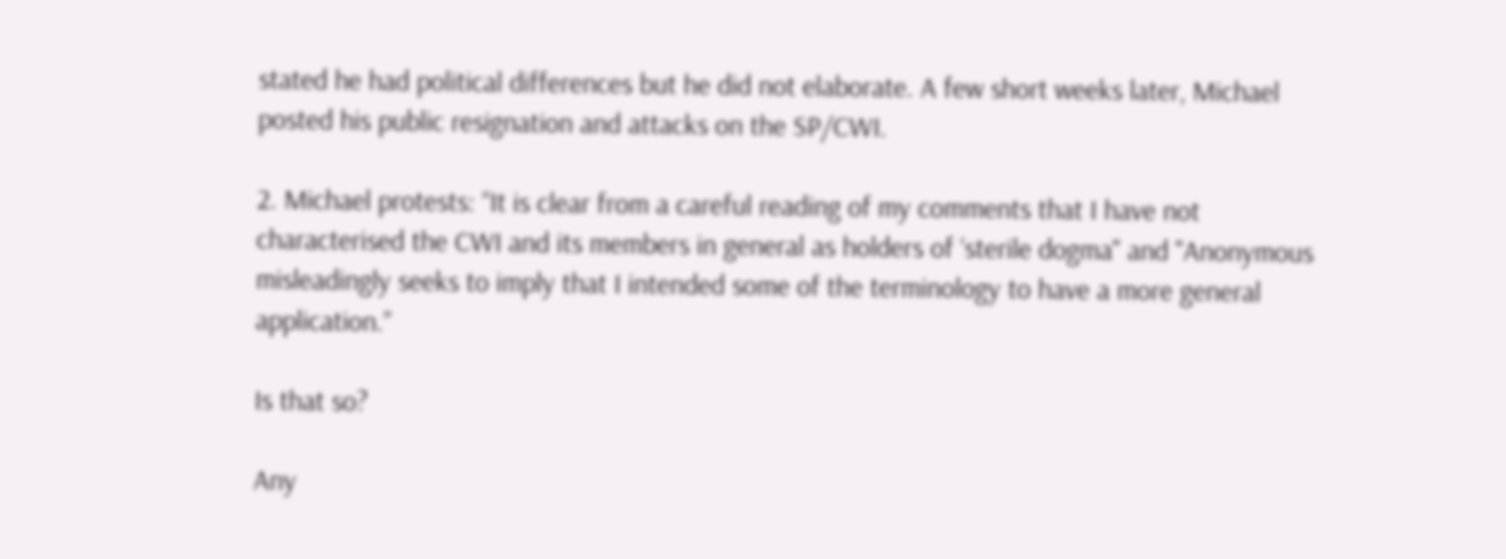stated he had political differences but he did not elaborate. A few short weeks later, Michael posted his public resignation and attacks on the SP/CWI.

2. Michael protests: “It is clear from a careful reading of my comments that I have not characterised the CWI and its members in general as holders of ‘sterile dogma" and "Anonymous misleadingly seeks to imply that I intended some of the terminology to have a more general application.”

Is that so?

Any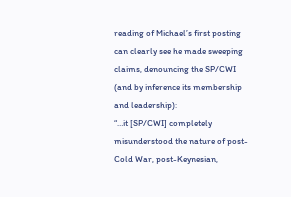reading of Michael’s first posting can clearly see he made sweeping claims, denouncing the SP/CWI (and by inference its membership and leadership):
“…it [SP/CWI] completely misunderstood the nature of post-Cold War, post-Keynesian,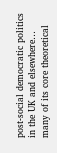post-social democratic politics in the UK and elsewhere… many of its core theoretical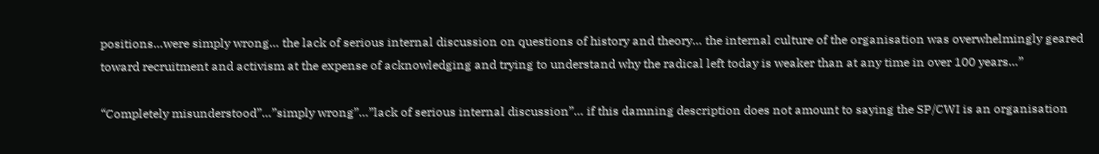positions…were simply wrong… the lack of serious internal discussion on questions of history and theory… the internal culture of the organisation was overwhelmingly geared toward recruitment and activism at the expense of acknowledging and trying to understand why the radical left today is weaker than at any time in over 100 years…”

“Completely misunderstood”…”simply wrong”…”lack of serious internal discussion”… if this damning description does not amount to saying the SP/CWI is an organisation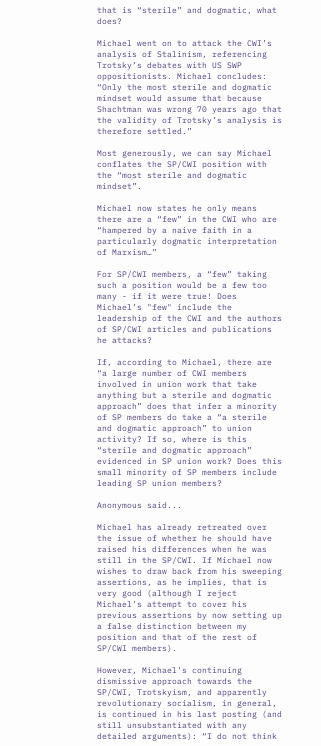that is “sterile” and dogmatic, what does?

Michael went on to attack the CWI’s analysis of Stalinism, referencing Trotsky’s debates with US SWP oppositionists. Michael concludes: “Only the most sterile and dogmatic mindset would assume that because Shachtman was wrong 70 years ago that the validity of Trotsky’s analysis is therefore settled.”

Most generously, we can say Michael conflates the SP/CWI position with the “most sterile and dogmatic mindset”.

Michael now states he only means there are a “few” in the CWI who are “hampered by a naive faith in a particularly dogmatic interpretation of Marxism…”

For SP/CWI members, a “few” taking such a position would be a few too many - if it were true! Does Michael’s "few" include the leadership of the CWI and the authors of SP/CWI articles and publications he attacks?

If, according to Michael, there are “a large number of CWI members involved in union work that take anything but a sterile and dogmatic approach” does that infer a minority of SP members do take a “a sterile and dogmatic approach” to union activity? If so, where is this “sterile and dogmatic approach” evidenced in SP union work? Does this small minority of SP members include leading SP union members?

Anonymous said...

Michael has already retreated over the issue of whether he should have raised his differences when he was still in the SP/CWI. If Michael now wishes to draw back from his sweeping assertions, as he implies, that is very good (although I reject Michael’s attempt to cover his previous assertions by now setting up a false distinction between my position and that of the rest of SP/CWI members).

However, Michael’s continuing dismissive approach towards the SP/CWI, Trotskyism, and apparently revolutionary socialism, in general, is continued in his last posting (and still unsubstantiated with any detailed arguments): “I do not think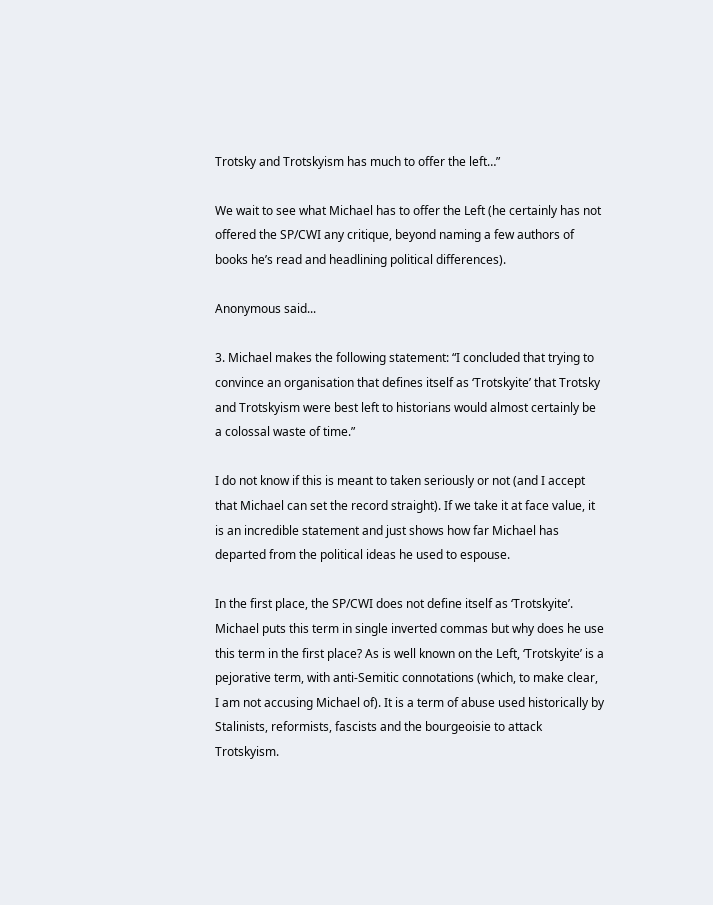Trotsky and Trotskyism has much to offer the left…”

We wait to see what Michael has to offer the Left (he certainly has not offered the SP/CWI any critique, beyond naming a few authors of books he’s read and headlining political differences).

Anonymous said...

3. Michael makes the following statement: “I concluded that trying to convince an organisation that defines itself as ‘Trotskyite’ that Trotsky and Trotskyism were best left to historians would almost certainly be a colossal waste of time.”

I do not know if this is meant to taken seriously or not (and I accept that Michael can set the record straight). If we take it at face value, it is an incredible statement and just shows how far Michael has departed from the political ideas he used to espouse.

In the first place, the SP/CWI does not define itself as ‘Trotskyite’. Michael puts this term in single inverted commas but why does he use this term in the first place? As is well known on the Left, ‘Trotskyite’ is a pejorative term, with anti-Semitic connotations (which, to make clear, I am not accusing Michael of). It is a term of abuse used historically by Stalinists, reformists, fascists and the bourgeoisie to attack Trotskyism.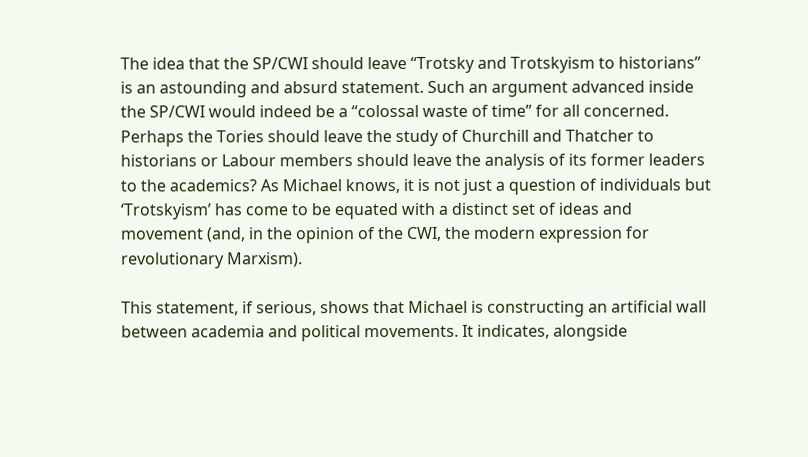The idea that the SP/CWI should leave “Trotsky and Trotskyism to historians” is an astounding and absurd statement. Such an argument advanced inside the SP/CWI would indeed be a “colossal waste of time” for all concerned. Perhaps the Tories should leave the study of Churchill and Thatcher to historians or Labour members should leave the analysis of its former leaders to the academics? As Michael knows, it is not just a question of individuals but ‘Trotskyism’ has come to be equated with a distinct set of ideas and movement (and, in the opinion of the CWI, the modern expression for revolutionary Marxism).

This statement, if serious, shows that Michael is constructing an artificial wall between academia and political movements. It indicates, alongside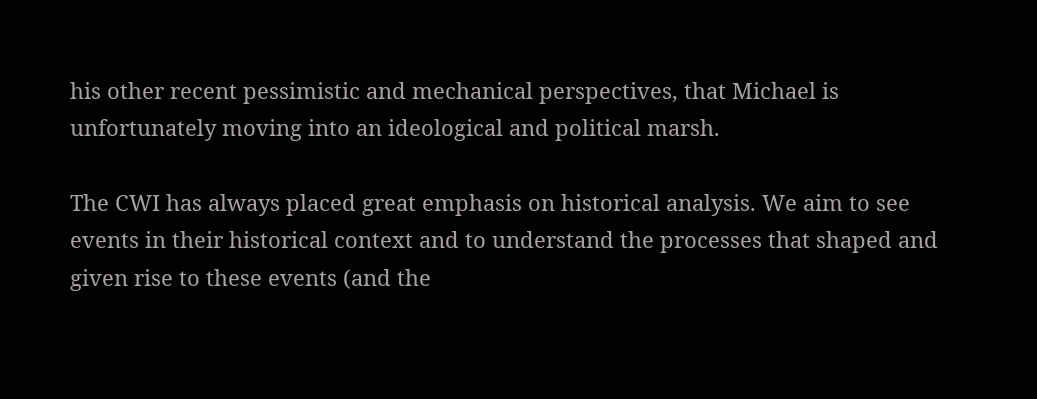his other recent pessimistic and mechanical perspectives, that Michael is unfortunately moving into an ideological and political marsh.

The CWI has always placed great emphasis on historical analysis. We aim to see events in their historical context and to understand the processes that shaped and given rise to these events (and the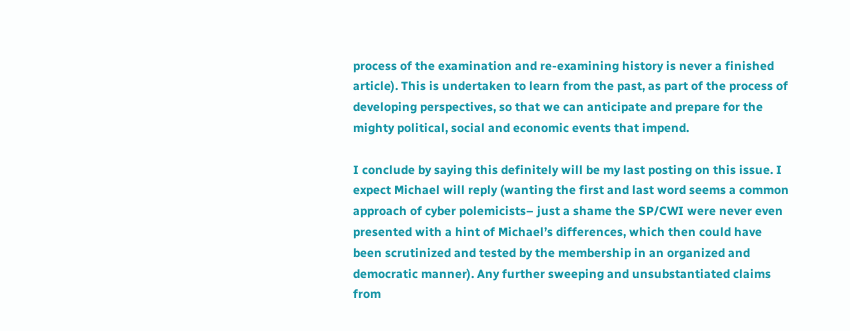process of the examination and re-examining history is never a finished article). This is undertaken to learn from the past, as part of the process of developing perspectives, so that we can anticipate and prepare for the mighty political, social and economic events that impend.

I conclude by saying this definitely will be my last posting on this issue. I expect Michael will reply (wanting the first and last word seems a common approach of cyber polemicists– just a shame the SP/CWI were never even presented with a hint of Michael’s differences, which then could have been scrutinized and tested by the membership in an organized and democratic manner). Any further sweeping and unsubstantiated claims from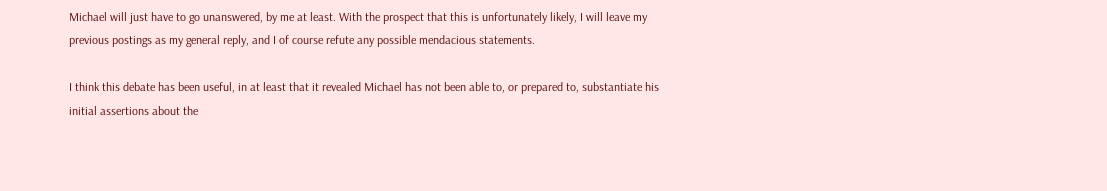Michael will just have to go unanswered, by me at least. With the prospect that this is unfortunately likely, I will leave my previous postings as my general reply, and I of course refute any possible mendacious statements.

I think this debate has been useful, in at least that it revealed Michael has not been able to, or prepared to, substantiate his initial assertions about the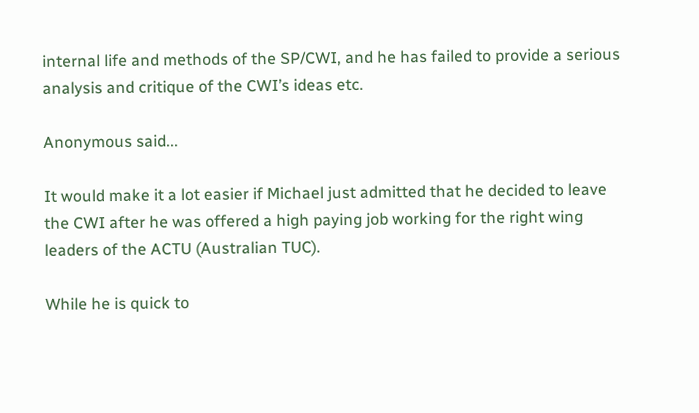internal life and methods of the SP/CWI, and he has failed to provide a serious analysis and critique of the CWI’s ideas etc.

Anonymous said...

It would make it a lot easier if Michael just admitted that he decided to leave the CWI after he was offered a high paying job working for the right wing leaders of the ACTU (Australian TUC).

While he is quick to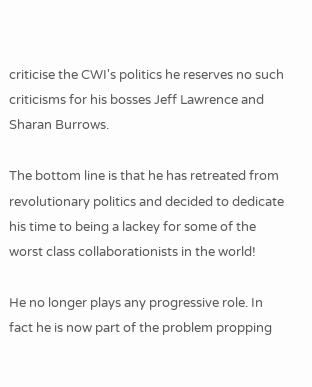criticise the CWI's politics he reserves no such criticisms for his bosses Jeff Lawrence and Sharan Burrows.

The bottom line is that he has retreated from revolutionary politics and decided to dedicate his time to being a lackey for some of the worst class collaborationists in the world!

He no longer plays any progressive role. In fact he is now part of the problem propping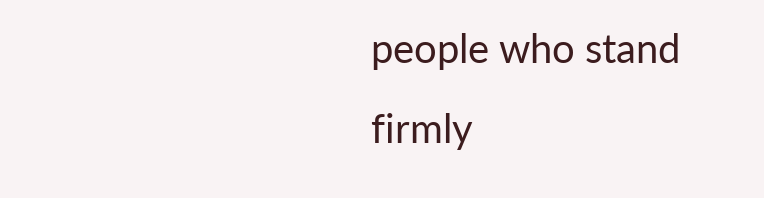people who stand firmly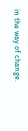in the way of change.